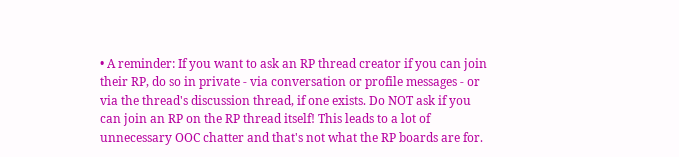• A reminder: If you want to ask an RP thread creator if you can join their RP, do so in private - via conversation or profile messages - or via the thread's discussion thread, if one exists. Do NOT ask if you can join an RP on the RP thread itself! This leads to a lot of unnecessary OOC chatter and that's not what the RP boards are for.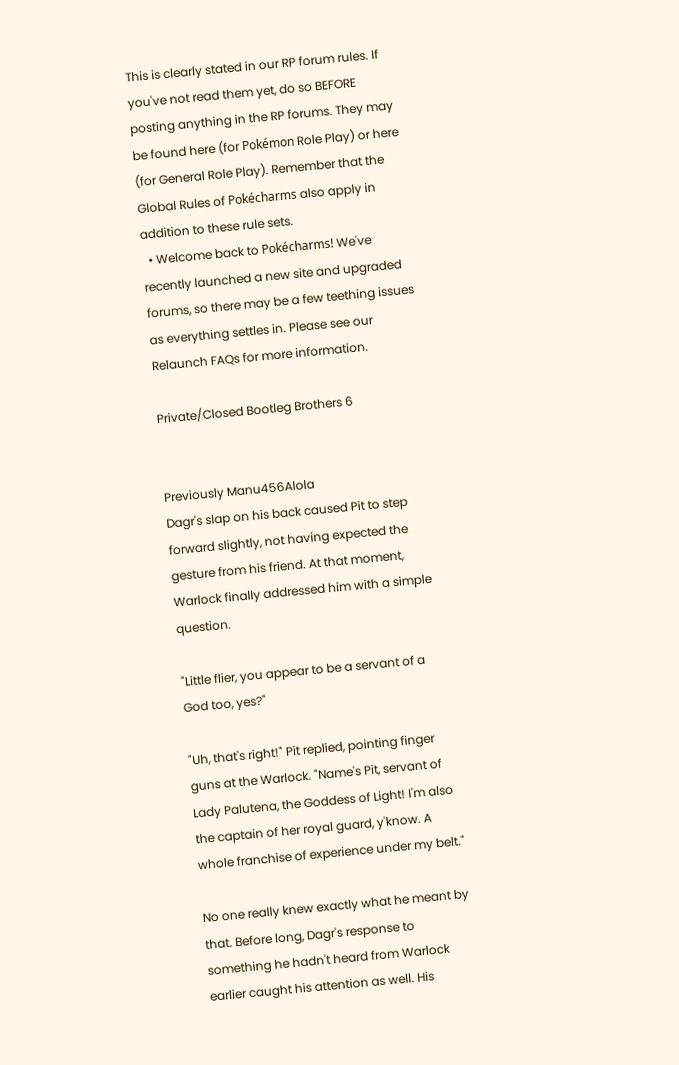This is clearly stated in our RP forum rules. If you've not read them yet, do so BEFORE posting anything in the RP forums. They may be found here (for Pokémon Role Play) or here (for General Role Play). Remember that the Global Rules of Pokécharms also apply in addition to these rule sets.
  • Welcome back to Pokécharms! We've recently launched a new site and upgraded forums, so there may be a few teething issues as everything settles in. Please see our Relaunch FAQs for more information.

Private/Closed Bootleg Brothers 6


Previously Manu456Alola
Dagr's slap on his back caused Pit to step forward slightly, not having expected the gesture from his friend. At that moment, Warlock finally addressed him with a simple question.

"Little flier, you appear to be a servant of a God too, yes?"

"Uh, that's right!" Pit replied, pointing finger guns at the Warlock. "Name's Pit, servant of Lady Palutena, the Goddess of Light! I'm also the captain of her royal guard, y'know. A whole franchise of experience under my belt."

No one really knew exactly what he meant by that. Before long, Dagr's response to something he hadn't heard from Warlock earlier caught his attention as well. His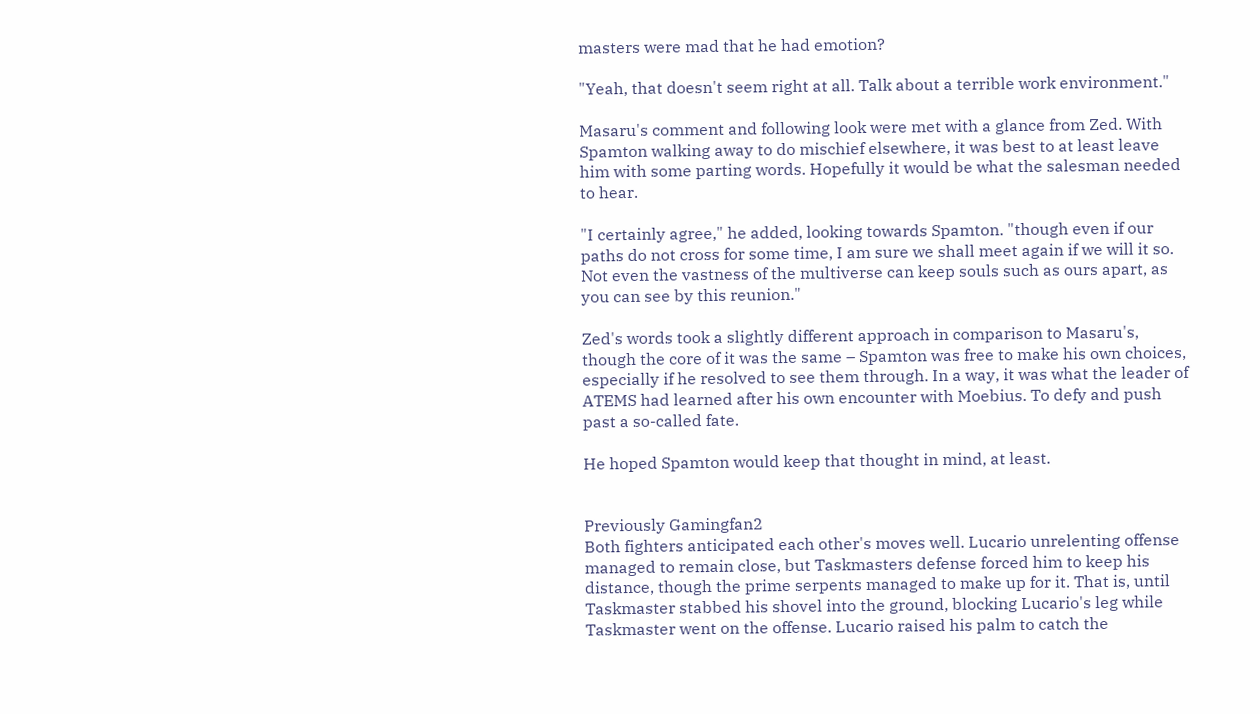masters were mad that he had emotion?

"Yeah, that doesn't seem right at all. Talk about a terrible work environment."

Masaru's comment and following look were met with a glance from Zed. With Spamton walking away to do mischief elsewhere, it was best to at least leave him with some parting words. Hopefully it would be what the salesman needed to hear.

"I certainly agree," he added, looking towards Spamton. "though even if our paths do not cross for some time, I am sure we shall meet again if we will it so. Not even the vastness of the multiverse can keep souls such as ours apart, as you can see by this reunion."

Zed's words took a slightly different approach in comparison to Masaru's, though the core of it was the same – Spamton was free to make his own choices, especially if he resolved to see them through. In a way, it was what the leader of ATEMS had learned after his own encounter with Moebius. To defy and push past a so-called fate.

He hoped Spamton would keep that thought in mind, at least.


Previously Gamingfan2
Both fighters anticipated each other's moves well. Lucario unrelenting offense managed to remain close, but Taskmasters defense forced him to keep his distance, though the prime serpents managed to make up for it. That is, until Taskmaster stabbed his shovel into the ground, blocking Lucario's leg while Taskmaster went on the offense. Lucario raised his palm to catch the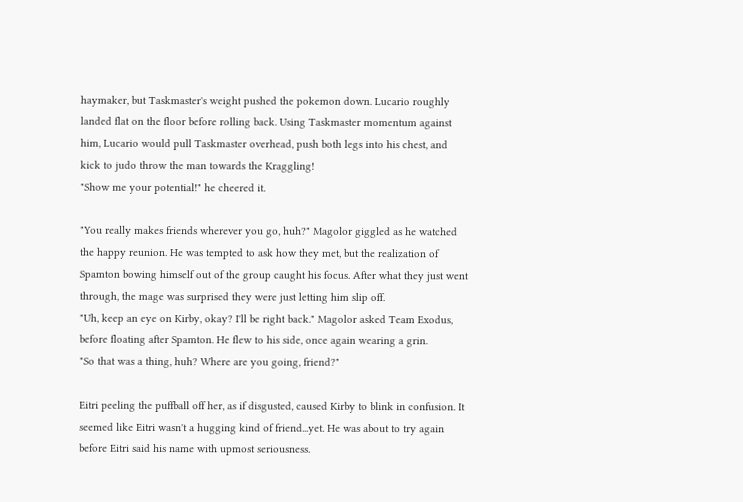haymaker, but Taskmaster's weight pushed the pokemon down. Lucario roughly landed flat on the floor before rolling back. Using Taskmaster momentum against him, Lucario would pull Taskmaster overhead, push both legs into his chest, and kick to judo throw the man towards the Kraggling!
"Show me your potential!" he cheered it.

"You really makes friends wherever you go, huh?" Magolor giggled as he watched the happy reunion. He was tempted to ask how they met, but the realization of Spamton bowing himself out of the group caught his focus. After what they just went through, the mage was surprised they were just letting him slip off.
"Uh, keep an eye on Kirby, okay? I'll be right back." Magolor asked Team Exodus, before floating after Spamton. He flew to his side, once again wearing a grin.
"So that was a thing, huh? Where are you going, friend?"

Eitri peeling the puffball off her, as if disgusted, caused Kirby to blink in confusion. It seemed like Eitri wasn't a hugging kind of friend...yet. He was about to try again before Eitri said his name with upmost seriousness.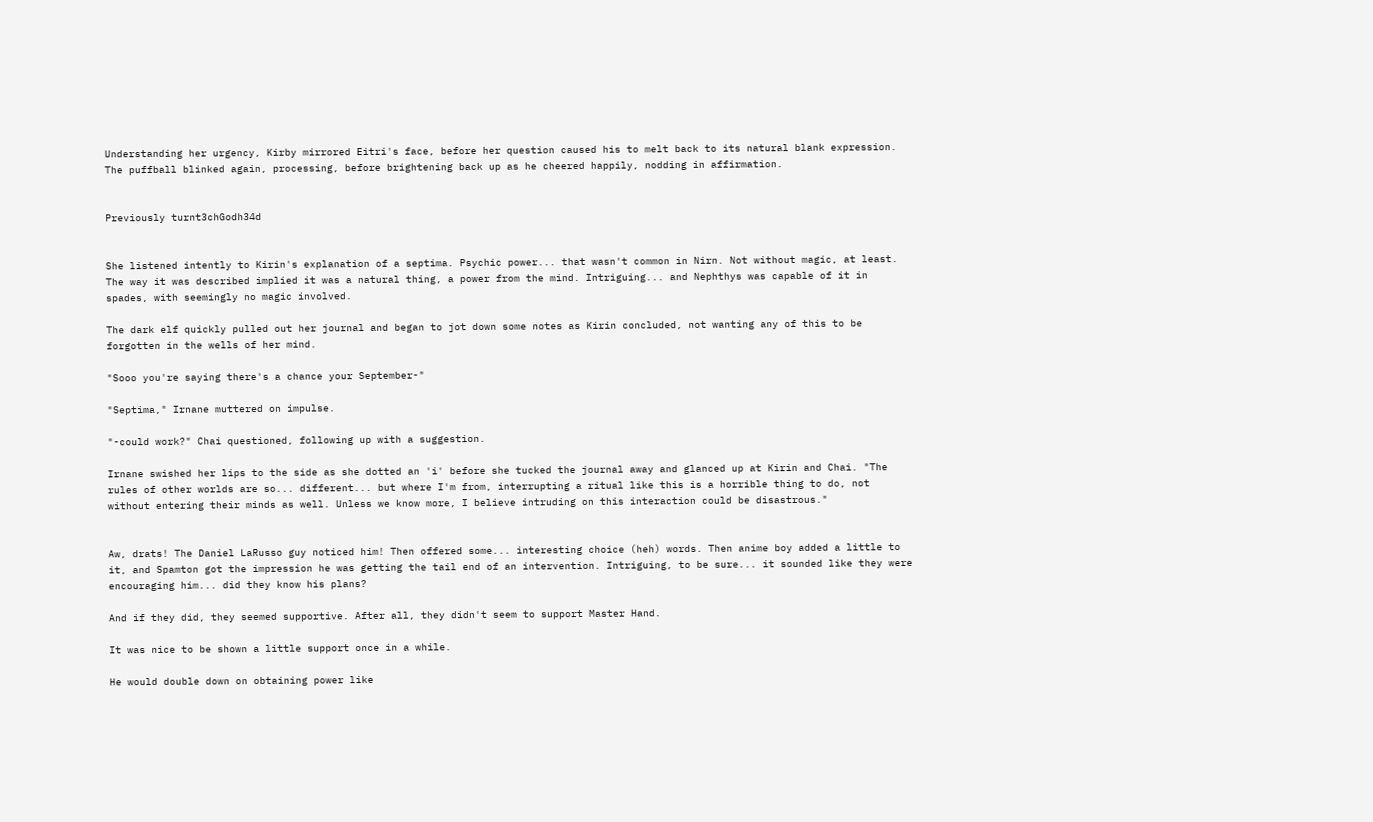Understanding her urgency, Kirby mirrored Eitri's face, before her question caused his to melt back to its natural blank expression. The puffball blinked again, processing, before brightening back up as he cheered happily, nodding in affirmation.


Previously turnt3chGodh34d


She listened intently to Kirin's explanation of a septima. Psychic power... that wasn't common in Nirn. Not without magic, at least. The way it was described implied it was a natural thing, a power from the mind. Intriguing... and Nephthys was capable of it in spades, with seemingly no magic involved.

The dark elf quickly pulled out her journal and began to jot down some notes as Kirin concluded, not wanting any of this to be forgotten in the wells of her mind.

"Sooo you're saying there's a chance your September-"

"Septima," Irnane muttered on impulse.

"-could work?" Chai questioned, following up with a suggestion.

Irnane swished her lips to the side as she dotted an 'i' before she tucked the journal away and glanced up at Kirin and Chai. "The rules of other worlds are so... different... but where I'm from, interrupting a ritual like this is a horrible thing to do, not without entering their minds as well. Unless we know more, I believe intruding on this interaction could be disastrous."


Aw, drats! The Daniel LaRusso guy noticed him! Then offered some... interesting choice (heh) words. Then anime boy added a little to it, and Spamton got the impression he was getting the tail end of an intervention. Intriguing, to be sure... it sounded like they were encouraging him... did they know his plans?

And if they did, they seemed supportive. After all, they didn't seem to support Master Hand.

It was nice to be shown a little support once in a while.

He would double down on obtaining power like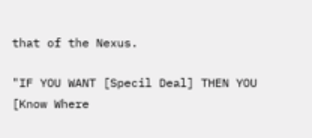that of the Nexus.

"IF YOU WANT [Specil Deal] THEN YOU [Know Where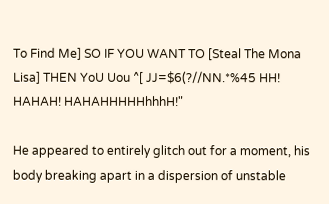To Find Me] SO IF YOU WANT TO [Steal The Mona Lisa] THEN YoU Uou ^[ JJ=$6(?//NN.*%45 HH! HAHAH! HAHAHHHHHhhhH!"

He appeared to entirely glitch out for a moment, his body breaking apart in a dispersion of unstable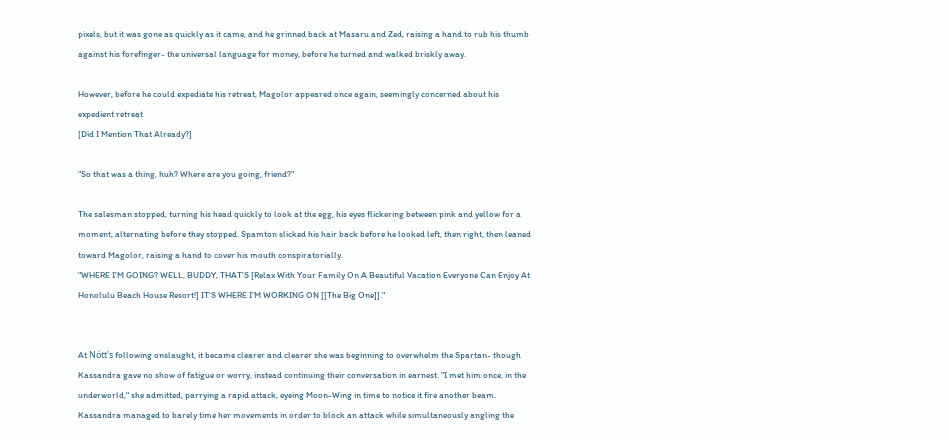pixels, but it was gone as quickly as it came, and he grinned back at Masaru and Zed, raising a hand to rub his thumb against his forefinger- the universal language for money, before he turned and walked briskly away.

However, before he could expediate his retreat, Magolor appeared once again, seemingly concerned about his expedient retreat
[Did I Mention That Already?]

"So that was a thing, huh? Where are you going, friend?"

The salesman stopped, turning his head quickly to look at the egg, his eyes flickering between pink and yellow for a moment, alternating before they stopped. Spamton slicked his hair back before he looked left, then right, then leaned toward Magolor, raising a hand to cover his mouth conspiratorially.
"WHERE I'M GOING? WELL, BUDDY, THAT'S [Relax With Your Family On A Beautiful Vacation Everyone Can Enjoy At Honolulu Beach House Resort!] IT'S WHERE I'M WORKING ON [[The Big One]]."


At Nótt's following onslaught, it became clearer and clearer she was beginning to overwhelm the Spartan- though Kassandra gave no show of fatigue or worry, instead continuing their conversation in earnest. "I met him once, in the underworld," she admitted, parrying a rapid attack, eyeing Moon-Wing in time to notice it fire another beam. Kassandra managed to barely time her movements in order to block an attack while simultaneously angling the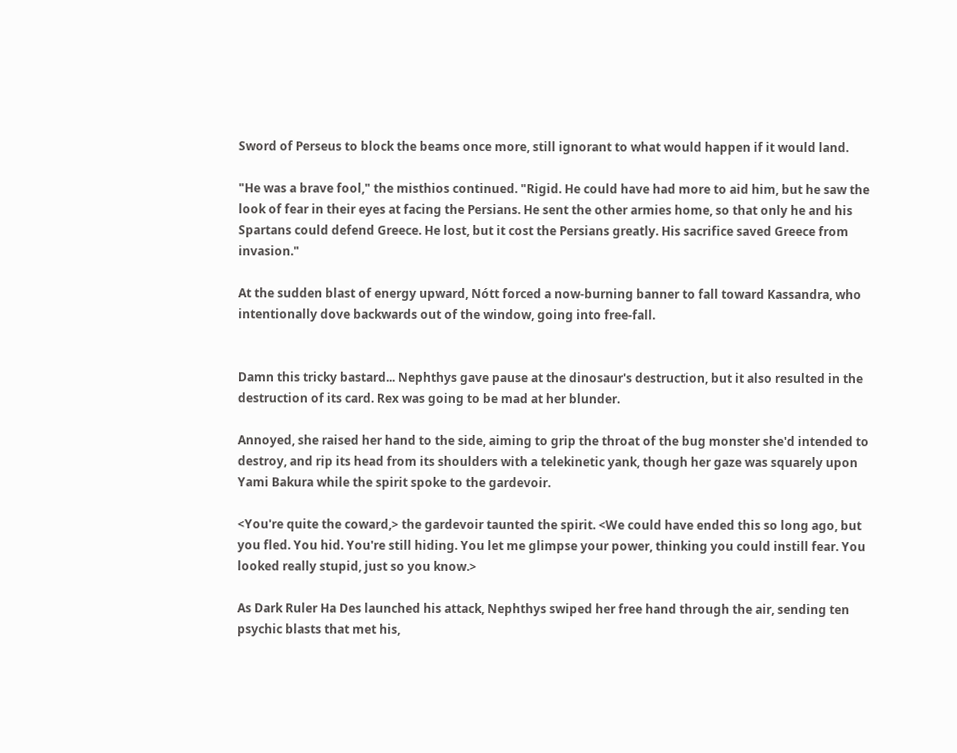Sword of Perseus to block the beams once more, still ignorant to what would happen if it would land.

"He was a brave fool," the misthios continued. "Rigid. He could have had more to aid him, but he saw the look of fear in their eyes at facing the Persians. He sent the other armies home, so that only he and his Spartans could defend Greece. He lost, but it cost the Persians greatly. His sacrifice saved Greece from invasion."

At the sudden blast of energy upward, Nótt forced a now-burning banner to fall toward Kassandra, who intentionally dove backwards out of the window, going into free-fall.


Damn this tricky bastard... Nephthys gave pause at the dinosaur's destruction, but it also resulted in the destruction of its card. Rex was going to be mad at her blunder.

Annoyed, she raised her hand to the side, aiming to grip the throat of the bug monster she'd intended to destroy, and rip its head from its shoulders with a telekinetic yank, though her gaze was squarely upon Yami Bakura while the spirit spoke to the gardevoir.

<You're quite the coward,> the gardevoir taunted the spirit. <We could have ended this so long ago, but you fled. You hid. You're still hiding. You let me glimpse your power, thinking you could instill fear. You looked really stupid, just so you know.>

As Dark Ruler Ha Des launched his attack, Nephthys swiped her free hand through the air, sending ten psychic blasts that met his,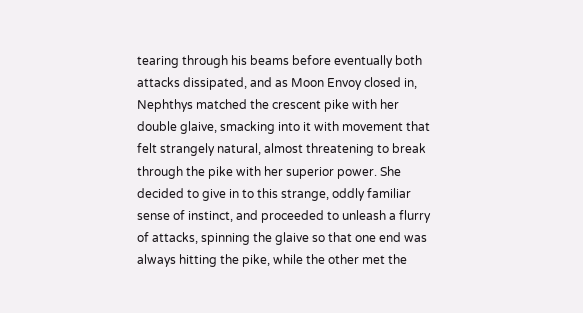tearing through his beams before eventually both attacks dissipated, and as Moon Envoy closed in, Nephthys matched the crescent pike with her double glaive, smacking into it with movement that felt strangely natural, almost threatening to break through the pike with her superior power. She decided to give in to this strange, oddly familiar sense of instinct, and proceeded to unleash a flurry of attacks, spinning the glaive so that one end was always hitting the pike, while the other met the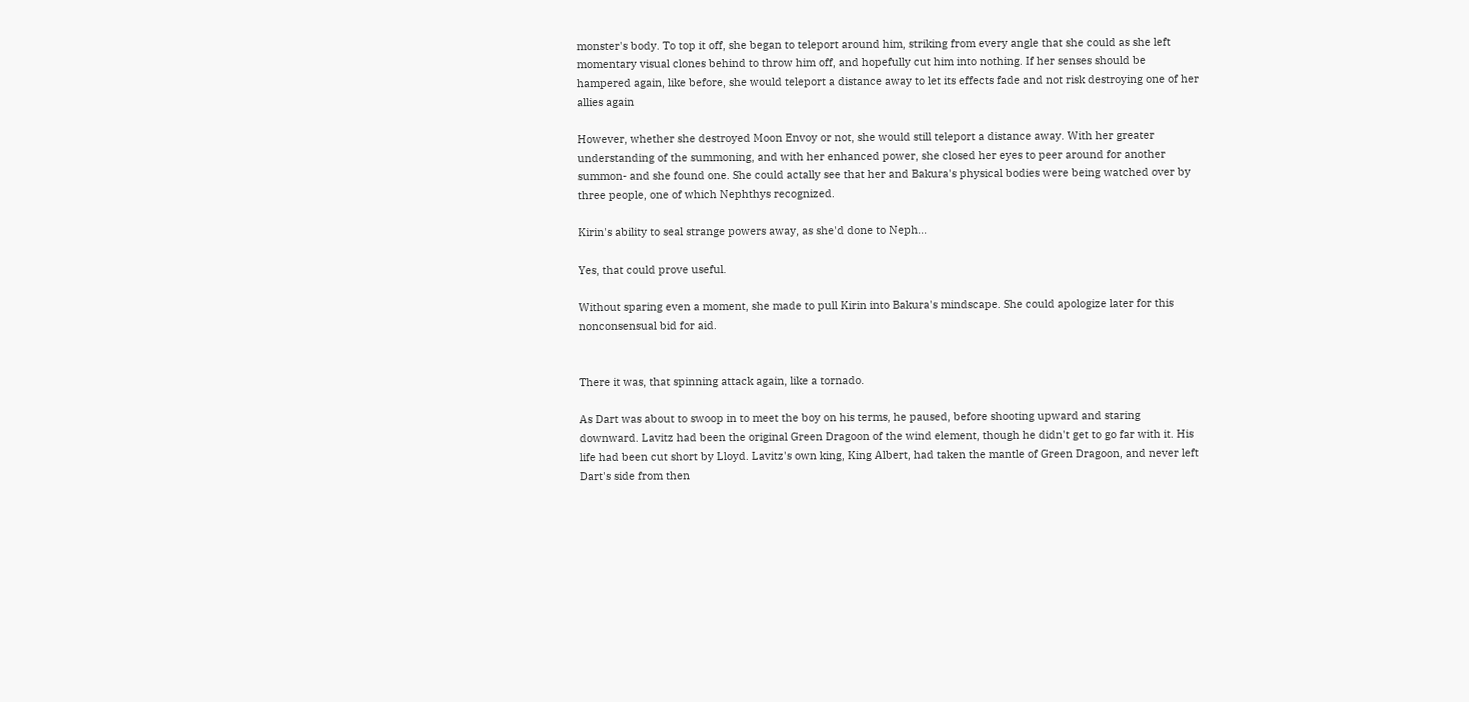monster's body. To top it off, she began to teleport around him, striking from every angle that she could as she left momentary visual clones behind to throw him off, and hopefully cut him into nothing. If her senses should be hampered again, like before, she would teleport a distance away to let its effects fade and not risk destroying one of her allies again

However, whether she destroyed Moon Envoy or not, she would still teleport a distance away. With her greater understanding of the summoning, and with her enhanced power, she closed her eyes to peer around for another summon- and she found one. She could actally see that her and Bakura's physical bodies were being watched over by three people, one of which Nephthys recognized.

Kirin's ability to seal strange powers away, as she'd done to Neph...

Yes, that could prove useful.

Without sparing even a moment, she made to pull Kirin into Bakura's mindscape. She could apologize later for this nonconsensual bid for aid.


There it was, that spinning attack again, like a tornado.

As Dart was about to swoop in to meet the boy on his terms, he paused, before shooting upward and staring downward. Lavitz had been the original Green Dragoon of the wind element, though he didn't get to go far with it. His life had been cut short by Lloyd. Lavitz's own king, King Albert, had taken the mantle of Green Dragoon, and never left Dart's side from then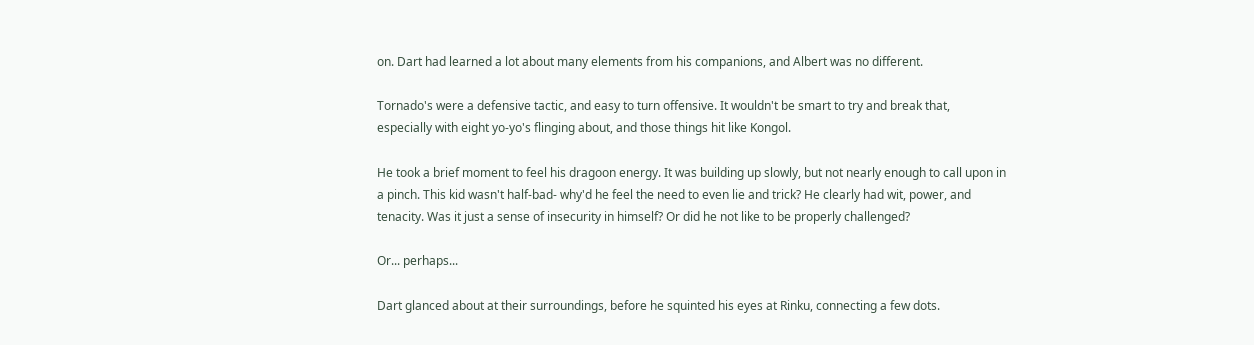on. Dart had learned a lot about many elements from his companions, and Albert was no different.

Tornado's were a defensive tactic, and easy to turn offensive. It wouldn't be smart to try and break that, especially with eight yo-yo's flinging about, and those things hit like Kongol.

He took a brief moment to feel his dragoon energy. It was building up slowly, but not nearly enough to call upon in a pinch. This kid wasn't half-bad- why'd he feel the need to even lie and trick? He clearly had wit, power, and tenacity. Was it just a sense of insecurity in himself? Or did he not like to be properly challenged?

Or... perhaps...

Dart glanced about at their surroundings, before he squinted his eyes at Rinku, connecting a few dots.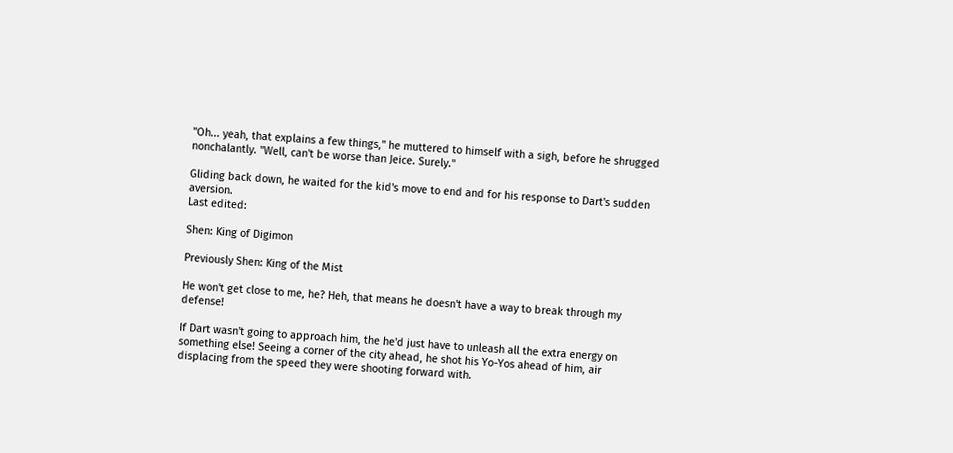"Oh... yeah, that explains a few things," he muttered to himself with a sigh, before he shrugged nonchalantly. "Well, can't be worse than Jeice. Surely."

Gliding back down, he waited for the kid's move to end and for his response to Dart's sudden aversion.
Last edited:

Shen: King of Digimon

Previously Shen: King of the Mist

He won't get close to me, he? Heh, that means he doesn't have a way to break through my defense!

If Dart wasn't going to approach him, the he'd just have to unleash all the extra energy on something else! Seeing a corner of the city ahead, he shot his Yo-Yos ahead of him, air displacing from the speed they were shooting forward with.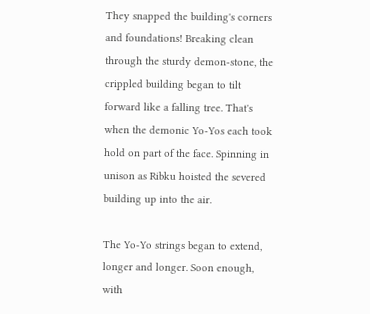They snapped the building's corners and foundations! Breaking clean through the sturdy demon-stone, the crippled building began to tilt forward like a falling tree. That's when the demonic Yo-Yos each took hold on part of the face. Spinning in unison as Ribku hoisted the severed building up into the air.

The Yo-Yo strings began to extend, longer and longer. Soon enough, with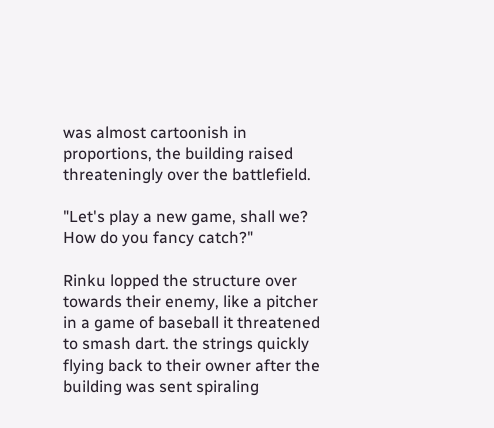was almost cartoonish in proportions, the building raised threateningly over the battlefield.

"Let's play a new game, shall we? How do you fancy catch?"

Rinku lopped the structure over towards their enemy, like a pitcher in a game of baseball it threatened to smash dart. the strings quickly flying back to their owner after the building was sent spiraling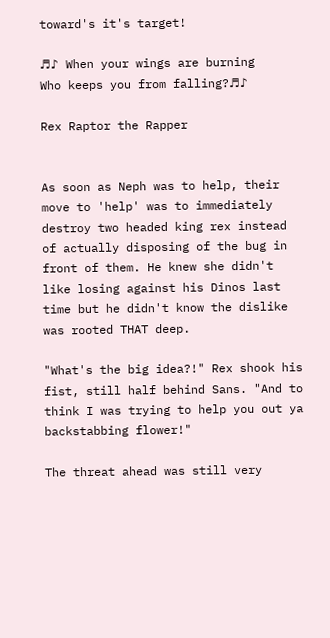toward's it's target!

♬♪ When your wings are burning
Who keeps you from falling?♬♪

Rex Raptor the Rapper


As soon as Neph was to help, their move to 'help' was to immediately destroy two headed king rex instead of actually disposing of the bug in front of them. He knew she didn't like losing against his Dinos last time but he didn't know the dislike was rooted THAT deep.

"What's the big idea?!" Rex shook his fist, still half behind Sans. "And to think I was trying to help you out ya backstabbing flower!"

The threat ahead was still very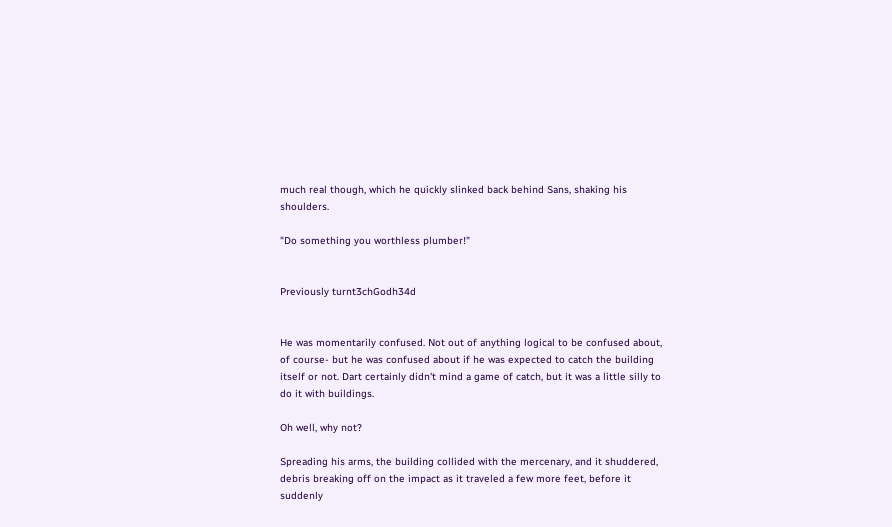much real though, which he quickly slinked back behind Sans, shaking his shoulders.

"Do something you worthless plumber!"


Previously turnt3chGodh34d


He was momentarily confused. Not out of anything logical to be confused about, of course- but he was confused about if he was expected to catch the building itself or not. Dart certainly didn't mind a game of catch, but it was a little silly to do it with buildings.

Oh well, why not?

Spreading his arms, the building collided with the mercenary, and it shuddered, debris breaking off on the impact as it traveled a few more feet, before it suddenly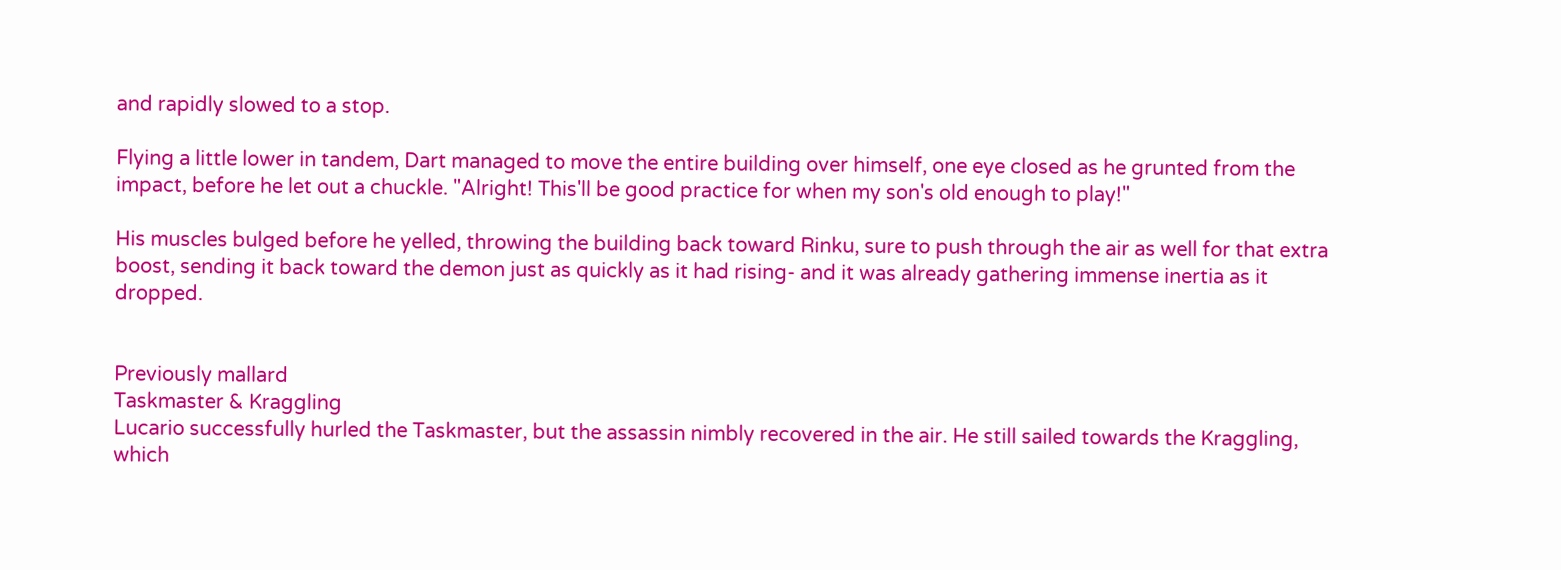and rapidly slowed to a stop.

Flying a little lower in tandem, Dart managed to move the entire building over himself, one eye closed as he grunted from the impact, before he let out a chuckle. "Alright! This'll be good practice for when my son's old enough to play!"

His muscles bulged before he yelled, throwing the building back toward Rinku, sure to push through the air as well for that extra boost, sending it back toward the demon just as quickly as it had rising- and it was already gathering immense inertia as it dropped.


Previously mallard
Taskmaster & Kraggling
Lucario successfully hurled the Taskmaster, but the assassin nimbly recovered in the air. He still sailed towards the Kraggling, which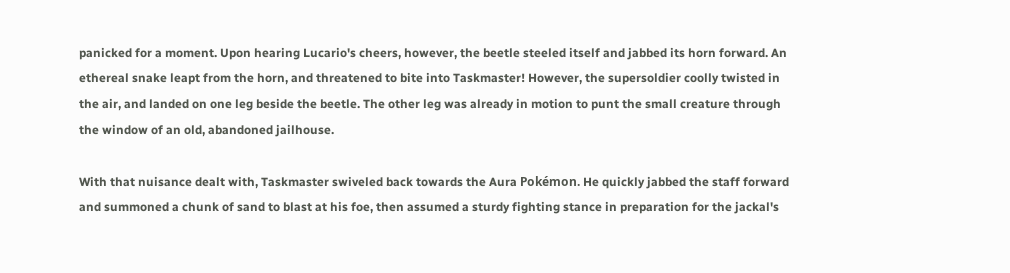panicked for a moment. Upon hearing Lucario's cheers, however, the beetle steeled itself and jabbed its horn forward. An ethereal snake leapt from the horn, and threatened to bite into Taskmaster! However, the supersoldier coolly twisted in the air, and landed on one leg beside the beetle. The other leg was already in motion to punt the small creature through the window of an old, abandoned jailhouse.

With that nuisance dealt with, Taskmaster swiveled back towards the Aura Pokémon. He quickly jabbed the staff forward and summoned a chunk of sand to blast at his foe, then assumed a sturdy fighting stance in preparation for the jackal's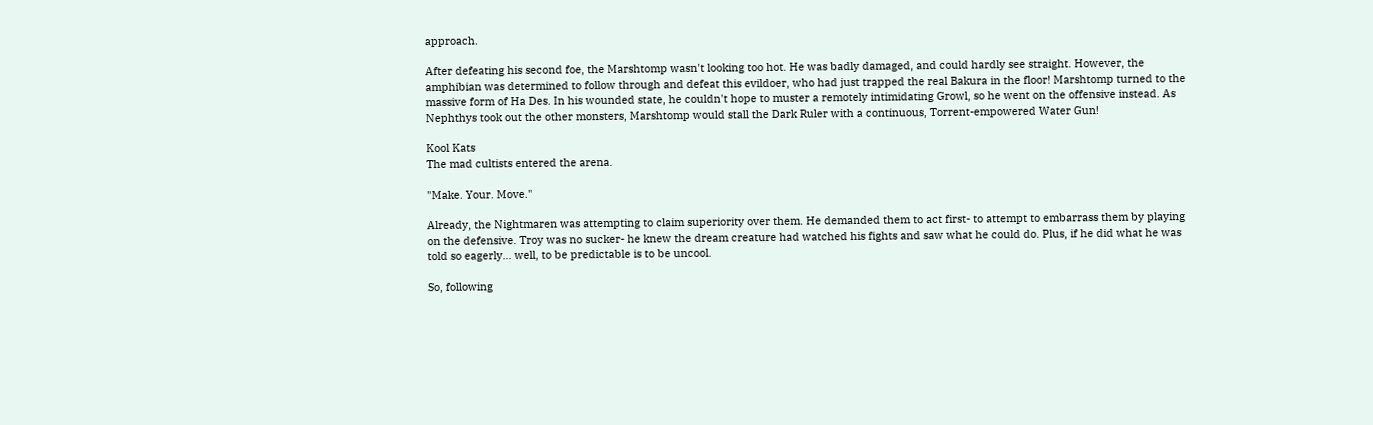approach.

After defeating his second foe, the Marshtomp wasn't looking too hot. He was badly damaged, and could hardly see straight. However, the amphibian was determined to follow through and defeat this evildoer, who had just trapped the real Bakura in the floor! Marshtomp turned to the massive form of Ha Des. In his wounded state, he couldn't hope to muster a remotely intimidating Growl, so he went on the offensive instead. As Nephthys took out the other monsters, Marshtomp would stall the Dark Ruler with a continuous, Torrent-empowered Water Gun!

Kool Kats
The mad cultists entered the arena.

"Make. Your. Move."

Already, the Nightmaren was attempting to claim superiority over them. He demanded them to act first- to attempt to embarrass them by playing on the defensive. Troy was no sucker- he knew the dream creature had watched his fights and saw what he could do. Plus, if he did what he was told so eagerly... well, to be predictable is to be uncool.

So, following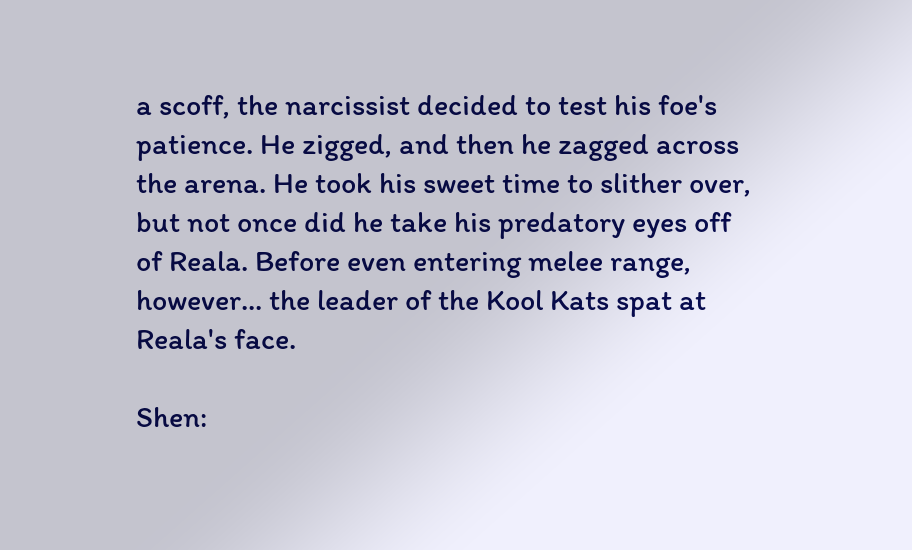a scoff, the narcissist decided to test his foe's patience. He zigged, and then he zagged across the arena. He took his sweet time to slither over, but not once did he take his predatory eyes off of Reala. Before even entering melee range, however... the leader of the Kool Kats spat at Reala's face.

Shen: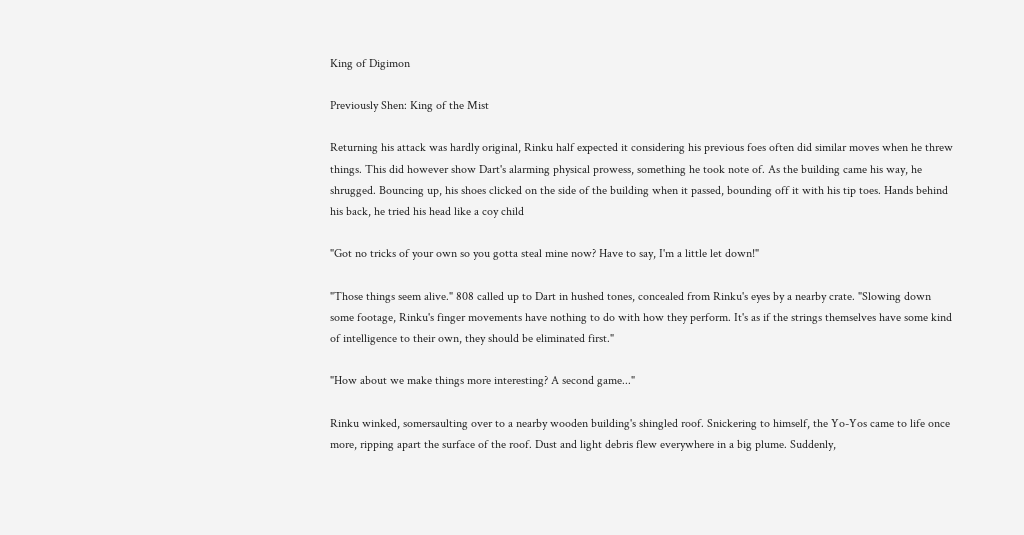King of Digimon

Previously Shen: King of the Mist

Returning his attack was hardly original, Rinku half expected it considering his previous foes often did similar moves when he threw things. This did however show Dart's alarming physical prowess, something he took note of. As the building came his way, he shrugged. Bouncing up, his shoes clicked on the side of the building when it passed, bounding off it with his tip toes. Hands behind his back, he tried his head like a coy child

"Got no tricks of your own so you gotta steal mine now? Have to say, I'm a little let down!"

"Those things seem alive." 808 called up to Dart in hushed tones, concealed from Rinku's eyes by a nearby crate. "Slowing down some footage, Rinku's finger movements have nothing to do with how they perform. It's as if the strings themselves have some kind of intelligence to their own, they should be eliminated first."

"How about we make things more interesting? A second game..."

Rinku winked, somersaulting over to a nearby wooden building's shingled roof. Snickering to himself, the Yo-Yos came to life once more, ripping apart the surface of the roof. Dust and light debris flew everywhere in a big plume. Suddenly,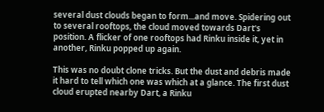several dust clouds began to form...and move. Spidering out to several rooftops, the cloud moved towards Dart's position. A flicker of one rooftops had Rinku inside it, yet in another, Rinku popped up again.

This was no doubt clone tricks. But the dust and debris made it hard to tell which one was which at a glance. The first dust cloud erupted nearby Dart, a Rinku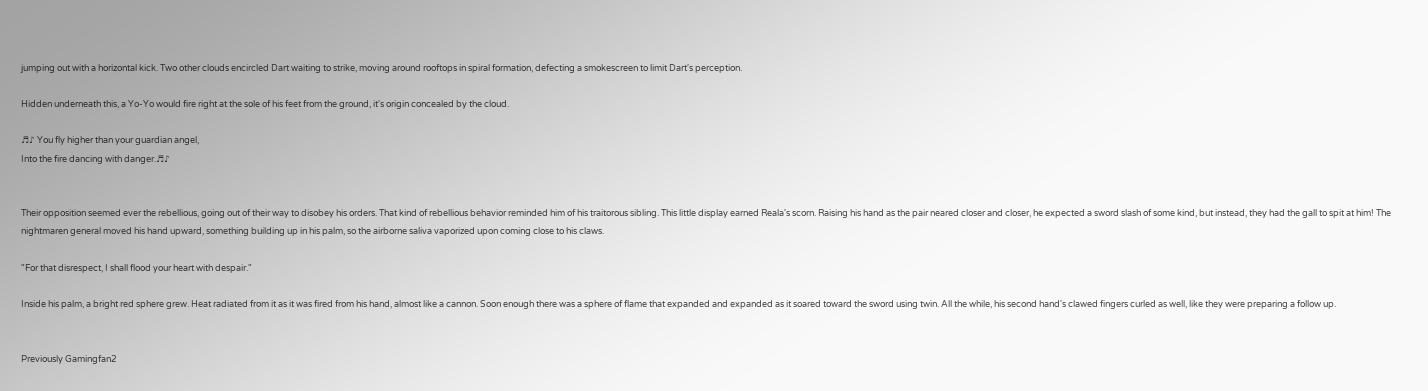jumping out with a horizontal kick. Two other clouds encircled Dart waiting to strike, moving around rooftops in spiral formation, defecting a smokescreen to limit Dart's perception.

Hidden underneath this, a Yo-Yo would fire right at the sole of his feet from the ground, it's origin concealed by the cloud.

♬♪ You fly higher than your guardian angel,
Into the fire dancing with danger.♬♪


Their opposition seemed ever the rebellious, going out of their way to disobey his orders. That kind of rebellious behavior reminded him of his traitorous sibling. This little display earned Reala's scorn. Raising his hand as the pair neared closer and closer, he expected a sword slash of some kind, but instead, they had the gall to spit at him! The nightmaren general moved his hand upward, something building up in his palm, so the airborne saliva vaporized upon coming close to his claws.

"For that disrespect, I shall flood your heart with despair."

Inside his palm, a bright red sphere grew. Heat radiated from it as it was fired from his hand, almost like a cannon. Soon enough there was a sphere of flame that expanded and expanded as it soared toward the sword using twin. All the while, his second hand's clawed fingers curled as well, like they were preparing a follow up.


Previously Gamingfan2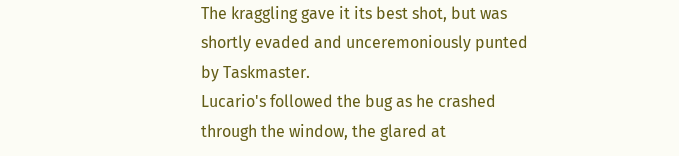The kraggling gave it its best shot, but was shortly evaded and unceremoniously punted by Taskmaster.
Lucario's followed the bug as he crashed through the window, the glared at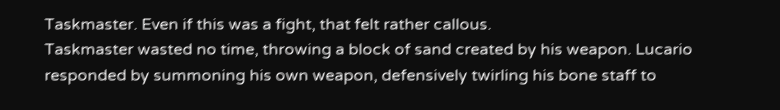Taskmaster. Even if this was a fight, that felt rather callous.
Taskmaster wasted no time, throwing a block of sand created by his weapon. Lucario responded by summoning his own weapon, defensively twirling his bone staff to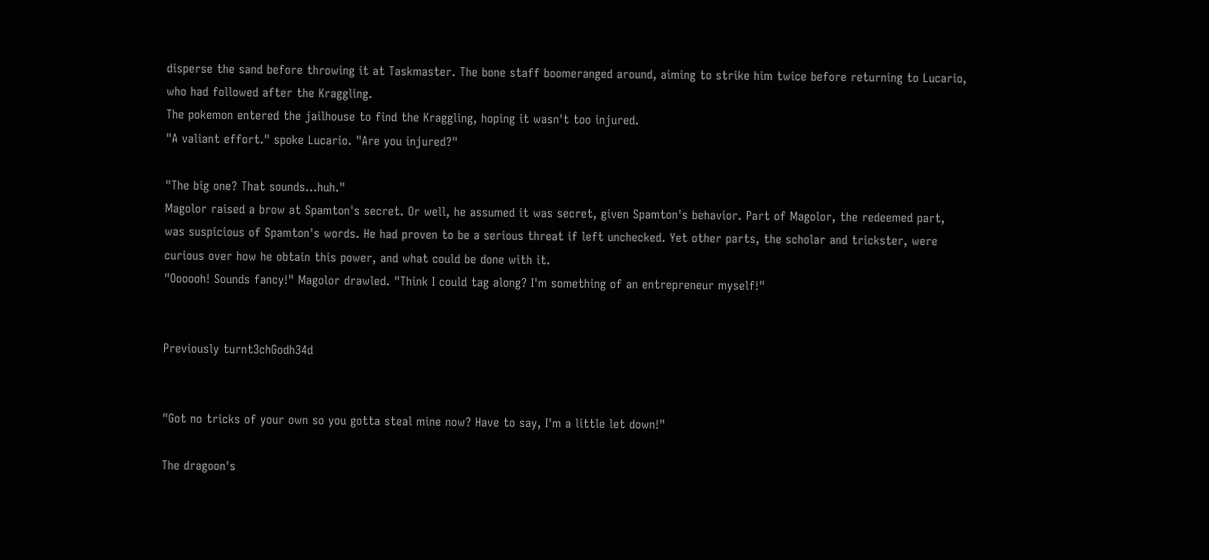disperse the sand before throwing it at Taskmaster. The bone staff boomeranged around, aiming to strike him twice before returning to Lucario, who had followed after the Kraggling.
The pokemon entered the jailhouse to find the Kraggling, hoping it wasn't too injured.
"A valiant effort." spoke Lucario. "Are you injured?"

"The big one? That sounds...huh."
Magolor raised a brow at Spamton's secret. Or well, he assumed it was secret, given Spamton's behavior. Part of Magolor, the redeemed part, was suspicious of Spamton's words. He had proven to be a serious threat if left unchecked. Yet other parts, the scholar and trickster, were curious over how he obtain this power, and what could be done with it.
"Oooooh! Sounds fancy!" Magolor drawled. "Think I could tag along? I'm something of an entrepreneur myself!"


Previously turnt3chGodh34d


"Got no tricks of your own so you gotta steal mine now? Have to say, I'm a little let down!"

The dragoon's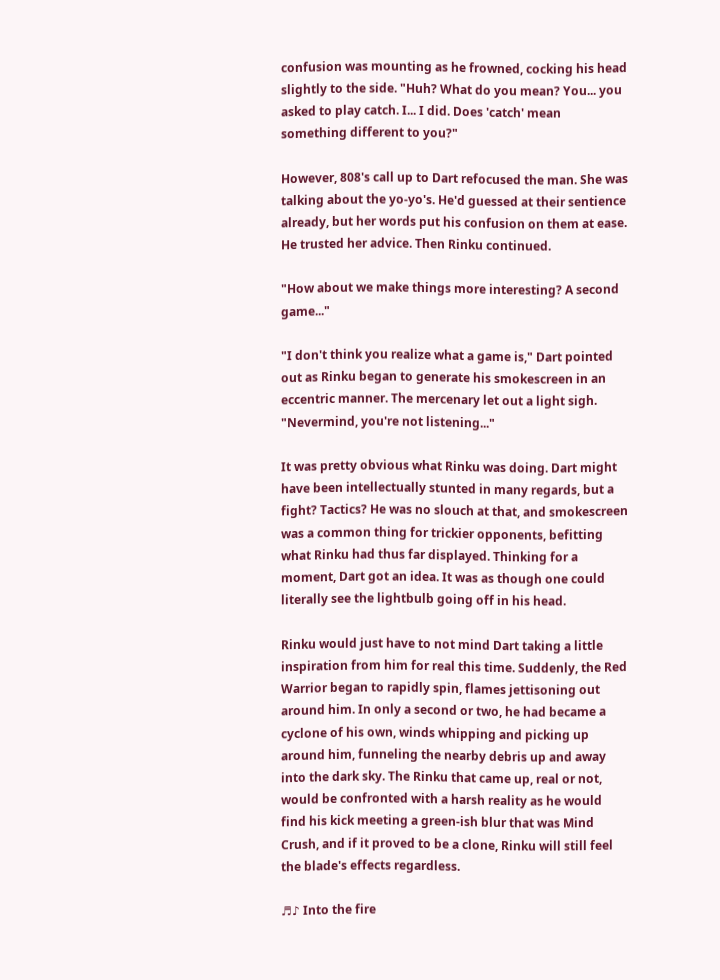confusion was mounting as he frowned, cocking his head slightly to the side. "Huh? What do you mean? You... you asked to play catch. I... I did. Does 'catch' mean something different to you?"

However, 808's call up to Dart refocused the man. She was talking about the yo-yo's. He'd guessed at their sentience already, but her words put his confusion on them at ease. He trusted her advice. Then Rinku continued.

"How about we make things more interesting? A second game..."

"I don't think you realize what a game is," Dart pointed out as Rinku began to generate his smokescreen in an eccentric manner. The mercenary let out a light sigh. "Nevermind, you're not listening..."

It was pretty obvious what Rinku was doing. Dart might have been intellectually stunted in many regards, but a fight? Tactics? He was no slouch at that, and smokescreen was a common thing for trickier opponents, befitting what Rinku had thus far displayed. Thinking for a moment, Dart got an idea. It was as though one could literally see the lightbulb going off in his head.

Rinku would just have to not mind Dart taking a little inspiration from him for real this time. Suddenly, the Red Warrior began to rapidly spin, flames jettisoning out around him. In only a second or two, he had became a cyclone of his own, winds whipping and picking up around him, funneling the nearby debris up and away into the dark sky. The Rinku that came up, real or not, would be confronted with a harsh reality as he would find his kick meeting a green-ish blur that was Mind Crush, and if it proved to be a clone, Rinku will still feel the blade's effects regardless.

♬♪ Into the fire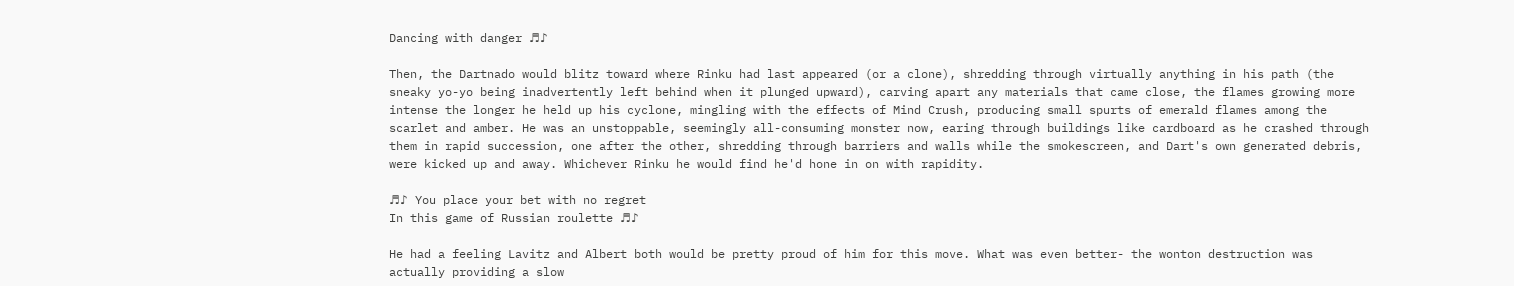Dancing with danger ♬♪

Then, the Dartnado would blitz toward where Rinku had last appeared (or a clone), shredding through virtually anything in his path (the sneaky yo-yo being inadvertently left behind when it plunged upward), carving apart any materials that came close, the flames growing more intense the longer he held up his cyclone, mingling with the effects of Mind Crush, producing small spurts of emerald flames among the scarlet and amber. He was an unstoppable, seemingly all-consuming monster now, earing through buildings like cardboard as he crashed through them in rapid succession, one after the other, shredding through barriers and walls while the smokescreen, and Dart's own generated debris, were kicked up and away. Whichever Rinku he would find he'd hone in on with rapidity.

♬♪ You place your bet with no regret
In this game of Russian roulette ♬♪

He had a feeling Lavitz and Albert both would be pretty proud of him for this move. What was even better- the wonton destruction was actually providing a slow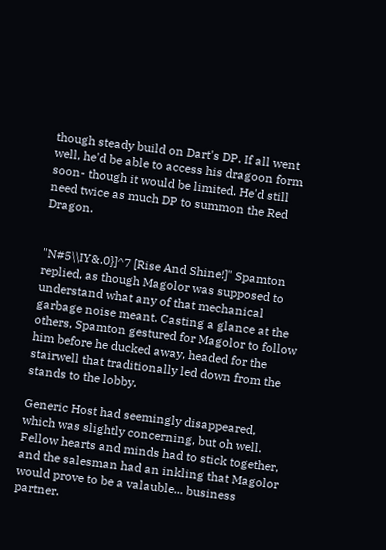though steady build on Dart's DP. If all went well, he'd be able to access his dragoon form soon- though it would be limited. He'd still need twice as much DP to summon the Red Dragon.


"N#5\\IY&.0}]^7 [Rise And Shine!]" Spamton replied, as though Magolor was supposed to understand what any of that mechanical garbage noise meant. Casting a glance at the others, Spamton gestured for Magolor to follow him before he ducked away, headed for the stairwell that traditionally led down from the stands to the lobby.

Generic Host had seemingly disappeared, which was slightly concerning, but oh well. Fellow hearts and minds had to stick together, and the salesman had an inkling that Magolor would prove to be a valauble... business partner.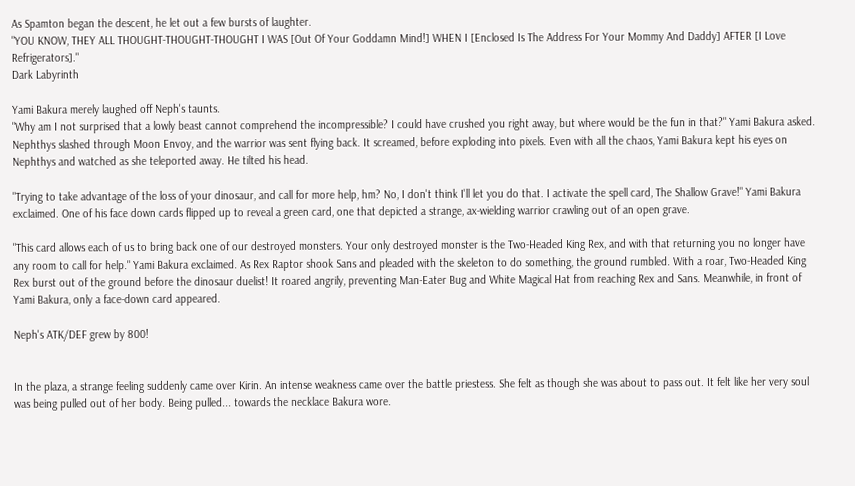As Spamton began the descent, he let out a few bursts of laughter.
"YOU KNOW, THEY ALL THOUGHT-THOUGHT-THOUGHT I WAS [Out Of Your Goddamn Mind!] WHEN I [Enclosed Is The Address For Your Mommy And Daddy] AFTER [I Love Refrigerators]."
Dark Labyrinth

Yami Bakura merely laughed off Neph's taunts.
"Why am I not surprised that a lowly beast cannot comprehend the incompressible? I could have crushed you right away, but where would be the fun in that?" Yami Bakura asked. Nephthys slashed through Moon Envoy, and the warrior was sent flying back. It screamed, before exploding into pixels. Even with all the chaos, Yami Bakura kept his eyes on Nephthys and watched as she teleported away. He tilted his head.

"Trying to take advantage of the loss of your dinosaur, and call for more help, hm? No, I don't think I'll let you do that. I activate the spell card, The Shallow Grave!" Yami Bakura exclaimed. One of his face down cards flipped up to reveal a green card, one that depicted a strange, ax-wielding warrior crawling out of an open grave.

"This card allows each of us to bring back one of our destroyed monsters. Your only destroyed monster is the Two-Headed King Rex, and with that returning you no longer have any room to call for help." Yami Bakura exclaimed. As Rex Raptor shook Sans and pleaded with the skeleton to do something, the ground rumbled. With a roar, Two-Headed King Rex burst out of the ground before the dinosaur duelist! It roared angrily, preventing Man-Eater Bug and White Magical Hat from reaching Rex and Sans. Meanwhile, in front of Yami Bakura, only a face-down card appeared.

Neph's ATK/DEF grew by 800!


In the plaza, a strange feeling suddenly came over Kirin. An intense weakness came over the battle priestess. She felt as though she was about to pass out. It felt like her very soul was being pulled out of her body. Being pulled... towards the necklace Bakura wore.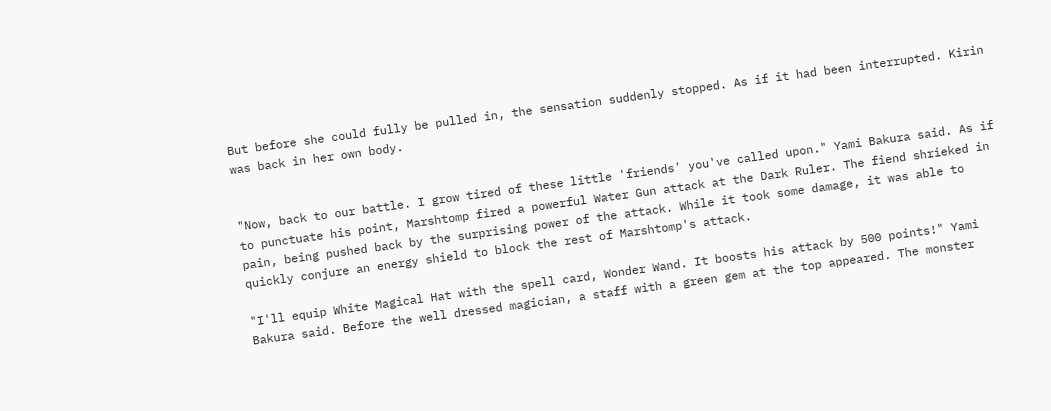But before she could fully be pulled in, the sensation suddenly stopped. As if it had been interrupted. Kirin was back in her own body.


"Now, back to our battle. I grow tired of these little 'friends' you've called upon." Yami Bakura said. As if to punctuate his point, Marshtomp fired a powerful Water Gun attack at the Dark Ruler. The fiend shrieked in pain, being pushed back by the surprising power of the attack. While it took some damage, it was able to quickly conjure an energy shield to block the rest of Marshtomp's attack.

"I'll equip White Magical Hat with the spell card, Wonder Wand. It boosts his attack by 500 points!" Yami Bakura said. Before the well dressed magician, a staff with a green gem at the top appeared. The monster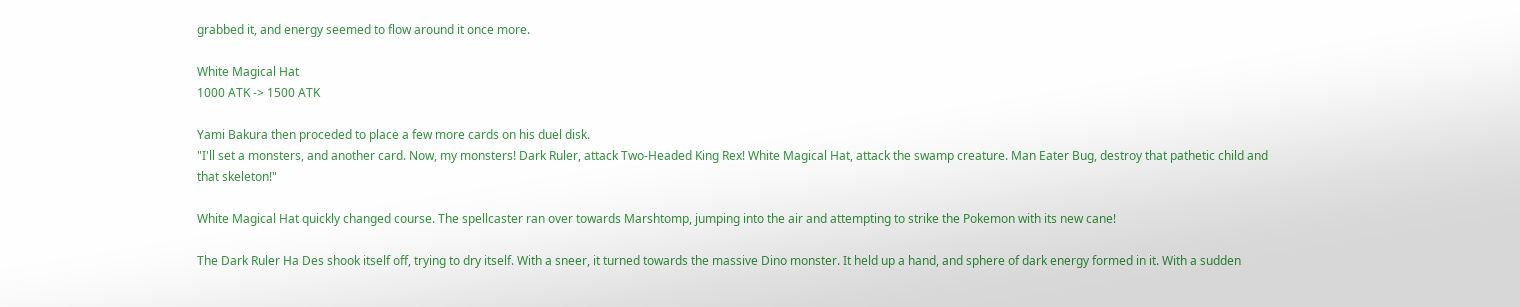grabbed it, and energy seemed to flow around it once more.

White Magical Hat
1000 ATK -> 1500 ATK

Yami Bakura then proceded to place a few more cards on his duel disk.
"I'll set a monsters, and another card. Now, my monsters! Dark Ruler, attack Two-Headed King Rex! White Magical Hat, attack the swamp creature. Man Eater Bug, destroy that pathetic child and that skeleton!"

White Magical Hat quickly changed course. The spellcaster ran over towards Marshtomp, jumping into the air and attempting to strike the Pokemon with its new cane!

The Dark Ruler Ha Des shook itself off, trying to dry itself. With a sneer, it turned towards the massive Dino monster. It held up a hand, and sphere of dark energy formed in it. With a sudden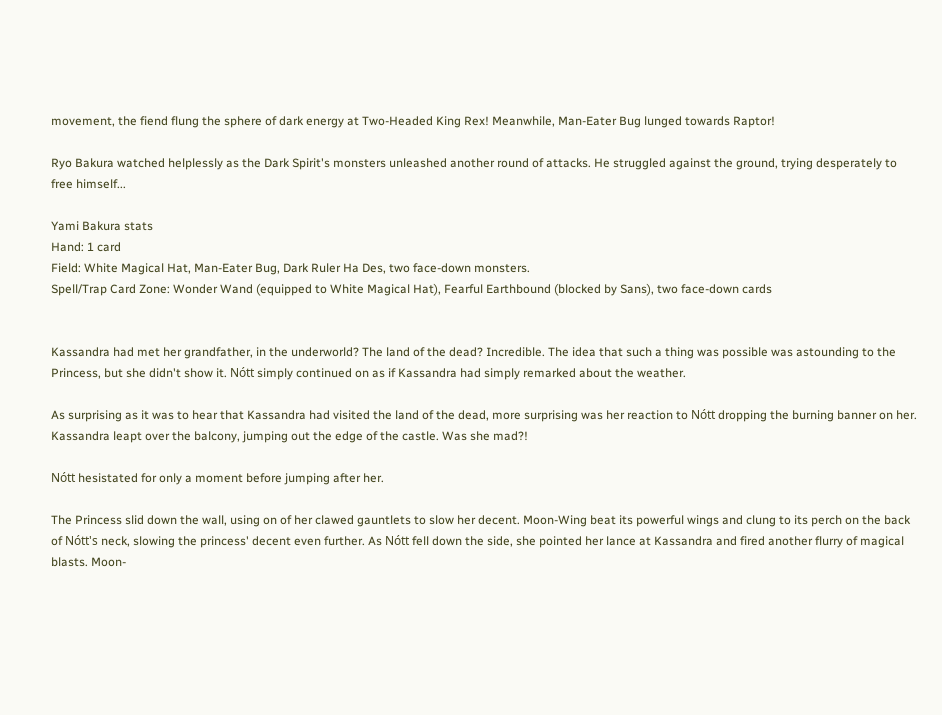movement, the fiend flung the sphere of dark energy at Two-Headed King Rex! Meanwhile, Man-Eater Bug lunged towards Raptor!

Ryo Bakura watched helplessly as the Dark Spirit's monsters unleashed another round of attacks. He struggled against the ground, trying desperately to free himself...

Yami Bakura stats
Hand: 1 card
Field: White Magical Hat, Man-Eater Bug, Dark Ruler Ha Des, two face-down monsters.
Spell/Trap Card Zone: Wonder Wand (equipped to White Magical Hat), Fearful Earthbound (blocked by Sans), two face-down cards


Kassandra had met her grandfather, in the underworld? The land of the dead? Incredible. The idea that such a thing was possible was astounding to the Princess, but she didn't show it. Nótt simply continued on as if Kassandra had simply remarked about the weather.

As surprising as it was to hear that Kassandra had visited the land of the dead, more surprising was her reaction to Nótt dropping the burning banner on her. Kassandra leapt over the balcony, jumping out the edge of the castle. Was she mad?!

Nótt hesistated for only a moment before jumping after her.

The Princess slid down the wall, using on of her clawed gauntlets to slow her decent. Moon-Wing beat its powerful wings and clung to its perch on the back of Nótt's neck, slowing the princess' decent even further. As Nótt fell down the side, she pointed her lance at Kassandra and fired another flurry of magical blasts. Moon-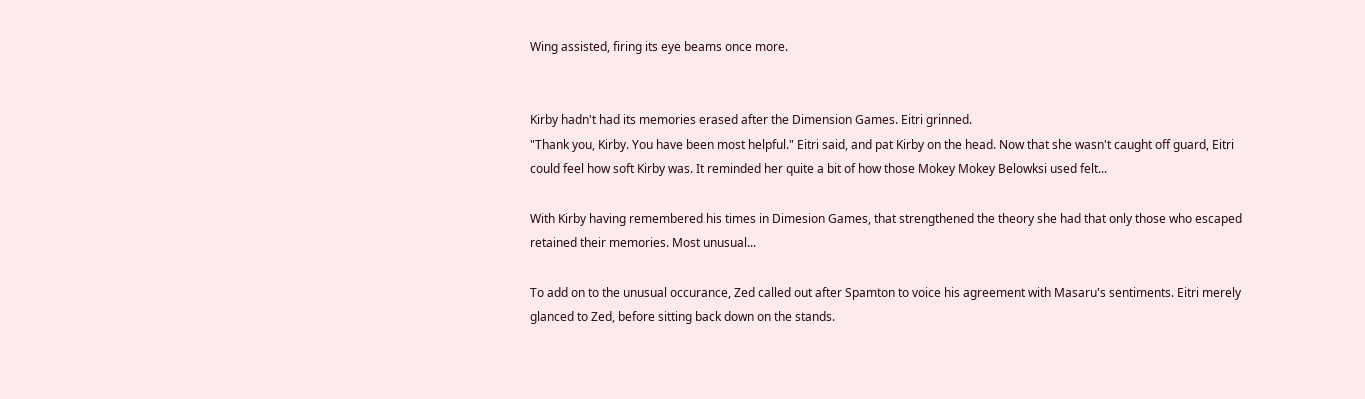Wing assisted, firing its eye beams once more.


Kirby hadn't had its memories erased after the Dimension Games. Eitri grinned.
"Thank you, Kirby. You have been most helpful." Eitri said, and pat Kirby on the head. Now that she wasn't caught off guard, Eitri could feel how soft Kirby was. It reminded her quite a bit of how those Mokey Mokey Belowksi used felt...

With Kirby having remembered his times in Dimesion Games, that strengthened the theory she had that only those who escaped retained their memories. Most unusual...

To add on to the unusual occurance, Zed called out after Spamton to voice his agreement with Masaru's sentiments. Eitri merely glanced to Zed, before sitting back down on the stands.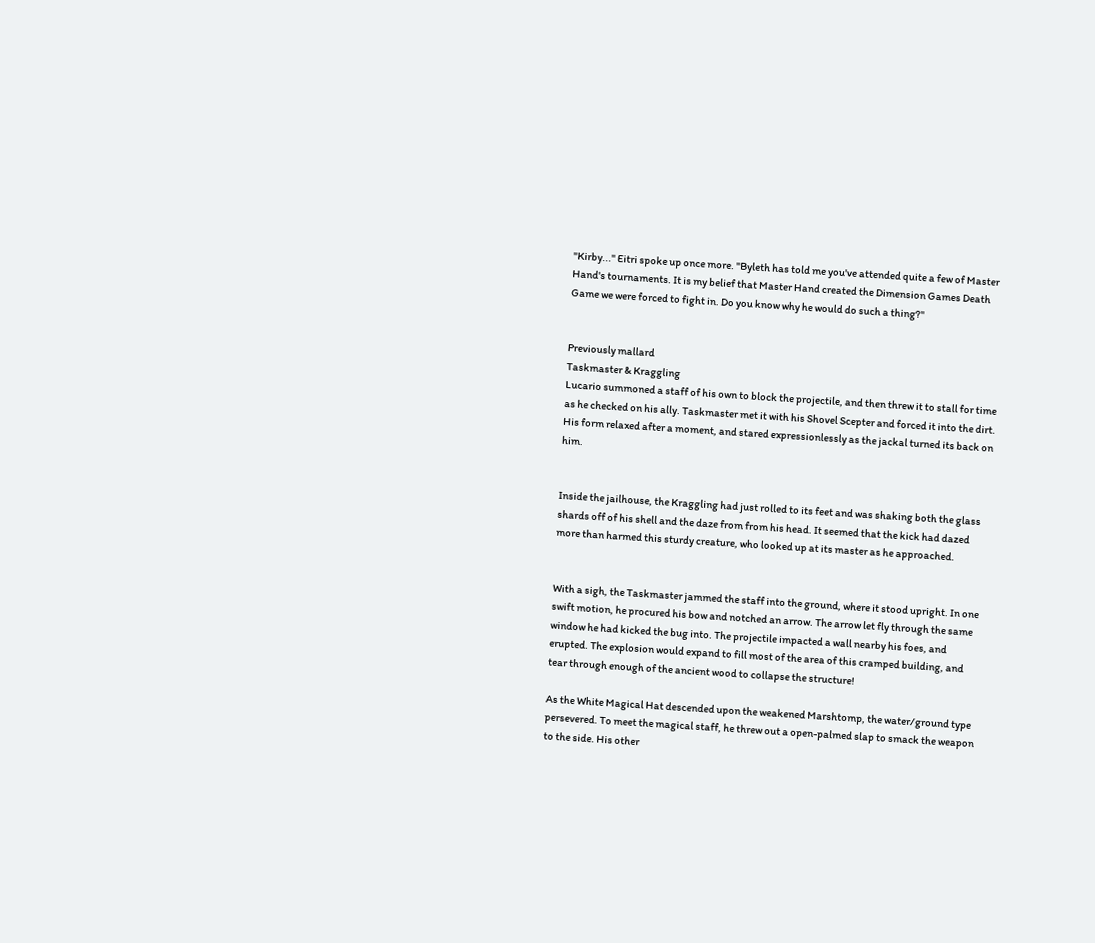"Kirby..." Eitri spoke up once more. "Byleth has told me you've attended quite a few of Master Hand's tournaments. It is my belief that Master Hand created the Dimension Games Death Game we were forced to fight in. Do you know why he would do such a thing?"


Previously mallard
Taskmaster & Kraggling
Lucario summoned a staff of his own to block the projectile, and then threw it to stall for time as he checked on his ally. Taskmaster met it with his Shovel Scepter and forced it into the dirt. His form relaxed after a moment, and stared expressionlessly as the jackal turned its back on him.


Inside the jailhouse, the Kraggling had just rolled to its feet and was shaking both the glass shards off of his shell and the daze from from his head. It seemed that the kick had dazed more than harmed this sturdy creature, who looked up at its master as he approached.


With a sigh, the Taskmaster jammed the staff into the ground, where it stood upright. In one swift motion, he procured his bow and notched an arrow. The arrow let fly through the same window he had kicked the bug into. The projectile impacted a wall nearby his foes, and erupted. The explosion would expand to fill most of the area of this cramped building, and tear through enough of the ancient wood to collapse the structure!

As the White Magical Hat descended upon the weakened Marshtomp, the water/ground type persevered. To meet the magical staff, he threw out a open-palmed slap to smack the weapon to the side. His other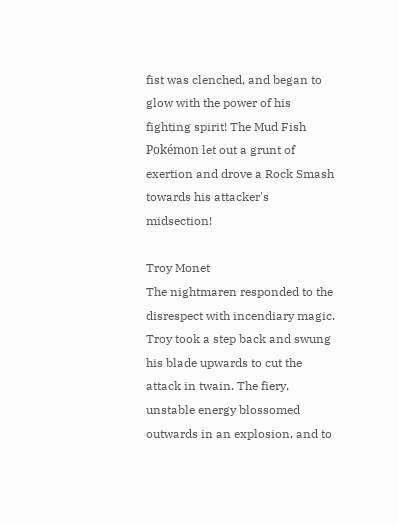fist was clenched, and began to glow with the power of his fighting spirit! The Mud Fish Pokémon let out a grunt of exertion and drove a Rock Smash towards his attacker's midsection!

Troy Monet
The nightmaren responded to the disrespect with incendiary magic. Troy took a step back and swung his blade upwards to cut the attack in twain. The fiery, unstable energy blossomed outwards in an explosion, and to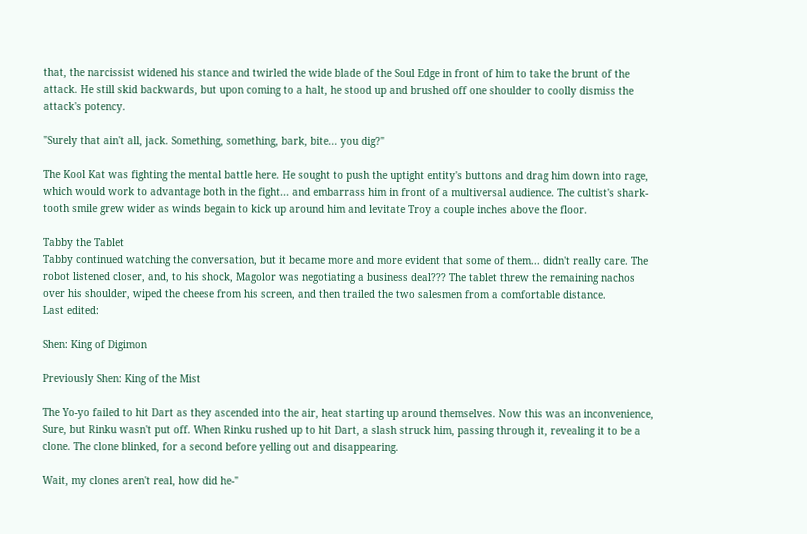that, the narcissist widened his stance and twirled the wide blade of the Soul Edge in front of him to take the brunt of the attack. He still skid backwards, but upon coming to a halt, he stood up and brushed off one shoulder to coolly dismiss the attack's potency.

"Surely that ain't all, jack. Something, something, bark, bite... you dig?"

The Kool Kat was fighting the mental battle here. He sought to push the uptight entity's buttons and drag him down into rage, which would work to advantage both in the fight... and embarrass him in front of a multiversal audience. The cultist's shark-tooth smile grew wider as winds begain to kick up around him and levitate Troy a couple inches above the floor.

Tabby the Tablet
Tabby continued watching the conversation, but it became more and more evident that some of them... didn't really care. The robot listened closer, and, to his shock, Magolor was negotiating a business deal??? The tablet threw the remaining nachos over his shoulder, wiped the cheese from his screen, and then trailed the two salesmen from a comfortable distance.
Last edited:

Shen: King of Digimon

Previously Shen: King of the Mist

The Yo-yo failed to hit Dart as they ascended into the air, heat starting up around themselves. Now this was an inconvenience, Sure, but Rinku wasn't put off. When Rinku rushed up to hit Dart, a slash struck him, passing through it, revealing it to be a clone. The clone blinked, for a second before yelling out and disappearing.

Wait, my clones aren't real, how did he-"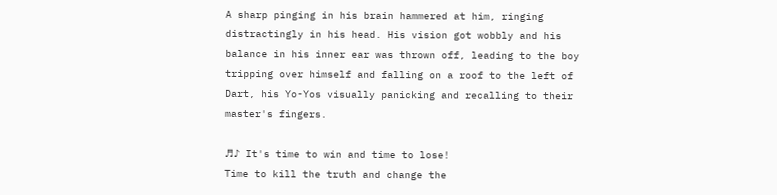A sharp pinging in his brain hammered at him, ringing distractingly in his head. His vision got wobbly and his balance in his inner ear was thrown off, leading to the boy tripping over himself and falling on a roof to the left of Dart, his Yo-Yos visually panicking and recalling to their master's fingers.

♬♪ It's time to win and time to lose!
Time to kill the truth and change the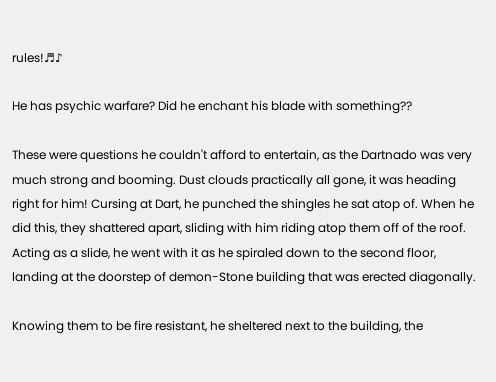rules!♬♪

He has psychic warfare? Did he enchant his blade with something??

These were questions he couldn't afford to entertain, as the Dartnado was very much strong and booming. Dust clouds practically all gone, it was heading right for him! Cursing at Dart, he punched the shingles he sat atop of. When he did this, they shattered apart, sliding with him riding atop them off of the roof. Acting as a slide, he went with it as he spiraled down to the second floor, landing at the doorstep of demon-Stone building that was erected diagonally.

Knowing them to be fire resistant, he sheltered next to the building, the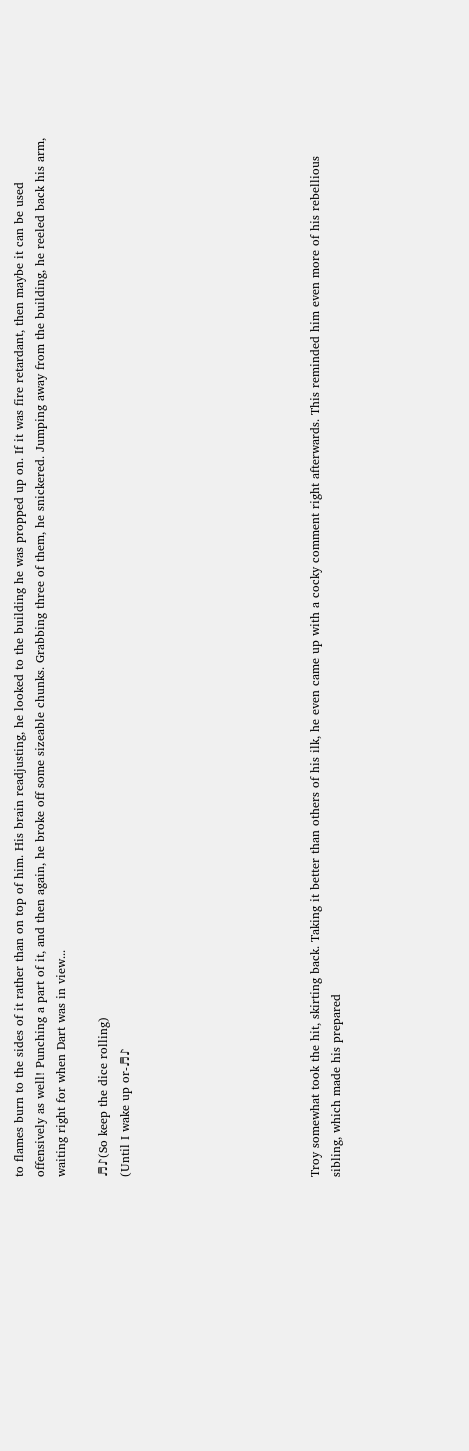to flames burn to the sides of it rather than on top of him. His brain readjusting, he looked to the building he was propped up on. If it was fire retardant, then maybe it can be used offensively as well! Punching a part of it, and then again, he broke off some sizeable chunks. Grabbing three of them, he snickered. Jumping away from the building, he reeled back his arm, waiting right for when Dart was in view...

♬♪(So keep the dice rolling)
(Until I wake up or-♬♪








Troy somewhat took the hit, skirting back. Taking it better than others of his ilk, he even came up with a cocky comment right afterwards. This reminded him even more of his rebellious sibling, which made his prepared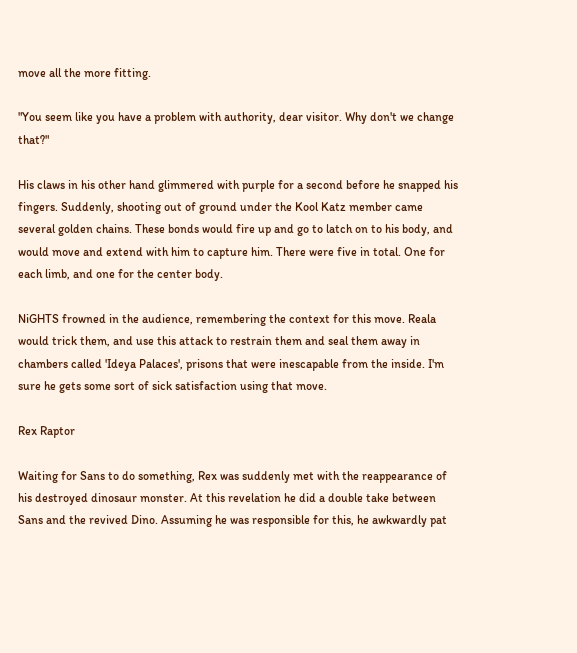move all the more fitting.

"You seem like you have a problem with authority, dear visitor. Why don't we change that?"

His claws in his other hand glimmered with purple for a second before he snapped his fingers. Suddenly, shooting out of ground under the Kool Katz member came several golden chains. These bonds would fire up and go to latch on to his body, and would move and extend with him to capture him. There were five in total. One for each limb, and one for the center body.

NiGHTS frowned in the audience, remembering the context for this move. Reala would trick them, and use this attack to restrain them and seal them away in chambers called 'Ideya Palaces', prisons that were inescapable from the inside. I'm sure he gets some sort of sick satisfaction using that move.

Rex Raptor

Waiting for Sans to do something, Rex was suddenly met with the reappearance of his destroyed dinosaur monster. At this revelation he did a double take between Sans and the revived Dino. Assuming he was responsible for this, he awkwardly pat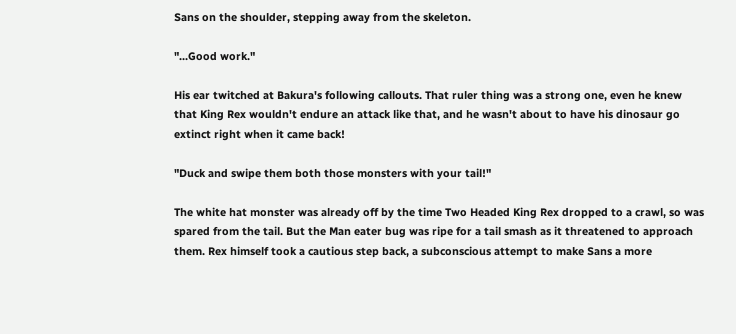Sans on the shoulder, stepping away from the skeleton.

"...Good work."

His ear twitched at Bakura's following callouts. That ruler thing was a strong one, even he knew that King Rex wouldn't endure an attack like that, and he wasn't about to have his dinosaur go extinct right when it came back!

"Duck and swipe them both those monsters with your tail!"

The white hat monster was already off by the time Two Headed King Rex dropped to a crawl, so was spared from the tail. But the Man eater bug was ripe for a tail smash as it threatened to approach them. Rex himself took a cautious step back, a subconscious attempt to make Sans a more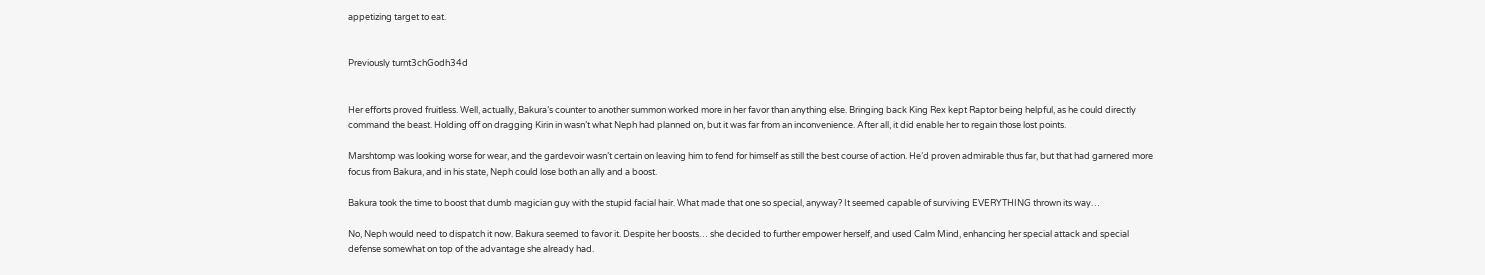appetizing target to eat.


Previously turnt3chGodh34d


Her efforts proved fruitless. Well, actually, Bakura’s counter to another summon worked more in her favor than anything else. Bringing back King Rex kept Raptor being helpful, as he could directly command the beast. Holding off on dragging Kirin in wasn’t what Neph had planned on, but it was far from an inconvenience. After all, it did enable her to regain those lost points.

Marshtomp was looking worse for wear, and the gardevoir wasn’t certain on leaving him to fend for himself as still the best course of action. He’d proven admirable thus far, but that had garnered more focus from Bakura, and in his state, Neph could lose both an ally and a boost.

Bakura took the time to boost that dumb magician guy with the stupid facial hair. What made that one so special, anyway? It seemed capable of surviving EVERYTHING thrown its way…

No, Neph would need to dispatch it now. Bakura seemed to favor it. Despite her boosts… she decided to further empower herself, and used Calm Mind, enhancing her special attack and special defense somewhat on top of the advantage she already had.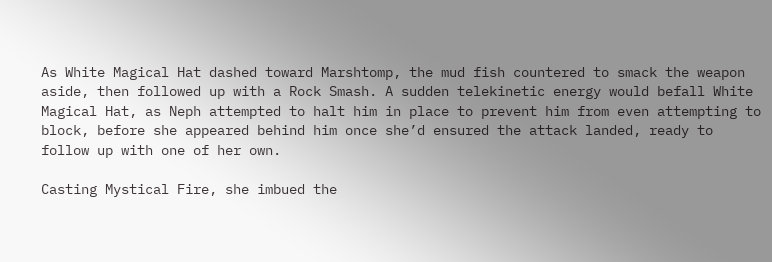As White Magical Hat dashed toward Marshtomp, the mud fish countered to smack the weapon aside, then followed up with a Rock Smash. A sudden telekinetic energy would befall White Magical Hat, as Neph attempted to halt him in place to prevent him from even attempting to block, before she appeared behind him once she’d ensured the attack landed, ready to follow up with one of her own.

Casting Mystical Fire, she imbued the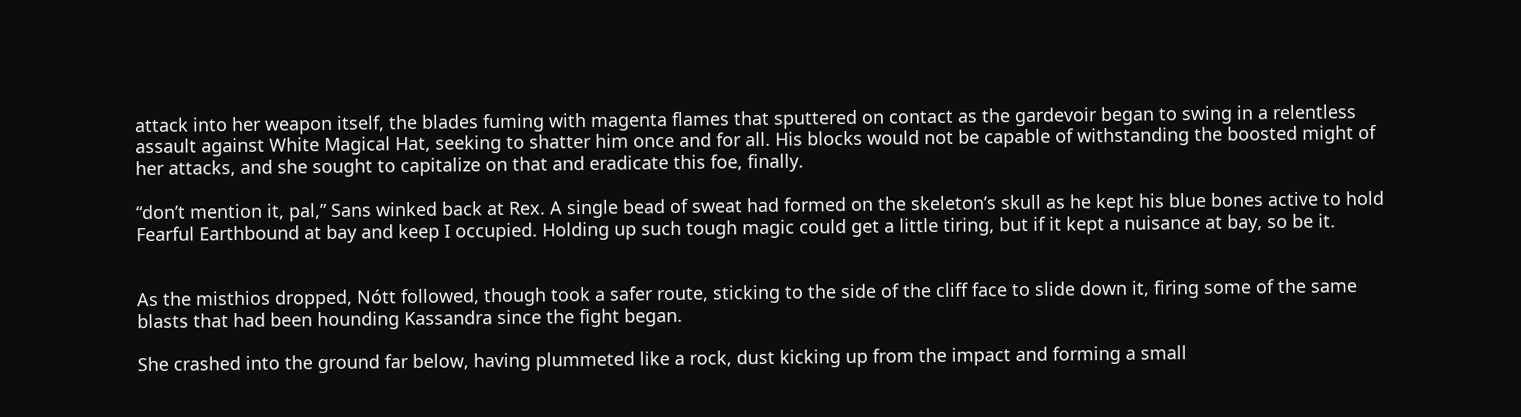attack into her weapon itself, the blades fuming with magenta flames that sputtered on contact as the gardevoir began to swing in a relentless assault against White Magical Hat, seeking to shatter him once and for all. His blocks would not be capable of withstanding the boosted might of her attacks, and she sought to capitalize on that and eradicate this foe, finally.

“don’t mention it, pal,” Sans winked back at Rex. A single bead of sweat had formed on the skeleton’s skull as he kept his blue bones active to hold Fearful Earthbound at bay and keep I occupied. Holding up such tough magic could get a little tiring, but if it kept a nuisance at bay, so be it.


As the misthios dropped, Nótt followed, though took a safer route, sticking to the side of the cliff face to slide down it, firing some of the same blasts that had been hounding Kassandra since the fight began.

She crashed into the ground far below, having plummeted like a rock, dust kicking up from the impact and forming a small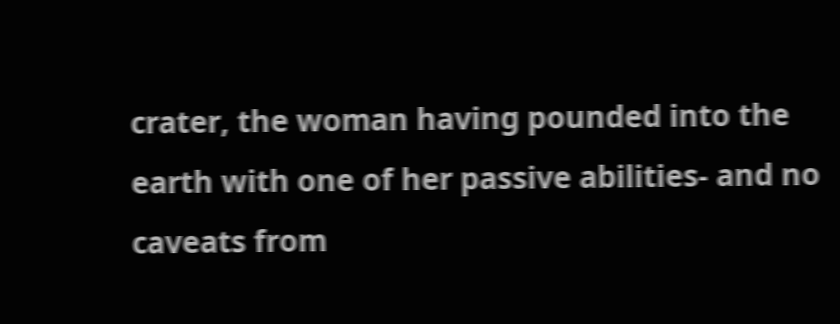crater, the woman having pounded into the earth with one of her passive abilities- and no caveats from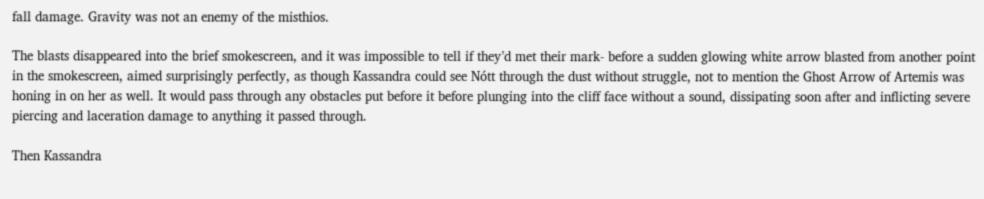fall damage. Gravity was not an enemy of the misthios.

The blasts disappeared into the brief smokescreen, and it was impossible to tell if they’d met their mark- before a sudden glowing white arrow blasted from another point in the smokescreen, aimed surprisingly perfectly, as though Kassandra could see Nótt through the dust without struggle, not to mention the Ghost Arrow of Artemis was honing in on her as well. It would pass through any obstacles put before it before plunging into the cliff face without a sound, dissipating soon after and inflicting severe piercing and laceration damage to anything it passed through.

Then Kassandra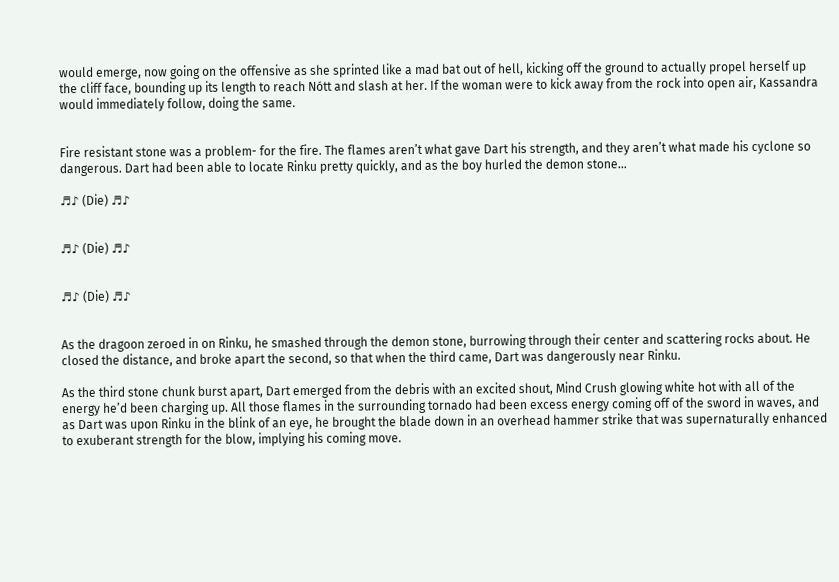would emerge, now going on the offensive as she sprinted like a mad bat out of hell, kicking off the ground to actually propel herself up the cliff face, bounding up its length to reach Nótt and slash at her. If the woman were to kick away from the rock into open air, Kassandra would immediately follow, doing the same.


Fire resistant stone was a problem- for the fire. The flames aren’t what gave Dart his strength, and they aren’t what made his cyclone so dangerous. Dart had been able to locate Rinku pretty quickly, and as the boy hurled the demon stone…

♬♪ (Die) ♬♪


♬♪ (Die) ♬♪


♬♪ (Die) ♬♪


As the dragoon zeroed in on Rinku, he smashed through the demon stone, burrowing through their center and scattering rocks about. He closed the distance, and broke apart the second, so that when the third came, Dart was dangerously near Rinku.

As the third stone chunk burst apart, Dart emerged from the debris with an excited shout, Mind Crush glowing white hot with all of the energy he’d been charging up. All those flames in the surrounding tornado had been excess energy coming off of the sword in waves, and as Dart was upon Rinku in the blink of an eye, he brought the blade down in an overhead hammer strike that was supernaturally enhanced to exuberant strength for the blow, implying his coming move.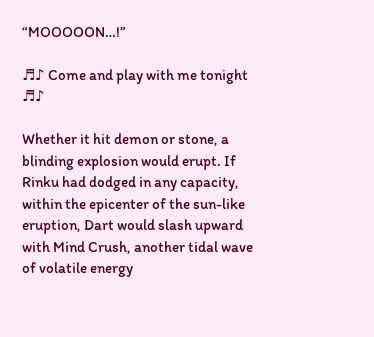“MOOOOON…!”

♬♪ Come and play with me tonight ♬♪

Whether it hit demon or stone, a blinding explosion would erupt. If Rinku had dodged in any capacity, within the epicenter of the sun-like eruption, Dart would slash upward with Mind Crush, another tidal wave of volatile energy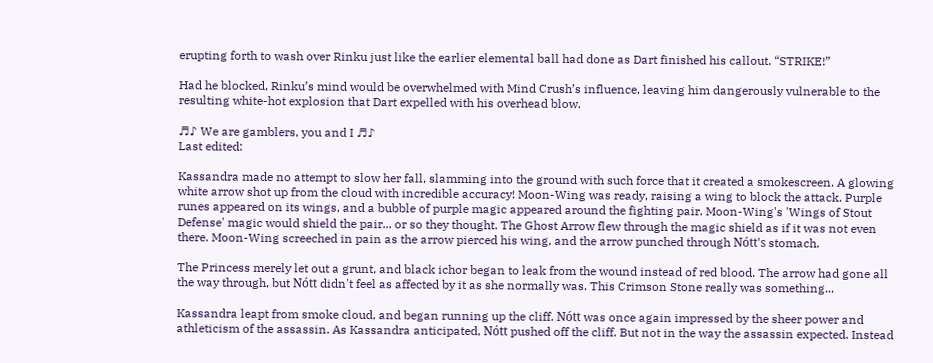erupting forth to wash over Rinku just like the earlier elemental ball had done as Dart finished his callout. “STRIKE!”

Had he blocked, Rinku’s mind would be overwhelmed with Mind Crush’s influence, leaving him dangerously vulnerable to the resulting white-hot explosion that Dart expelled with his overhead blow.

♬♪ We are gamblers, you and I ♬♪
Last edited:

Kassandra made no attempt to slow her fall, slamming into the ground with such force that it created a smokescreen. A glowing white arrow shot up from the cloud with incredible accuracy! Moon-Wing was ready, raising a wing to block the attack. Purple runes appeared on its wings, and a bubble of purple magic appeared around the fighting pair. Moon-Wing's 'Wings of Stout Defense' magic would shield the pair... or so they thought. The Ghost Arrow flew through the magic shield as if it was not even there. Moon-Wing screeched in pain as the arrow pierced his wing, and the arrow punched through Nótt's stomach.

The Princess merely let out a grunt, and black ichor began to leak from the wound instead of red blood. The arrow had gone all the way through, but Nótt didn't feel as affected by it as she normally was. This Crimson Stone really was something...

Kassandra leapt from smoke cloud, and began running up the cliff. Nótt was once again impressed by the sheer power and athleticism of the assassin. As Kassandra anticipated, Nótt pushed off the cliff. But not in the way the assassin expected. Instead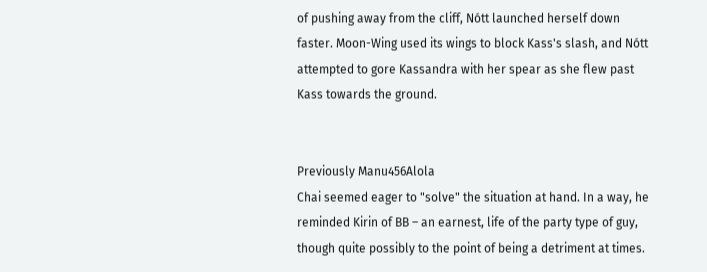of pushing away from the cliff, Nótt launched herself down faster. Moon-Wing used its wings to block Kass's slash, and Nótt attempted to gore Kassandra with her spear as she flew past Kass towards the ground.


Previously Manu456Alola
Chai seemed eager to "solve" the situation at hand. In a way, he reminded Kirin of BB – an earnest, life of the party type of guy, though quite possibly to the point of being a detriment at times.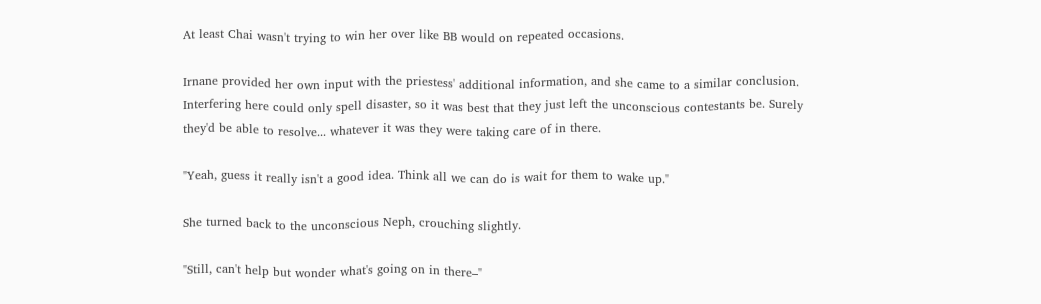At least Chai wasn't trying to win her over like BB would on repeated occasions.

Irnane provided her own input with the priestess' additional information, and she came to a similar conclusion. Interfering here could only spell disaster, so it was best that they just left the unconscious contestants be. Surely they'd be able to resolve... whatever it was they were taking care of in there.

"Yeah, guess it really isn't a good idea. Think all we can do is wait for them to wake up."

She turned back to the unconscious Neph, crouching slightly.

"Still, can't help but wonder what's going on in there–"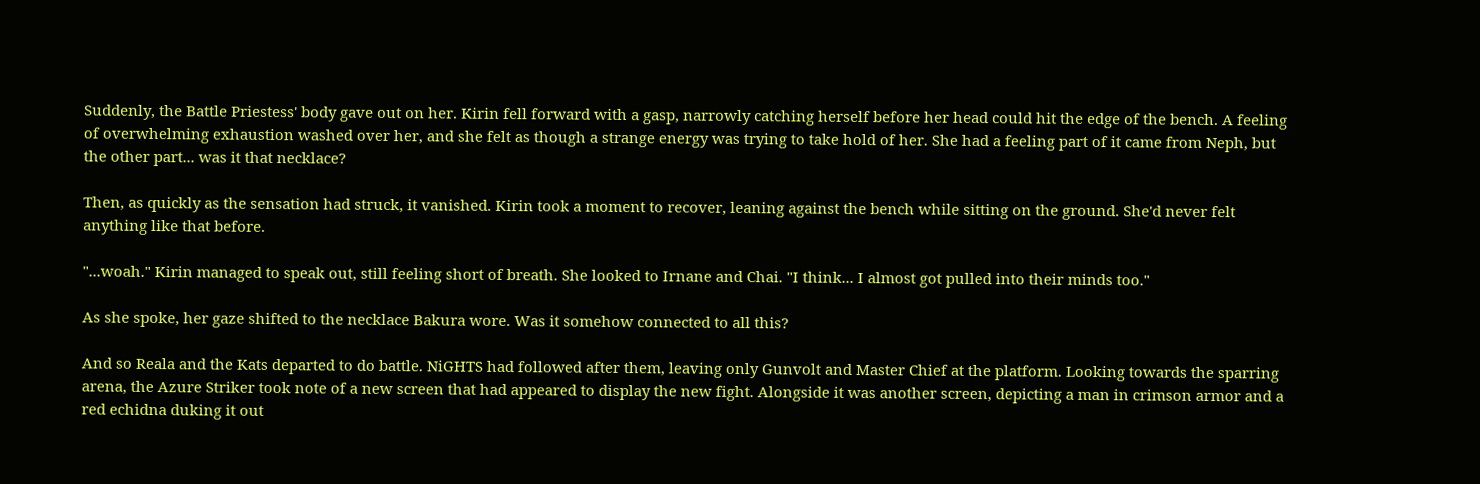Suddenly, the Battle Priestess' body gave out on her. Kirin fell forward with a gasp, narrowly catching herself before her head could hit the edge of the bench. A feeling of overwhelming exhaustion washed over her, and she felt as though a strange energy was trying to take hold of her. She had a feeling part of it came from Neph, but the other part... was it that necklace?

Then, as quickly as the sensation had struck, it vanished. Kirin took a moment to recover, leaning against the bench while sitting on the ground. She'd never felt anything like that before.

"...woah." Kirin managed to speak out, still feeling short of breath. She looked to Irnane and Chai. "I think... I almost got pulled into their minds too."

As she spoke, her gaze shifted to the necklace Bakura wore. Was it somehow connected to all this?

And so Reala and the Kats departed to do battle. NiGHTS had followed after them, leaving only Gunvolt and Master Chief at the platform. Looking towards the sparring arena, the Azure Striker took note of a new screen that had appeared to display the new fight. Alongside it was another screen, depicting a man in crimson armor and a red echidna duking it out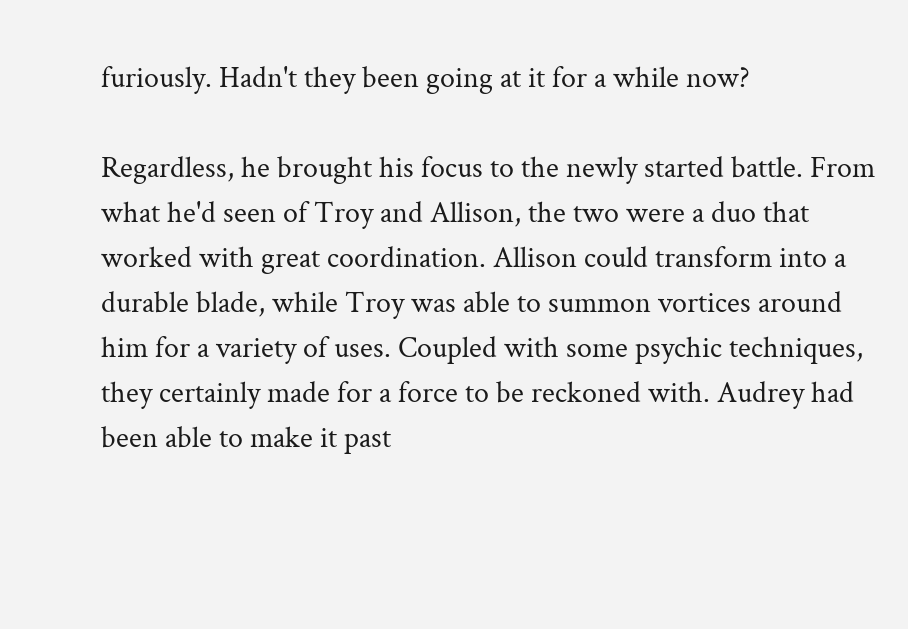furiously. Hadn't they been going at it for a while now?

Regardless, he brought his focus to the newly started battle. From what he'd seen of Troy and Allison, the two were a duo that worked with great coordination. Allison could transform into a durable blade, while Troy was able to summon vortices around him for a variety of uses. Coupled with some psychic techniques, they certainly made for a force to be reckoned with. Audrey had been able to make it past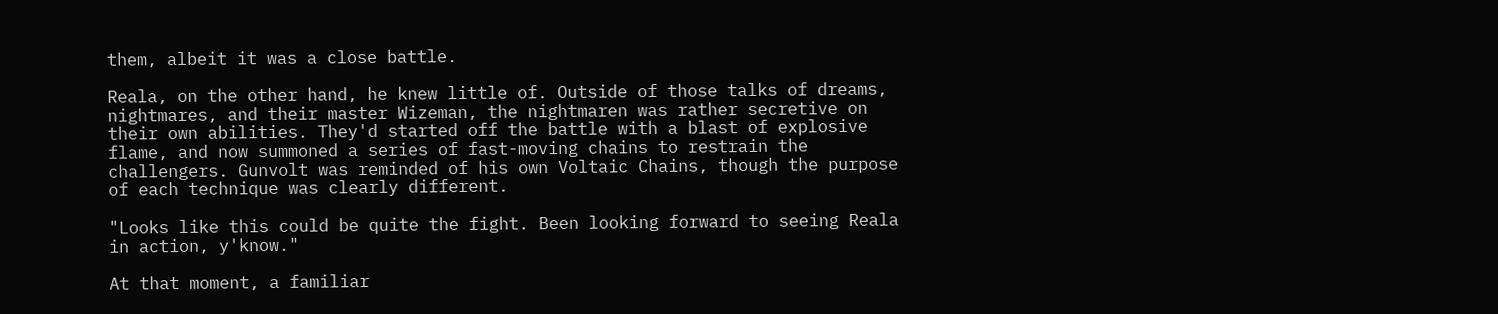them, albeit it was a close battle.

Reala, on the other hand, he knew little of. Outside of those talks of dreams, nightmares, and their master Wizeman, the nightmaren was rather secretive on their own abilities. They'd started off the battle with a blast of explosive flame, and now summoned a series of fast-moving chains to restrain the challengers. Gunvolt was reminded of his own Voltaic Chains, though the purpose of each technique was clearly different.

"Looks like this could be quite the fight. Been looking forward to seeing Reala in action, y'know."

At that moment, a familiar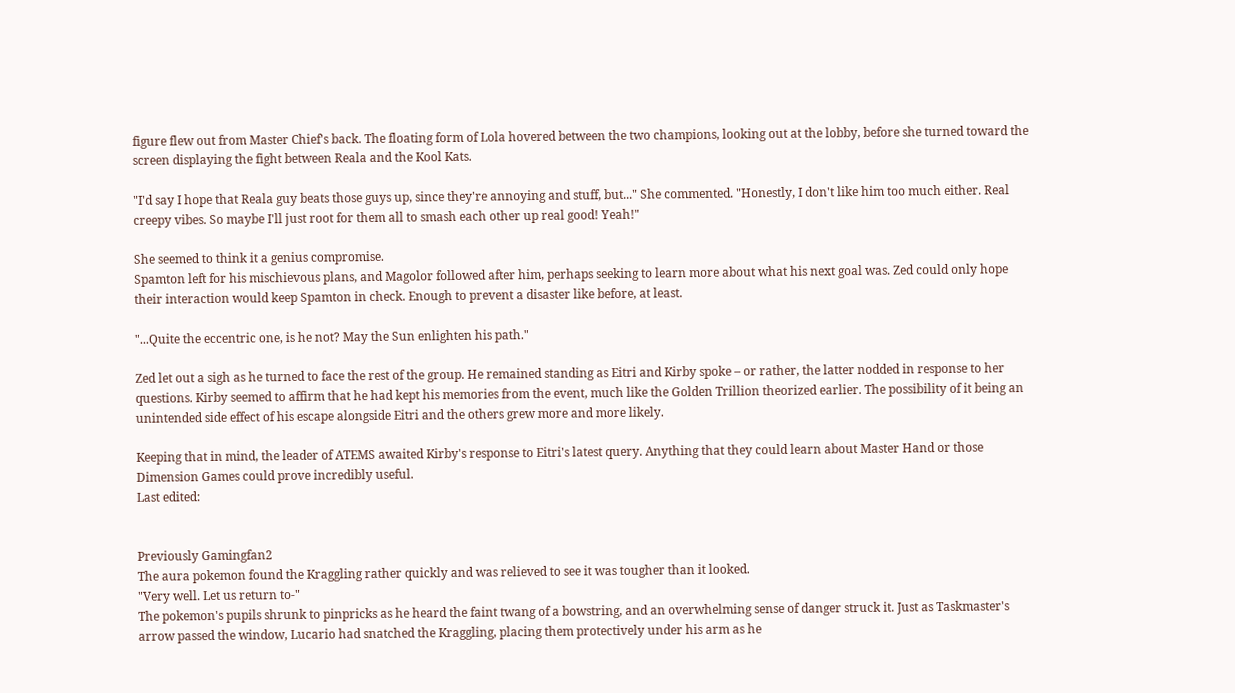figure flew out from Master Chief's back. The floating form of Lola hovered between the two champions, looking out at the lobby, before she turned toward the screen displaying the fight between Reala and the Kool Kats.

"I'd say I hope that Reala guy beats those guys up, since they're annoying and stuff, but..." She commented. "Honestly, I don't like him too much either. Real creepy vibes. So maybe I'll just root for them all to smash each other up real good! Yeah!"

She seemed to think it a genius compromise.
Spamton left for his mischievous plans, and Magolor followed after him, perhaps seeking to learn more about what his next goal was. Zed could only hope their interaction would keep Spamton in check. Enough to prevent a disaster like before, at least.

"...Quite the eccentric one, is he not? May the Sun enlighten his path."

Zed let out a sigh as he turned to face the rest of the group. He remained standing as Eitri and Kirby spoke – or rather, the latter nodded in response to her questions. Kirby seemed to affirm that he had kept his memories from the event, much like the Golden Trillion theorized earlier. The possibility of it being an unintended side effect of his escape alongside Eitri and the others grew more and more likely.

Keeping that in mind, the leader of ATEMS awaited Kirby's response to Eitri's latest query. Anything that they could learn about Master Hand or those Dimension Games could prove incredibly useful.
Last edited:


Previously Gamingfan2
The aura pokemon found the Kraggling rather quickly and was relieved to see it was tougher than it looked.
"Very well. Let us return to-"
The pokemon's pupils shrunk to pinpricks as he heard the faint twang of a bowstring, and an overwhelming sense of danger struck it. Just as Taskmaster's arrow passed the window, Lucario had snatched the Kraggling, placing them protectively under his arm as he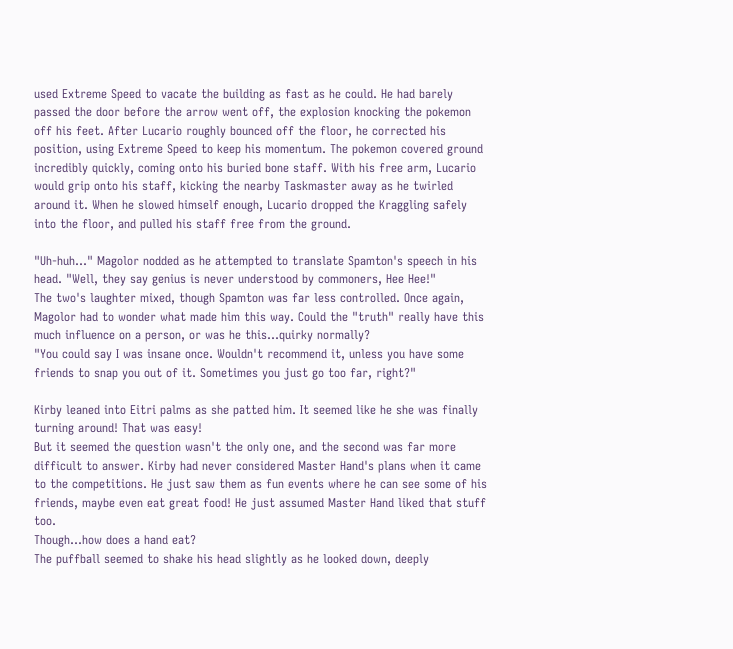used Extreme Speed to vacate the building as fast as he could. He had barely passed the door before the arrow went off, the explosion knocking the pokemon off his feet. After Lucario roughly bounced off the floor, he corrected his position, using Extreme Speed to keep his momentum. The pokemon covered ground incredibly quickly, coming onto his buried bone staff. With his free arm, Lucario would grip onto his staff, kicking the nearby Taskmaster away as he twirled around it. When he slowed himself enough, Lucario dropped the Kraggling safely into the floor, and pulled his staff free from the ground.

"Uh-huh..." Magolor nodded as he attempted to translate Spamton's speech in his head. "Well, they say genius is never understood by commoners, Hee Hee!"
The two's laughter mixed, though Spamton was far less controlled. Once again, Magolor had to wonder what made him this way. Could the "truth" really have this much influence on a person, or was he this...quirky normally?
"You could say I was insane once. Wouldn't recommend it, unless you have some friends to snap you out of it. Sometimes you just go too far, right?"

Kirby leaned into Eitri palms as she patted him. It seemed like he she was finally turning around! That was easy!
But it seemed the question wasn't the only one, and the second was far more difficult to answer. Kirby had never considered Master Hand's plans when it came to the competitions. He just saw them as fun events where he can see some of his friends, maybe even eat great food! He just assumed Master Hand liked that stuff too.
Though...how does a hand eat?
The puffball seemed to shake his head slightly as he looked down, deeply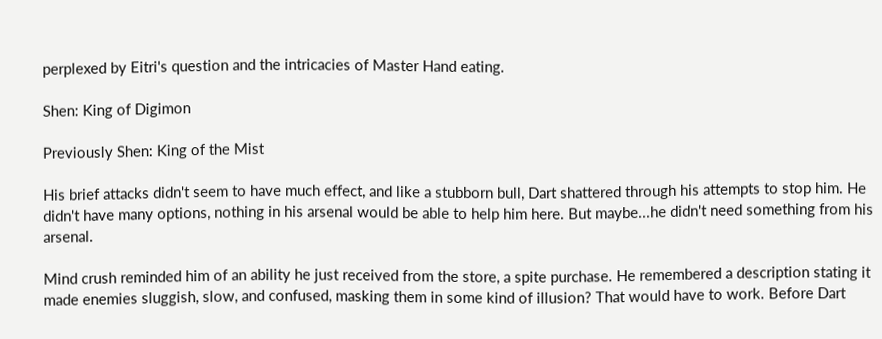perplexed by Eitri's question and the intricacies of Master Hand eating.

Shen: King of Digimon

Previously Shen: King of the Mist

His brief attacks didn't seem to have much effect, and like a stubborn bull, Dart shattered through his attempts to stop him. He didn't have many options, nothing in his arsenal would be able to help him here. But maybe...he didn't need something from his arsenal.

Mind crush reminded him of an ability he just received from the store, a spite purchase. He remembered a description stating it made enemies sluggish, slow, and confused, masking them in some kind of illusion? That would have to work. Before Dart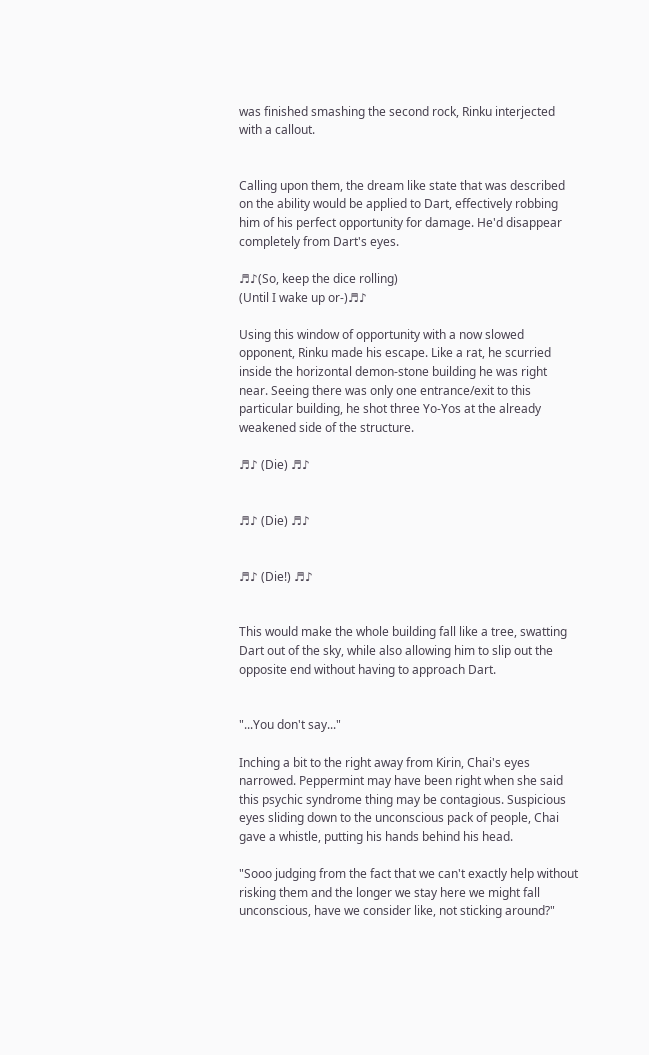was finished smashing the second rock, Rinku interjected with a callout.


Calling upon them, the dream like state that was described on the ability would be applied to Dart, effectively robbing him of his perfect opportunity for damage. He'd disappear completely from Dart's eyes.

♬♪(So, keep the dice rolling)
(Until I wake up or-)♬♪

Using this window of opportunity with a now slowed opponent, Rinku made his escape. Like a rat, he scurried inside the horizontal demon-stone building he was right near. Seeing there was only one entrance/exit to this particular building, he shot three Yo-Yos at the already weakened side of the structure.

♬♪ (Die) ♬♪


♬♪ (Die) ♬♪


♬♪ (Die!) ♬♪


This would make the whole building fall like a tree, swatting Dart out of the sky, while also allowing him to slip out the opposite end without having to approach Dart.


"...You don't say..."

Inching a bit to the right away from Kirin, Chai's eyes narrowed. Peppermint may have been right when she said this psychic syndrome thing may be contagious. Suspicious eyes sliding down to the unconscious pack of people, Chai gave a whistle, putting his hands behind his head.

"Sooo judging from the fact that we can't exactly help without risking them and the longer we stay here we might fall unconscious, have we consider like, not sticking around?"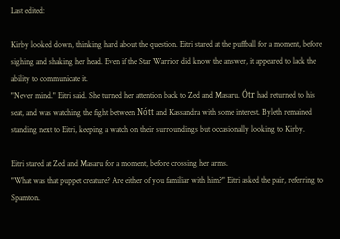Last edited:

Kirby looked down, thinking hard about the question. Eitri stared at the puffball for a moment, before sighing and shaking her head. Even if the Star Warrior did know the answer, it appeared to lack the ability to communicate it.
"Never mind." Eitri said. She turned her attention back to Zed and Masaru. Ótr had returned to his seat, and was watching the fight between Nótt and Kassandra with some interest. Byleth remained standing next to Eitri, keeping a watch on their surroundings but occasionally looking to Kirby.

Eitri stared at Zed and Masaru for a moment, before crossing her arms.
"What was that puppet creature? Are either of you familiar with him?" Eitri asked the pair, referring to Spamton.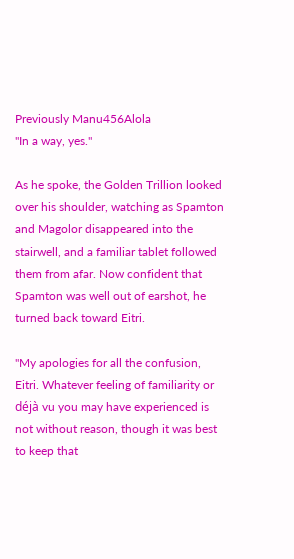Previously Manu456Alola
"In a way, yes."

As he spoke, the Golden Trillion looked over his shoulder, watching as Spamton and Magolor disappeared into the stairwell, and a familiar tablet followed them from afar. Now confident that Spamton was well out of earshot, he turned back toward Eitri.

"My apologies for all the confusion, Eitri. Whatever feeling of familiarity or déjà vu you may have experienced is not without reason, though it was best to keep that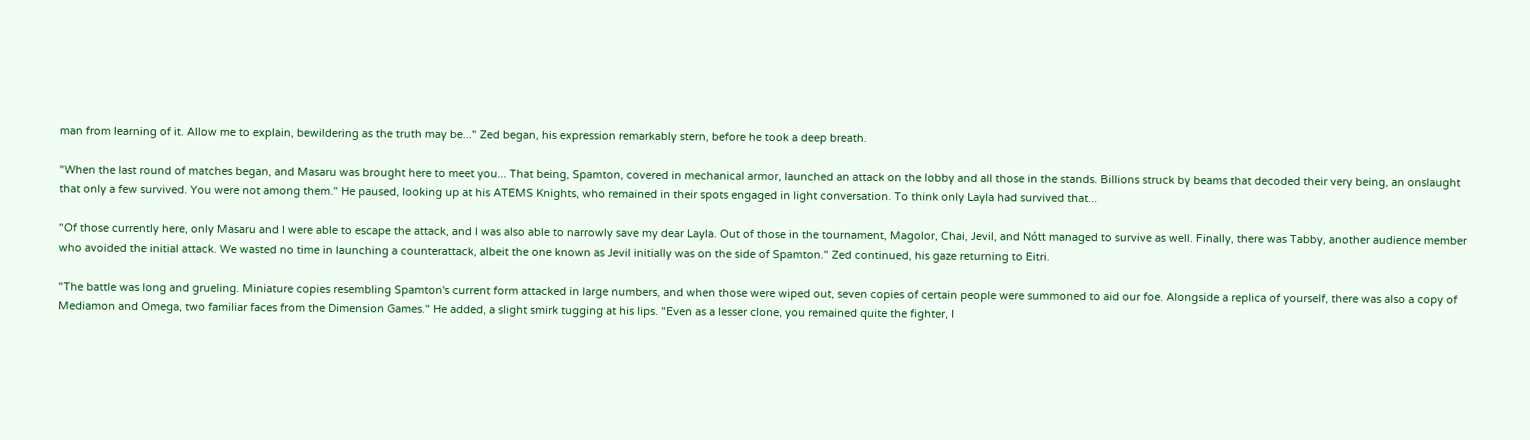man from learning of it. Allow me to explain, bewildering as the truth may be..." Zed began, his expression remarkably stern, before he took a deep breath.

"When the last round of matches began, and Masaru was brought here to meet you... That being, Spamton, covered in mechanical armor, launched an attack on the lobby and all those in the stands. Billions struck by beams that decoded their very being, an onslaught that only a few survived. You were not among them." He paused, looking up at his ATEMS Knights, who remained in their spots engaged in light conversation. To think only Layla had survived that...

"Of those currently here, only Masaru and I were able to escape the attack, and I was also able to narrowly save my dear Layla. Out of those in the tournament, Magolor, Chai, Jevil, and Nótt managed to survive as well. Finally, there was Tabby, another audience member who avoided the initial attack. We wasted no time in launching a counterattack, albeit the one known as Jevil initially was on the side of Spamton." Zed continued, his gaze returning to Eitri.

"The battle was long and grueling. Miniature copies resembling Spamton's current form attacked in large numbers, and when those were wiped out, seven copies of certain people were summoned to aid our foe. Alongside a replica of yourself, there was also a copy of Mediamon and Omega, two familiar faces from the Dimension Games." He added, a slight smirk tugging at his lips. "Even as a lesser clone, you remained quite the fighter, I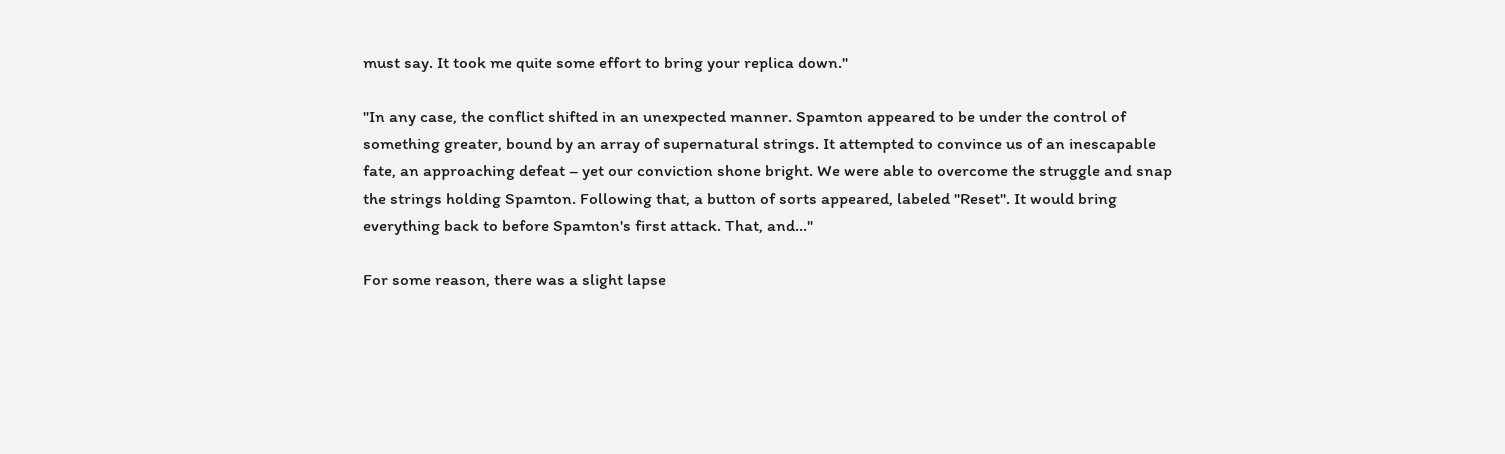must say. It took me quite some effort to bring your replica down."

"In any case, the conflict shifted in an unexpected manner. Spamton appeared to be under the control of something greater, bound by an array of supernatural strings. It attempted to convince us of an inescapable fate, an approaching defeat – yet our conviction shone bright. We were able to overcome the struggle and snap the strings holding Spamton. Following that, a button of sorts appeared, labeled "Reset". It would bring everything back to before Spamton's first attack. That, and..."

For some reason, there was a slight lapse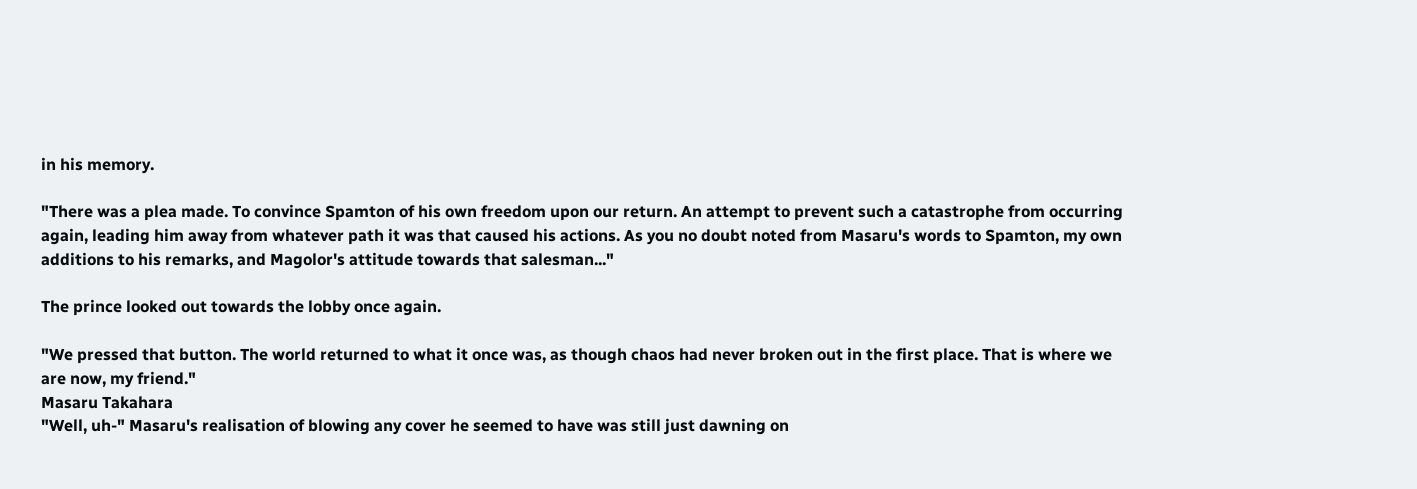in his memory.

"There was a plea made. To convince Spamton of his own freedom upon our return. An attempt to prevent such a catastrophe from occurring again, leading him away from whatever path it was that caused his actions. As you no doubt noted from Masaru's words to Spamton, my own additions to his remarks, and Magolor's attitude towards that salesman..."

The prince looked out towards the lobby once again.

"We pressed that button. The world returned to what it once was, as though chaos had never broken out in the first place. That is where we are now, my friend."
Masaru Takahara
"Well, uh-" Masaru's realisation of blowing any cover he seemed to have was still just dawning on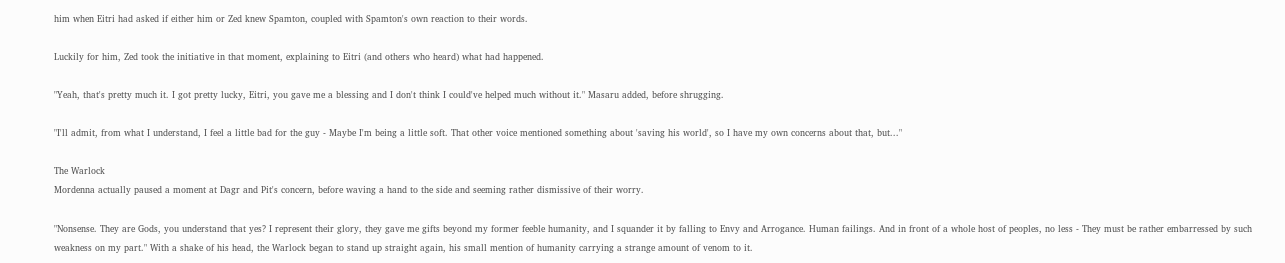him when Eitri had asked if either him or Zed knew Spamton, coupled with Spamton's own reaction to their words.

Luckily for him, Zed took the initiative in that moment, explaining to Eitri (and others who heard) what had happened.

"Yeah, that's pretty much it. I got pretty lucky, Eitri, you gave me a blessing and I don't think I could've helped much without it." Masaru added, before shrugging.

"I'll admit, from what I understand, I feel a little bad for the guy - Maybe I'm being a little soft. That other voice mentioned something about 'saving his world', so I have my own concerns about that, but..."

The Warlock
Mordenna actually paused a moment at Dagr and Pit's concern, before waving a hand to the side and seeming rather dismissive of their worry.

"Nonsense. They are Gods, you understand that yes? I represent their glory, they gave me gifts beyond my former feeble humanity, and I squander it by falling to Envy and Arrogance. Human failings. And in front of a whole host of peoples, no less - They must be rather embarressed by such weakness on my part." With a shake of his head, the Warlock began to stand up straight again, his small mention of humanity carrying a strange amount of venom to it.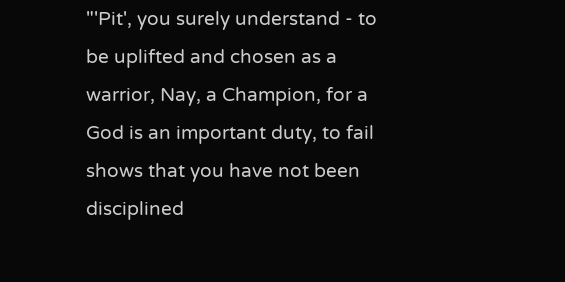"'Pit', you surely understand - to be uplifted and chosen as a warrior, Nay, a Champion, for a God is an important duty, to fail shows that you have not been disciplined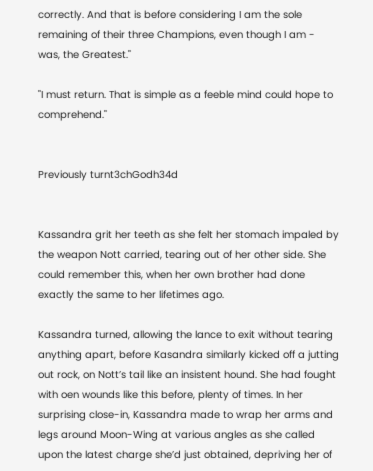correctly. And that is before considering I am the sole remaining of their three Champions, even though I am - was, the Greatest."

"I must return. That is simple as a feeble mind could hope to comprehend."


Previously turnt3chGodh34d


Kassandra grit her teeth as she felt her stomach impaled by the weapon Nott carried, tearing out of her other side. She could remember this, when her own brother had done exactly the same to her lifetimes ago.

Kassandra turned, allowing the lance to exit without tearing anything apart, before Kasandra similarly kicked off a jutting out rock, on Nott’s tail like an insistent hound. She had fought with oen wounds like this before, plenty of times. In her surprising close-in, Kassandra made to wrap her arms and legs around Moon-Wing at various angles as she called upon the latest charge she’d just obtained, depriving her of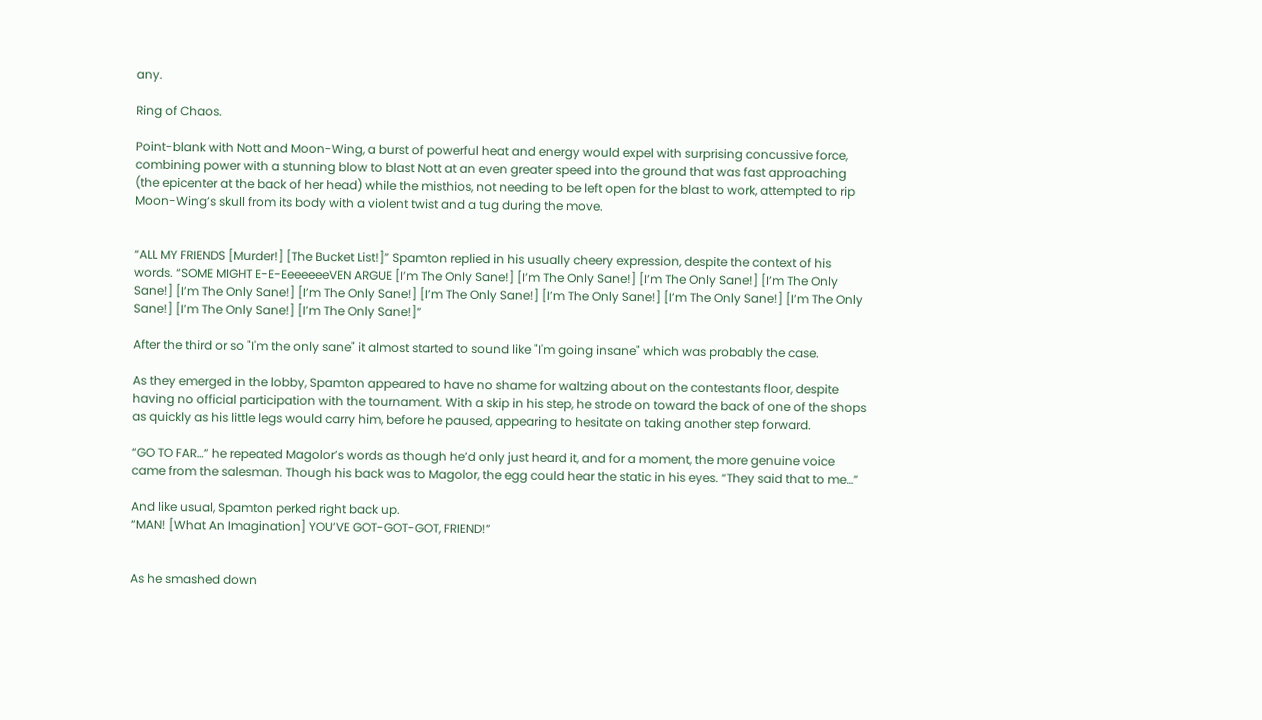any.

Ring of Chaos.

Point-blank with Nott and Moon-Wing, a burst of powerful heat and energy would expel with surprising concussive force, combining power with a stunning blow to blast Nott at an even greater speed into the ground that was fast approaching (the epicenter at the back of her head) while the misthios, not needing to be left open for the blast to work, attempted to rip Moon-Wing’s skull from its body with a violent twist and a tug during the move.


“ALL MY FRIENDS [Murder!] [The Bucket List!]” Spamton replied in his usually cheery expression, despite the context of his words. “SOME MIGHT E-E-EeeeeeeVEN ARGUE [I’m The Only Sane!] [I’m The Only Sane!] [I’m The Only Sane!] [I’m The Only Sane!] [I’m The Only Sane!] [I’m The Only Sane!] [I’m The Only Sane!] [I’m The Only Sane!] [I’m The Only Sane!] [I’m The Only Sane!] [I’m The Only Sane!] [I’m The Only Sane!]”

After the third or so "I'm the only sane" it almost started to sound like "I'm going insane" which was probably the case.

As they emerged in the lobby, Spamton appeared to have no shame for waltzing about on the contestants floor, despite having no official participation with the tournament. With a skip in his step, he strode on toward the back of one of the shops as quickly as his little legs would carry him, before he paused, appearing to hesitate on taking another step forward.

“GO TO FAR…” he repeated Magolor’s words as though he’d only just heard it, and for a moment, the more genuine voice came from the salesman. Though his back was to Magolor, the egg could hear the static in his eyes. “They said that to me…”

And like usual, Spamton perked right back up.
“MAN! [What An Imagination] YOU’VE GOT-GOT-GOT, FRIEND!”


As he smashed down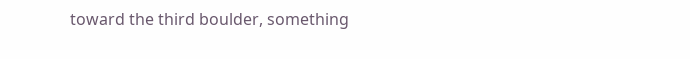toward the third boulder, something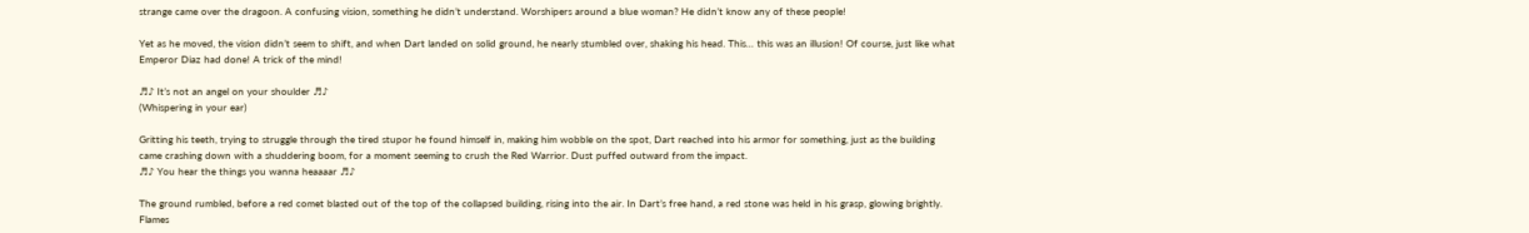strange came over the dragoon. A confusing vision, something he didn’t understand. Worshipers around a blue woman? He didn’t know any of these people!

Yet as he moved, the vision didn’t seem to shift, and when Dart landed on solid ground, he nearly stumbled over, shaking his head. This… this was an illusion! Of course, just like what Emperor Diaz had done! A trick of the mind!

♬♪ It’s not an angel on your shoulder ♬♪
(Whispering in your ear)

Gritting his teeth, trying to struggle through the tired stupor he found himself in, making him wobble on the spot, Dart reached into his armor for something, just as the building came crashing down with a shuddering boom, for a moment seeming to crush the Red Warrior. Dust puffed outward from the impact.
♬♪ You hear the things you wanna heaaaar ♬♪

The ground rumbled, before a red comet blasted out of the top of the collapsed building, rising into the air. In Dart’s free hand, a red stone was held in his grasp, glowing brightly. Flames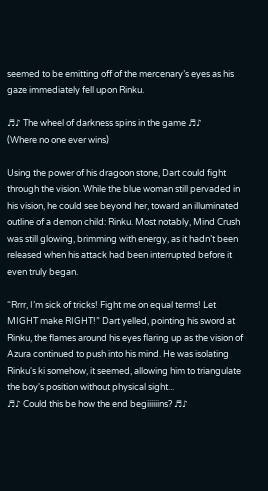seemed to be emitting off of the mercenary’s eyes as his gaze immediately fell upon Rinku.

♬♪ The wheel of darkness spins in the game ♬♪
(Where no one ever wins)

Using the power of his dragoon stone, Dart could fight through the vision. While the blue woman still pervaded in his vision, he could see beyond her, toward an illuminated outline of a demon child: Rinku. Most notably, Mind Crush was still glowing, brimming with energy, as it hadn’t been released when his attack had been interrupted before it even truly began.

“Rrrr, I’m sick of tricks! Fight me on equal terms! Let MIGHT make RIGHT!” Dart yelled, pointing his sword at Rinku, the flames around his eyes flaring up as the vision of Azura continued to push into his mind. He was isolating Rinku's ki somehow, it seemed, allowing him to triangulate the boy's position without physical sight...
♬♪ Could this be how the end begiiiiiins? ♬♪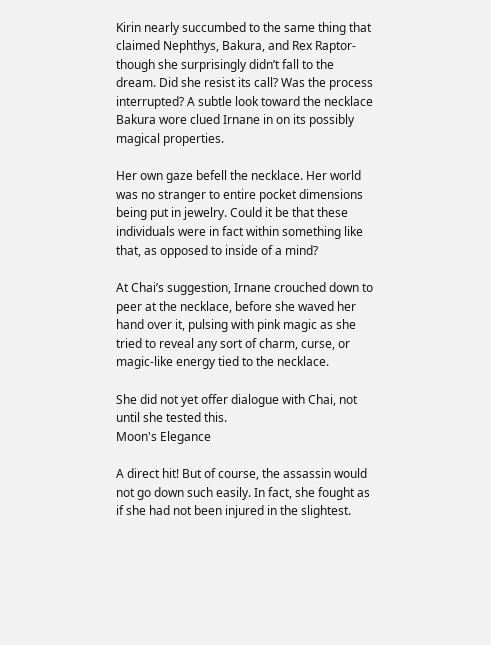Kirin nearly succumbed to the same thing that claimed Nephthys, Bakura, and Rex Raptor- though she surprisingly didn’t fall to the dream. Did she resist its call? Was the process interrupted? A subtle look toward the necklace Bakura wore clued Irnane in on its possibly magical properties.

Her own gaze befell the necklace. Her world was no stranger to entire pocket dimensions being put in jewelry. Could it be that these individuals were in fact within something like that, as opposed to inside of a mind?

At Chai’s suggestion, Irnane crouched down to peer at the necklace, before she waved her hand over it, pulsing with pink magic as she tried to reveal any sort of charm, curse, or magic-like energy tied to the necklace.

She did not yet offer dialogue with Chai, not until she tested this.
Moon's Elegance

A direct hit! But of course, the assassin would not go down such easily. In fact, she fought as if she had not been injured in the slightest.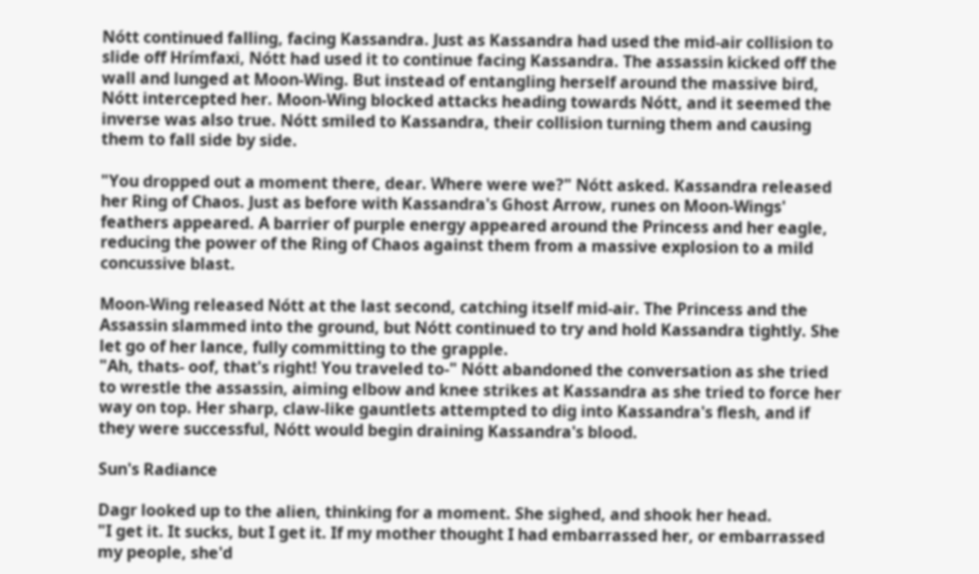Nótt continued falling, facing Kassandra. Just as Kassandra had used the mid-air collision to slide off Hrímfaxi, Nótt had used it to continue facing Kassandra. The assassin kicked off the wall and lunged at Moon-Wing. But instead of entangling herself around the massive bird, Nótt intercepted her. Moon-Wing blocked attacks heading towards Nótt, and it seemed the inverse was also true. Nótt smiled to Kassandra, their collision turning them and causing them to fall side by side.

"You dropped out a moment there, dear. Where were we?" Nótt asked. Kassandra released her Ring of Chaos. Just as before with Kassandra's Ghost Arrow, runes on Moon-Wings' feathers appeared. A barrier of purple energy appeared around the Princess and her eagle, reducing the power of the Ring of Chaos against them from a massive explosion to a mild concussive blast.

Moon-Wing released Nótt at the last second, catching itself mid-air. The Princess and the Assassin slammed into the ground, but Nótt continued to try and hold Kassandra tightly. She let go of her lance, fully committing to the grapple.
"Ah, thats- oof, that's right! You traveled to-" Nótt abandoned the conversation as she tried to wrestle the assassin, aiming elbow and knee strikes at Kassandra as she tried to force her way on top. Her sharp, claw-like gauntlets attempted to dig into Kassandra's flesh, and if they were successful, Nótt would begin draining Kassandra's blood.

Sun's Radiance

Dagr looked up to the alien, thinking for a moment. She sighed, and shook her head.
"I get it. It sucks, but I get it. If my mother thought I had embarrassed her, or embarrassed my people, she'd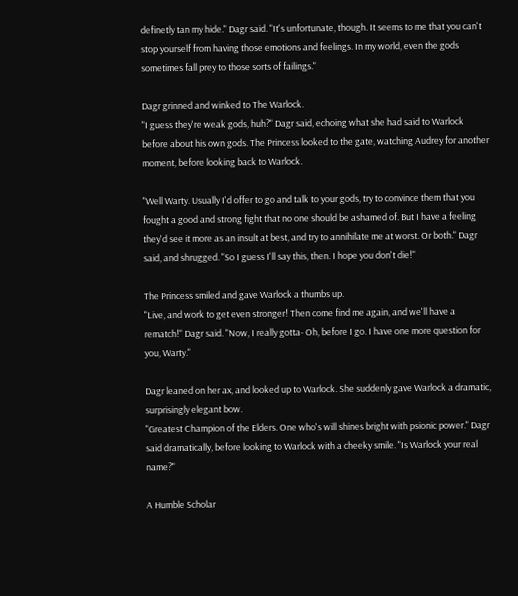definetly tan my hide." Dagr said. "It's unfortunate, though. It seems to me that you can't stop yourself from having those emotions and feelings. In my world, even the gods sometimes fall prey to those sorts of failings."

Dagr grinned and winked to The Warlock.
"I guess they're weak gods, huh?" Dagr said, echoing what she had said to Warlock before about his own gods. The Princess looked to the gate, watching Audrey for another moment, before looking back to Warlock.

"Well Warty. Usually I'd offer to go and talk to your gods, try to convince them that you fought a good and strong fight that no one should be ashamed of. But I have a feeling they'd see it more as an insult at best, and try to annihilate me at worst. Or both." Dagr said, and shrugged. "So I guess I'll say this, then. I hope you don't die!"

The Princess smiled and gave Warlock a thumbs up.
"Live, and work to get even stronger! Then come find me again, and we'll have a rematch!" Dagr said. "Now, I really gotta- Oh, before I go. I have one more question for you, Warty."

Dagr leaned on her ax, and looked up to Warlock. She suddenly gave Warlock a dramatic, surprisingly elegant bow.
"Greatest Champion of the Elders. One who's will shines bright with psionic power." Dagr said dramatically, before looking to Warlock with a cheeky smile. "Is Warlock your real name?"

A Humble Scholar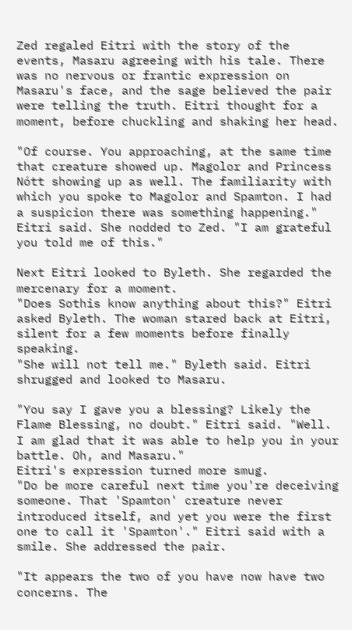Zed regaled Eitri with the story of the events, Masaru agreeing with his tale. There was no nervous or frantic expression on Masaru's face, and the sage believed the pair were telling the truth. Eitri thought for a moment, before chuckling and shaking her head.

"Of course. You approaching, at the same time that creature showed up. Magolor and Princess Nótt showing up as well. The familiarity with which you spoke to Magolor and Spamton. I had a suspicion there was something happening." Eitri said. She nodded to Zed. "I am grateful you told me of this."

Next Eitri looked to Byleth. She regarded the mercenary for a moment.
"Does Sothis know anything about this?" Eitri asked Byleth. The woman stared back at Eitri, silent for a few moments before finally speaking.
"She will not tell me." Byleth said. Eitri shrugged and looked to Masaru.

"You say I gave you a blessing? Likely the Flame Blessing, no doubt." Eitri said. "Well. I am glad that it was able to help you in your battle. Oh, and Masaru."
Eitri's expression turned more smug.
"Do be more careful next time you're deceiving someone. That 'Spamton' creature never introduced itself, and yet you were the first one to call it 'Spamton'." Eitri said with a smile. She addressed the pair.

"It appears the two of you have now have two concerns. The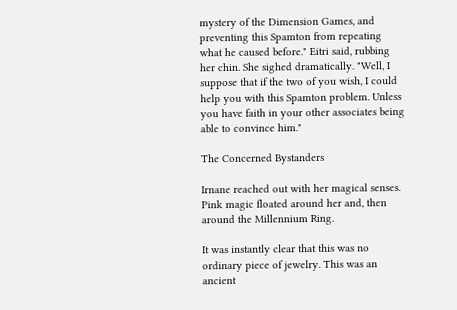mystery of the Dimension Games, and preventing this Spamton from repeating what he caused before." Eitri said, rubbing her chin. She sighed dramatically. "Well, I suppose that if the two of you wish, I could help you with this Spamton problem. Unless you have faith in your other associates being able to convince him."

The Concerned Bystanders

Irnane reached out with her magical senses. Pink magic floated around her and, then around the Millennium Ring.

It was instantly clear that this was no ordinary piece of jewelry. This was an ancient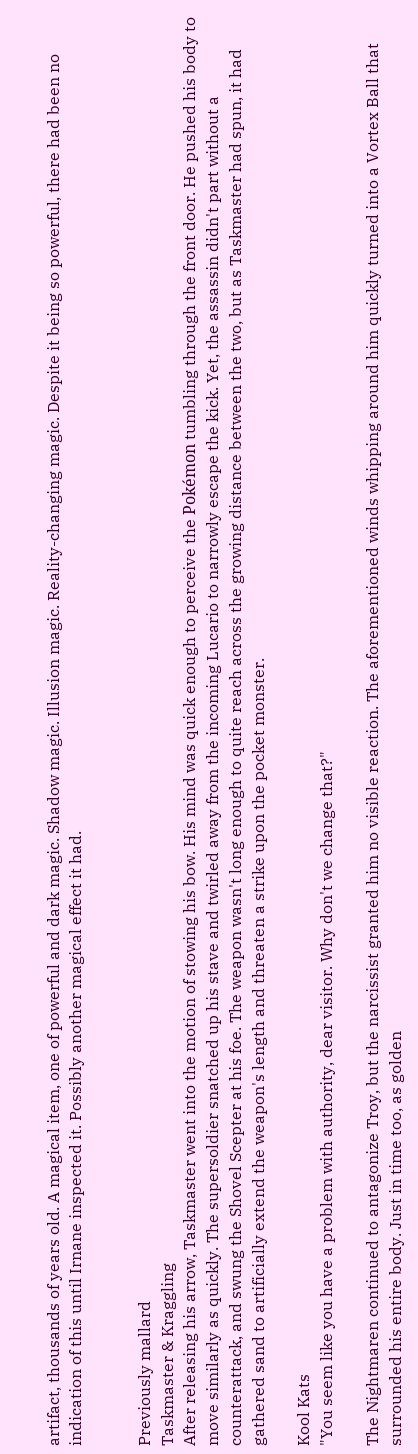artifact, thousands of years old. A magical item, one of powerful and dark magic. Shadow magic. Illusion magic. Reality-changing magic. Despite it being so powerful, there had been no indication of this until Irnane inspected it. Possibly another magical effect it had.


Previously mallard
Taskmaster & Kraggling
After releasing his arrow, Taskmaster went into the motion of stowing his bow. His mind was quick enough to perceive the Pokémon tumbling through the front door. He pushed his body to move similarly as quickly. The supersoldier snatched up his stave and twirled away from the incoming Lucario to narrowly escape the kick. Yet, the assassin didn't part without a counterattack, and swung the Shovel Scepter at his foe. The weapon wasn't long enough to quite reach across the growing distance between the two, but as Taskmaster had spun, it had gathered sand to artificially extend the weapon's length and threaten a strike upon the pocket monster.

Kool Kats
"You seem like you have a problem with authority, dear visitor. Why don't we change that?"

The Nightmaren continued to antagonize Troy, but the narcissist granted him no visible reaction. The aforementioned winds whipping around him quickly turned into a Vortex Ball that surrounded his entire body. Just in time too, as golden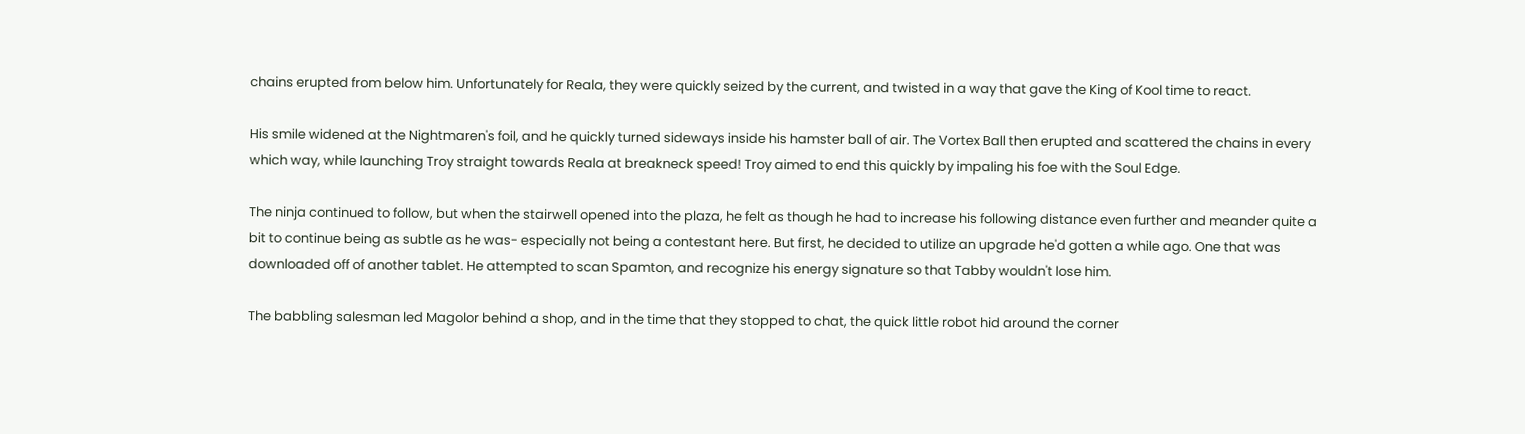chains erupted from below him. Unfortunately for Reala, they were quickly seized by the current, and twisted in a way that gave the King of Kool time to react.

His smile widened at the Nightmaren's foil, and he quickly turned sideways inside his hamster ball of air. The Vortex Ball then erupted and scattered the chains in every which way, while launching Troy straight towards Reala at breakneck speed! Troy aimed to end this quickly by impaling his foe with the Soul Edge.

The ninja continued to follow, but when the stairwell opened into the plaza, he felt as though he had to increase his following distance even further and meander quite a bit to continue being as subtle as he was- especially not being a contestant here. But first, he decided to utilize an upgrade he'd gotten a while ago. One that was downloaded off of another tablet. He attempted to scan Spamton, and recognize his energy signature so that Tabby wouldn't lose him.

The babbling salesman led Magolor behind a shop, and in the time that they stopped to chat, the quick little robot hid around the corner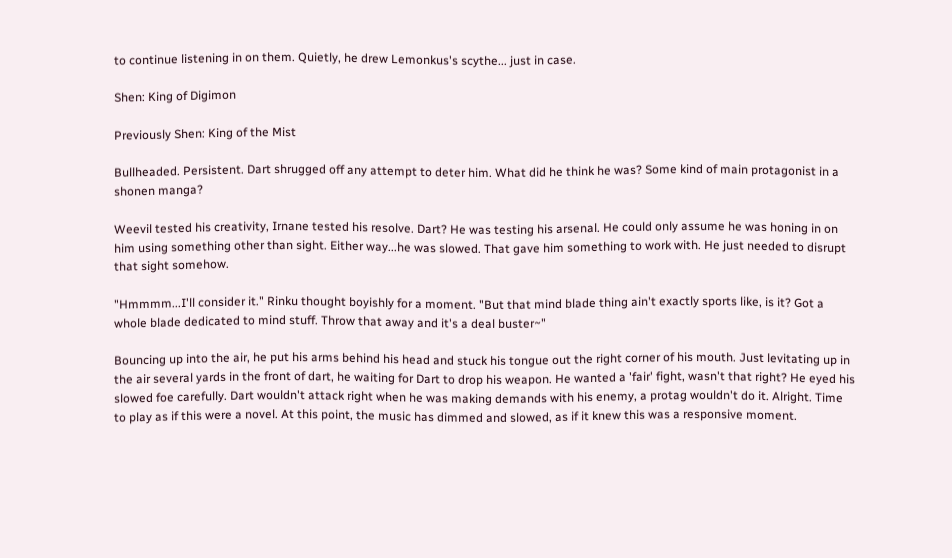to continue listening in on them. Quietly, he drew Lemonkus's scythe... just in case.

Shen: King of Digimon

Previously Shen: King of the Mist

Bullheaded. Persistent. Dart shrugged off any attempt to deter him. What did he think he was? Some kind of main protagonist in a shonen manga?

Weevil tested his creativity, Irnane tested his resolve. Dart? He was testing his arsenal. He could only assume he was honing in on him using something other than sight. Either way...he was slowed. That gave him something to work with. He just needed to disrupt that sight somehow.

"Hmmmm...I'll consider it." Rinku thought boyishly for a moment. "But that mind blade thing ain't exactly sports like, is it? Got a whole blade dedicated to mind stuff. Throw that away and it's a deal buster~"

Bouncing up into the air, he put his arms behind his head and stuck his tongue out the right corner of his mouth. Just levitating up in the air several yards in the front of dart, he waiting for Dart to drop his weapon. He wanted a 'fair' fight, wasn't that right? He eyed his slowed foe carefully. Dart wouldn't attack right when he was making demands with his enemy, a protag wouldn't do it. Alright. Time to play as if this were a novel. At this point, the music has dimmed and slowed, as if it knew this was a responsive moment.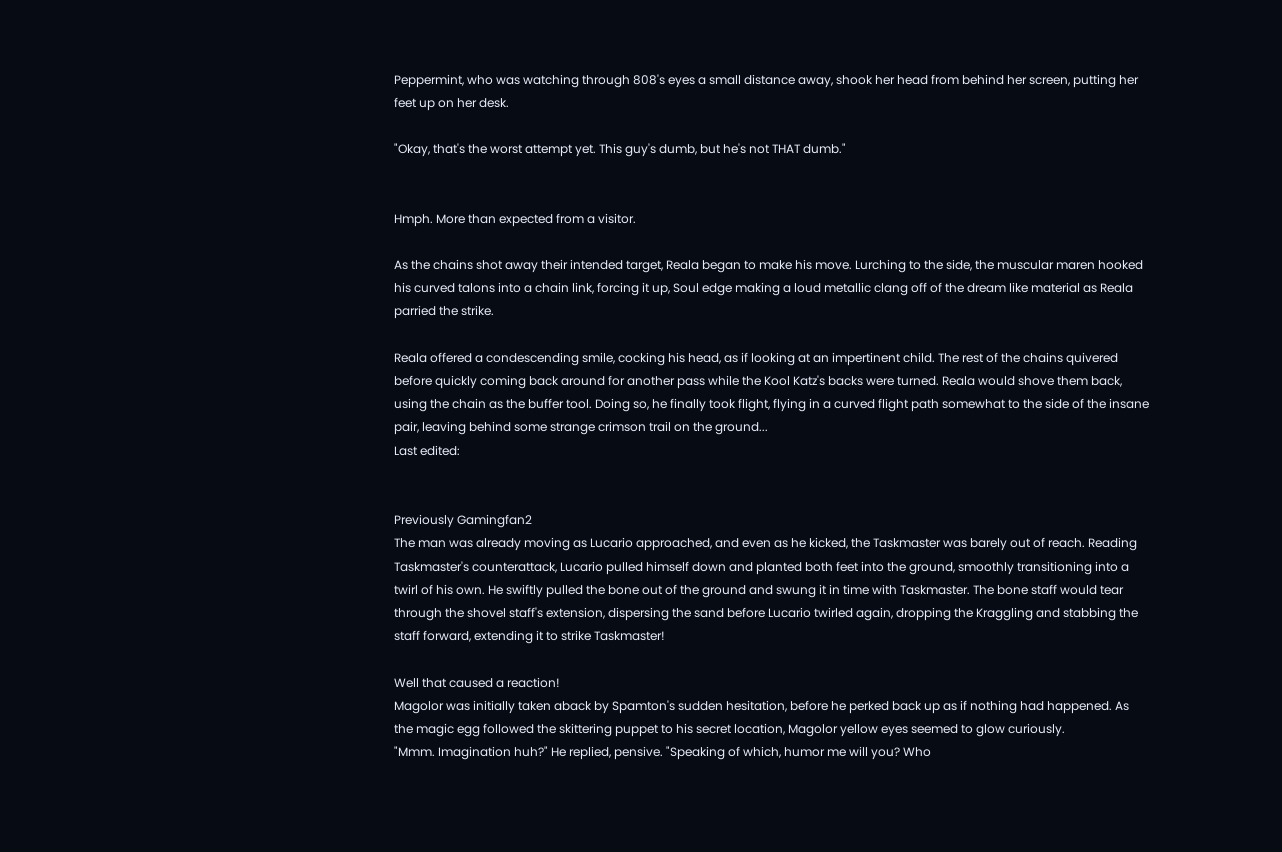Peppermint, who was watching through 808's eyes a small distance away, shook her head from behind her screen, putting her feet up on her desk.

"Okay, that's the worst attempt yet. This guy's dumb, but he's not THAT dumb."


Hmph. More than expected from a visitor.

As the chains shot away their intended target, Reala began to make his move. Lurching to the side, the muscular maren hooked his curved talons into a chain link, forcing it up, Soul edge making a loud metallic clang off of the dream like material as Reala parried the strike.

Reala offered a condescending smile, cocking his head, as if looking at an impertinent child. The rest of the chains quivered before quickly coming back around for another pass while the Kool Katz's backs were turned. Reala would shove them back, using the chain as the buffer tool. Doing so, he finally took flight, flying in a curved flight path somewhat to the side of the insane pair, leaving behind some strange crimson trail on the ground...
Last edited:


Previously Gamingfan2
The man was already moving as Lucario approached, and even as he kicked, the Taskmaster was barely out of reach. Reading Taskmaster's counterattack, Lucario pulled himself down and planted both feet into the ground, smoothly transitioning into a twirl of his own. He swiftly pulled the bone out of the ground and swung it in time with Taskmaster. The bone staff would tear through the shovel staff's extension, dispersing the sand before Lucario twirled again, dropping the Kraggling and stabbing the staff forward, extending it to strike Taskmaster!

Well that caused a reaction!
Magolor was initially taken aback by Spamton's sudden hesitation, before he perked back up as if nothing had happened. As the magic egg followed the skittering puppet to his secret location, Magolor yellow eyes seemed to glow curiously.
"Mmm. Imagination huh?" He replied, pensive. "Speaking of which, humor me will you? Who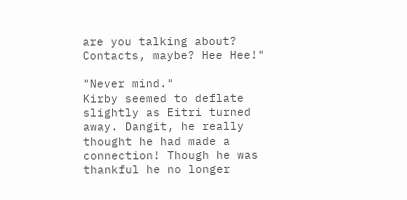are you talking about? Contacts, maybe? Hee Hee!"

"Never mind."
Kirby seemed to deflate slightly as Eitri turned away. Dangit, he really thought he had made a connection! Though he was thankful he no longer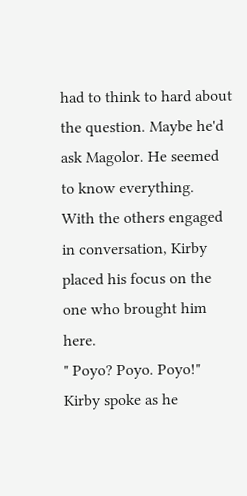had to think to hard about the question. Maybe he'd ask Magolor. He seemed to know everything.
With the others engaged in conversation, Kirby placed his focus on the one who brought him here.
" Poyo? Poyo. Poyo!"
Kirby spoke as he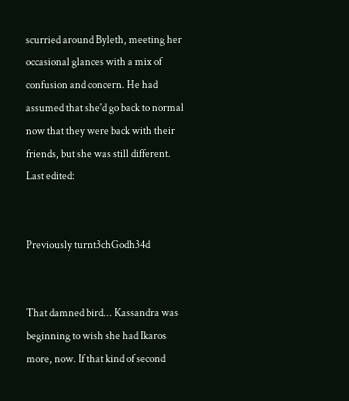scurried around Byleth, meeting her occasional glances with a mix of confusion and concern. He had assumed that she'd go back to normal now that they were back with their friends, but she was still different.
Last edited:


Previously turnt3chGodh34d


That damned bird... Kassandra was beginning to wish she had Ikaros more, now. If that kind of second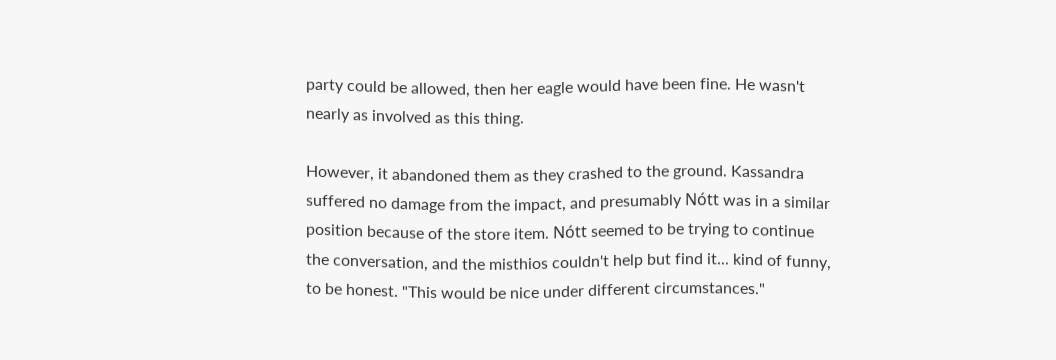party could be allowed, then her eagle would have been fine. He wasn't nearly as involved as this thing.

However, it abandoned them as they crashed to the ground. Kassandra suffered no damage from the impact, and presumably Nótt was in a similar position because of the store item. Nótt seemed to be trying to continue the conversation, and the misthios couldn't help but find it... kind of funny, to be honest. "This would be nice under different circumstances."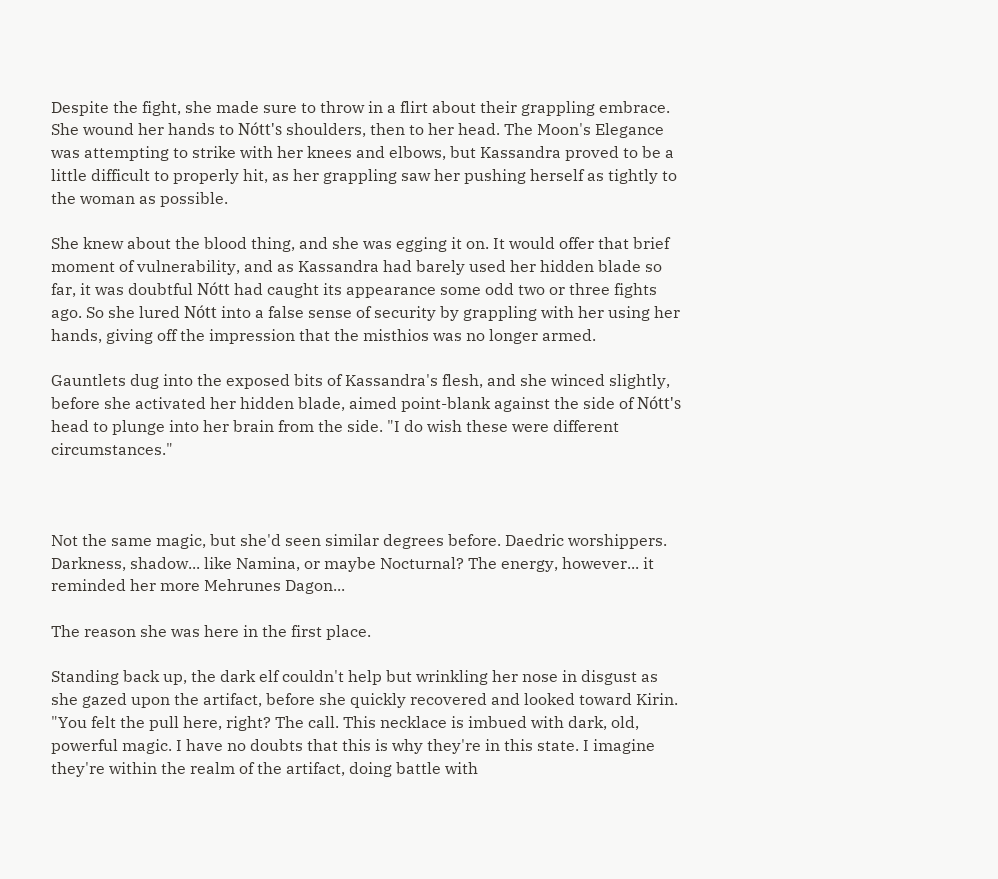Despite the fight, she made sure to throw in a flirt about their grappling embrace. She wound her hands to Nótt's shoulders, then to her head. The Moon's Elegance was attempting to strike with her knees and elbows, but Kassandra proved to be a little difficult to properly hit, as her grappling saw her pushing herself as tightly to the woman as possible.

She knew about the blood thing, and she was egging it on. It would offer that brief moment of vulnerability, and as Kassandra had barely used her hidden blade so far, it was doubtful Nótt had caught its appearance some odd two or three fights ago. So she lured Nótt into a false sense of security by grappling with her using her hands, giving off the impression that the misthios was no longer armed.

Gauntlets dug into the exposed bits of Kassandra's flesh, and she winced slightly, before she activated her hidden blade, aimed point-blank against the side of Nótt's head to plunge into her brain from the side. "I do wish these were different circumstances."



Not the same magic, but she'd seen similar degrees before. Daedric worshippers. Darkness, shadow... like Namina, or maybe Nocturnal? The energy, however... it reminded her more Mehrunes Dagon...

The reason she was here in the first place.

Standing back up, the dark elf couldn't help but wrinkling her nose in disgust as she gazed upon the artifact, before she quickly recovered and looked toward Kirin. "You felt the pull here, right? The call. This necklace is imbued with dark, old, powerful magic. I have no doubts that this is why they're in this state. I imagine they're within the realm of the artifact, doing battle with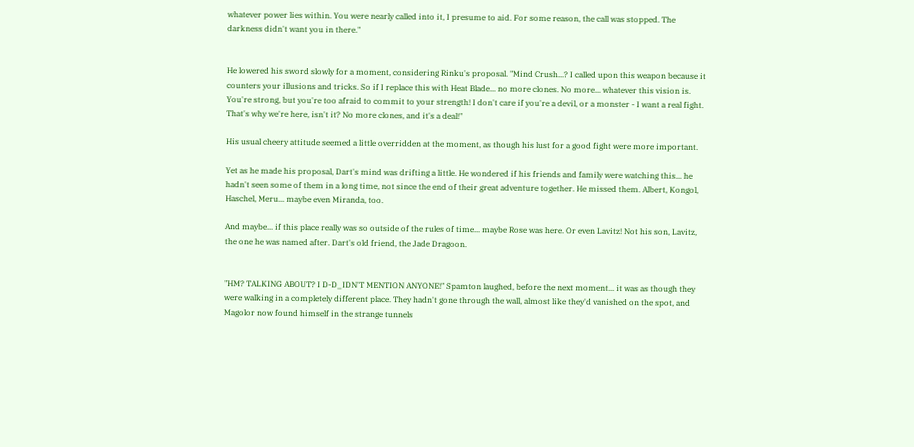whatever power lies within. You were nearly called into it, I presume to aid. For some reason, the call was stopped. The darkness didn't want you in there."


He lowered his sword slowly for a moment, considering Rinku's proposal. "Mind Crush...? I called upon this weapon because it counters your illusions and tricks. So if I replace this with Heat Blade... no more clones. No more... whatever this vision is. You're strong, but you're too afraid to commit to your strength! I don't care if you're a devil, or a monster - I want a real fight. That's why we're here, isn't it? No more clones, and it's a deal!"

His usual cheery attitude seemed a little overridden at the moment, as though his lust for a good fight were more important.

Yet as he made his proposal, Dart's mind was drifting a little. He wondered if his friends and family were watching this... he hadn't seen some of them in a long time, not since the end of their great adventure together. He missed them. Albert, Kongol, Haschel, Meru... maybe even Miranda, too.

And maybe... if this place really was so outside of the rules of time... maybe Rose was here. Or even Lavitz! Not his son, Lavitz, the one he was named after. Dart's old friend, the Jade Dragoon.


"HM? TALKING ABOUT? I D-D_IDN'T MENTION ANYONE!" Spamton laughed, before the next moment... it was as though they were walking in a completely different place. They hadn't gone through the wall, almost like they'd vanished on the spot, and Magolor now found himself in the strange tunnels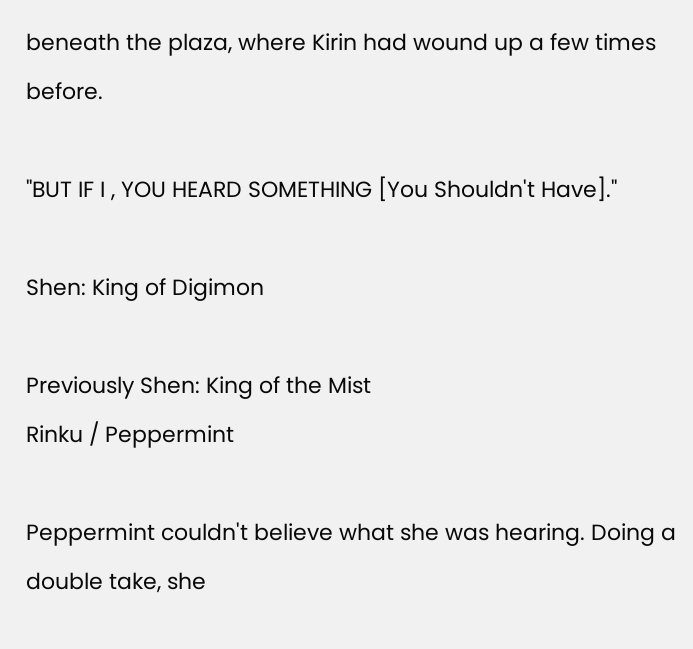beneath the plaza, where Kirin had wound up a few times before.

"BUT IF I , YOU HEARD SOMETHING [You Shouldn't Have]."

Shen: King of Digimon

Previously Shen: King of the Mist
Rinku / Peppermint

Peppermint couldn't believe what she was hearing. Doing a double take, she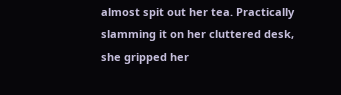almost spit out her tea. Practically slamming it on her cluttered desk, she gripped her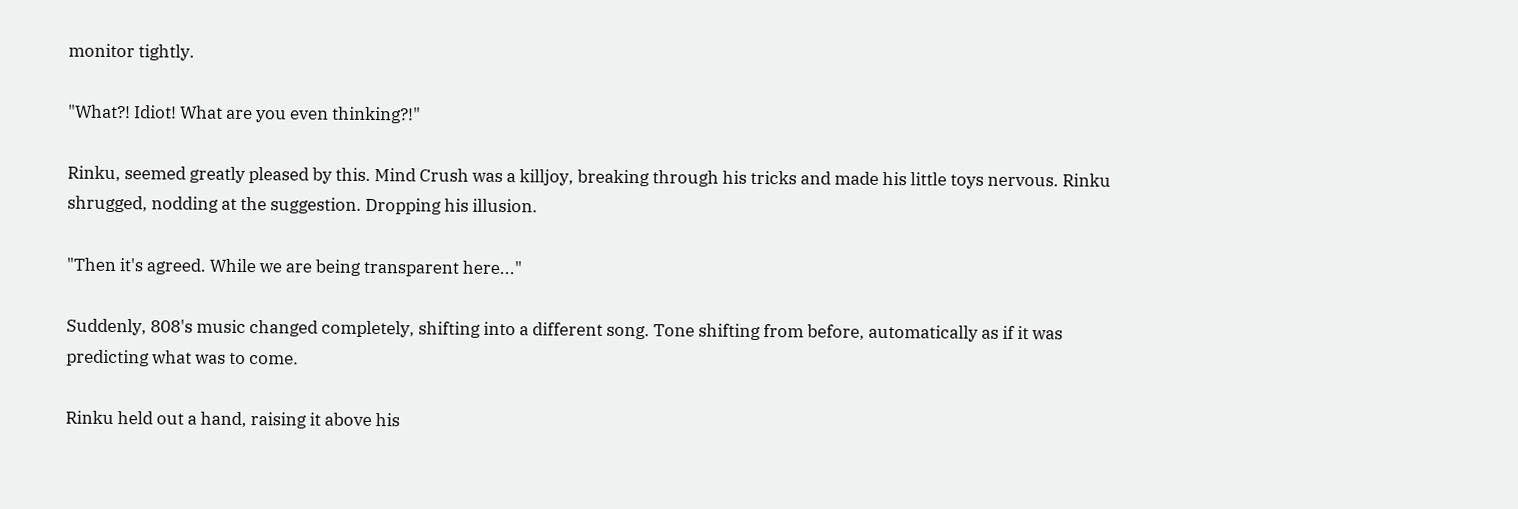monitor tightly.

"What?! Idiot! What are you even thinking?!"

Rinku, seemed greatly pleased by this. Mind Crush was a killjoy, breaking through his tricks and made his little toys nervous. Rinku shrugged, nodding at the suggestion. Dropping his illusion.

"Then it's agreed. While we are being transparent here..."

Suddenly, 808's music changed completely, shifting into a different song. Tone shifting from before, automatically as if it was predicting what was to come.

Rinku held out a hand, raising it above his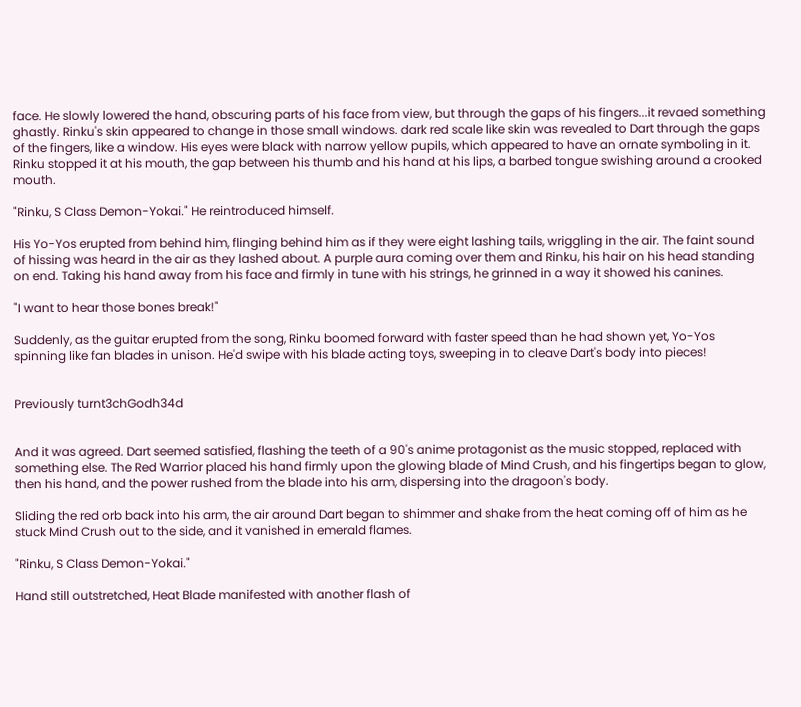face. He slowly lowered the hand, obscuring parts of his face from view, but through the gaps of his fingers...it revaed something ghastly. Rinku's skin appeared to change in those small windows. dark red scale like skin was revealed to Dart through the gaps of the fingers, like a window. His eyes were black with narrow yellow pupils, which appeared to have an ornate symboling in it. Rinku stopped it at his mouth, the gap between his thumb and his hand at his lips, a barbed tongue swishing around a crooked mouth.

"Rinku, S Class Demon-Yokai." He reintroduced himself.

His Yo-Yos erupted from behind him, flinging behind him as if they were eight lashing tails, wriggling in the air. The faint sound of hissing was heard in the air as they lashed about. A purple aura coming over them and Rinku, his hair on his head standing on end. Taking his hand away from his face and firmly in tune with his strings, he grinned in a way it showed his canines.

"I want to hear those bones break!"

Suddenly, as the guitar erupted from the song, Rinku boomed forward with faster speed than he had shown yet, Yo-Yos spinning like fan blades in unison. He'd swipe with his blade acting toys, sweeping in to cleave Dart's body into pieces!


Previously turnt3chGodh34d


And it was agreed. Dart seemed satisfied, flashing the teeth of a 90's anime protagonist as the music stopped, replaced with something else. The Red Warrior placed his hand firmly upon the glowing blade of Mind Crush, and his fingertips began to glow, then his hand, and the power rushed from the blade into his arm, dispersing into the dragoon's body.

Sliding the red orb back into his arm, the air around Dart began to shimmer and shake from the heat coming off of him as he stuck Mind Crush out to the side, and it vanished in emerald flames.

"Rinku, S Class Demon-Yokai."

Hand still outstretched, Heat Blade manifested with another flash of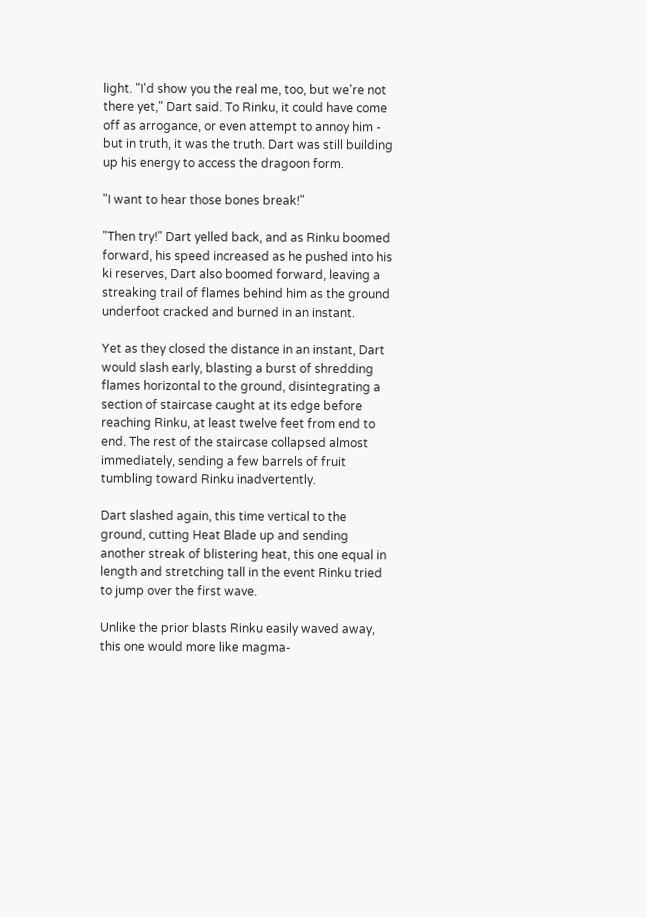light. "I'd show you the real me, too, but we're not there yet," Dart said. To Rinku, it could have come off as arrogance, or even attempt to annoy him - but in truth, it was the truth. Dart was still building up his energy to access the dragoon form.

"I want to hear those bones break!"

"Then try!" Dart yelled back, and as Rinku boomed forward, his speed increased as he pushed into his ki reserves, Dart also boomed forward, leaving a streaking trail of flames behind him as the ground underfoot cracked and burned in an instant.

Yet as they closed the distance in an instant, Dart would slash early, blasting a burst of shredding flames horizontal to the ground, disintegrating a section of staircase caught at its edge before reaching Rinku, at least twelve feet from end to end. The rest of the staircase collapsed almost immediately, sending a few barrels of fruit tumbling toward Rinku inadvertently.

Dart slashed again, this time vertical to the ground, cutting Heat Blade up and sending another streak of blistering heat, this one equal in length and stretching tall in the event Rinku tried to jump over the first wave.

Unlike the prior blasts Rinku easily waved away, this one would more like magma-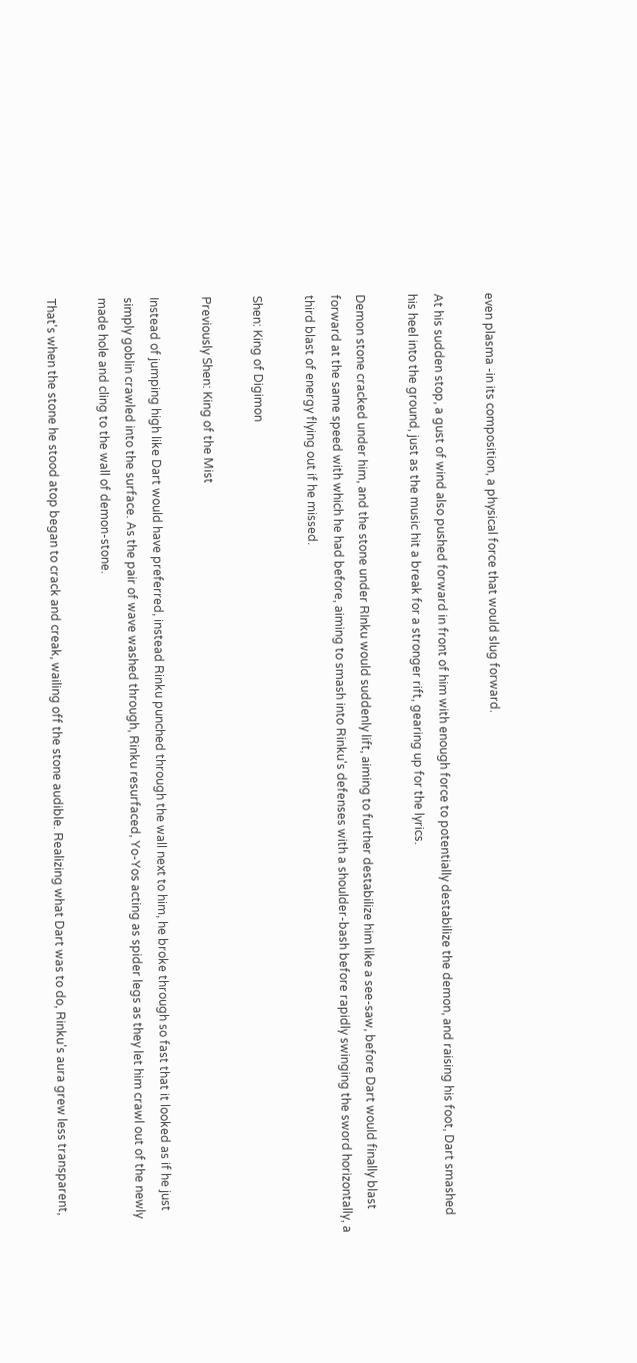even plasma -in its composition, a physical force that would slug forward.

At his sudden stop, a gust of wind also pushed forward in front of him with enough force to potentially destabilize the demon, and raising his foot, Dart smashed his heel into the ground, just as the music hit a break for a stronger rift, gearing up for the lyrics.

Demon stone cracked under him, and the stone under RInku would suddenly lift, aiming to further destabilize him like a see-saw, before Dart would finally blast forward at the same speed with which he had before, aiming to smash into Rinku's defenses with a shoulder-bash before rapidly swinging the sword horizontally, a third blast of energy flying out if he missed.

Shen: King of Digimon

Previously Shen: King of the Mist

Instead of jumping high like Dart would have preferred, instead Rinku punched through the wall next to him, he broke through so fast that it looked as if he just simply goblin crawled into the surface. As the pair of wave washed through, Rinku resurfaced, Yo-Yos acting as spider legs as they let him crawl out of the newly made hole and cling to the wall of demon-stone.

That's when the stone he stood atop began to crack and creak, wailing off the stone audible. Realizing what Dart was to do, Rinku's aura grew less transparent,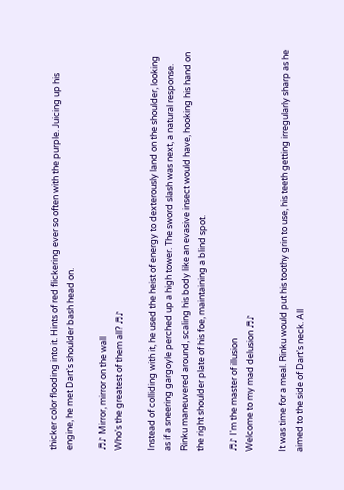thicker color flooding into it. Hints of red flickering ever so often with the purple. Juicing up his engine, he met Dart's shoulder bash head on.

♬♪ Mirror, mirror on the wall
Who's the greatest of them all? ♬♪

Instead of colliding with it, he used the heist of energy to dexterously land on the shoulder, looking as if a sneering gargoyle perched up a high tower. The sword slash was next, a natural response. Rinku maneuvered around, scaling his body like an evasive insect would have, hooking his hand on the right shoulder plate of his foe, maintaining a blind spot.

♬♪ I'm the master of illusion
Welcome to my mad delusion ♬♪

It was time for a meal. Rinku would put his toothy grin to use, his teeth getting irregularly sharp as he aimed to the side of Dart's neck. All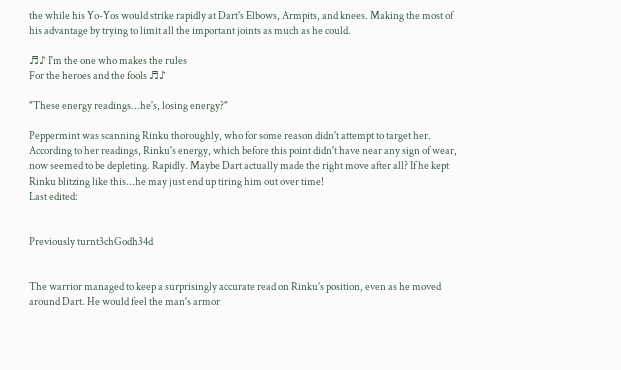the while his Yo-Yos would strike rapidly at Dart's Elbows, Armpits, and knees. Making the most of his advantage by trying to limit all the important joints as much as he could.

♬♪ I'm the one who makes the rules
For the heroes and the fools ♬♪

"These energy readings...he's, losing energy?"

Peppermint was scanning Rinku thoroughly, who for some reason didn't attempt to target her. According to her readings, Rinku's energy, which before this point didn't have near any sign of wear, now seemed to be depleting. Rapidly. Maybe Dart actually made the right move after all? If he kept Rinku blitzing like this...he may just end up tiring him out over time!
Last edited:


Previously turnt3chGodh34d


The warrior managed to keep a surprisingly accurate read on Rinku's position, even as he moved around Dart. He would feel the man's armor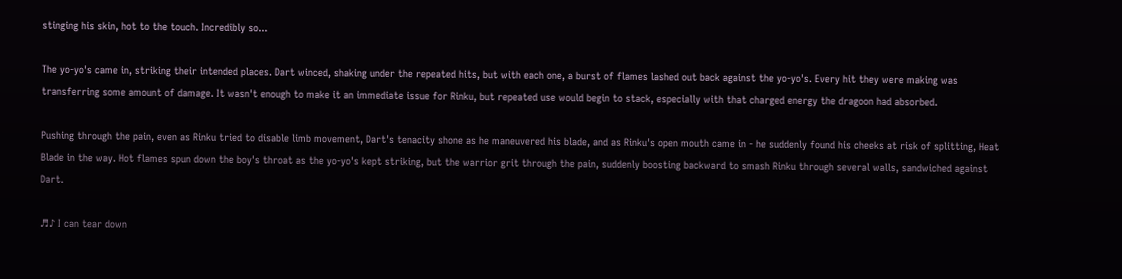stinging his skin, hot to the touch. Incredibly so...

The yo-yo's came in, striking their intended places. Dart winced, shaking under the repeated hits, but with each one, a burst of flames lashed out back against the yo-yo's. Every hit they were making was transferring some amount of damage. It wasn't enough to make it an immediate issue for Rinku, but repeated use would begin to stack, especially with that charged energy the dragoon had absorbed.

Pushing through the pain, even as Rinku tried to disable limb movement, Dart's tenacity shone as he maneuvered his blade, and as Rinku's open mouth came in - he suddenly found his cheeks at risk of splitting, Heat Blade in the way. Hot flames spun down the boy's throat as the yo-yo's kept striking, but the warrior grit through the pain, suddenly boosting backward to smash Rinku through several walls, sandwiched against Dart.

♬♪ I can tear down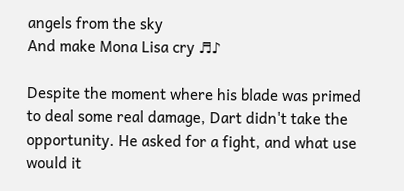angels from the sky
And make Mona Lisa cry ♬♪

Despite the moment where his blade was primed to deal some real damage, Dart didn't take the opportunity. He asked for a fight, and what use would it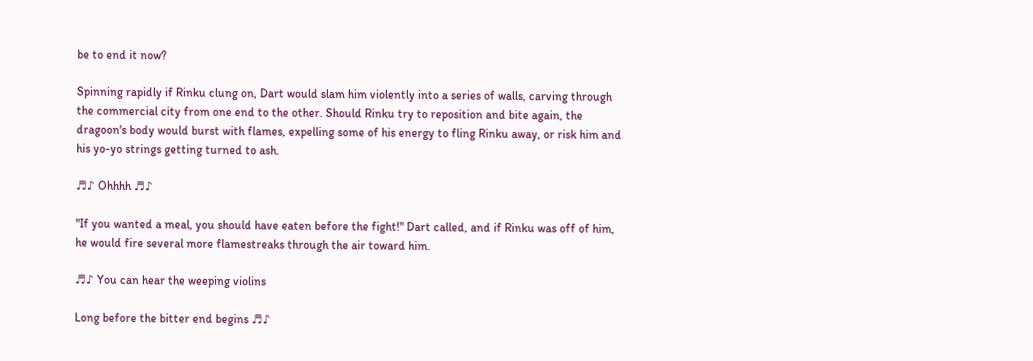be to end it now?

Spinning rapidly if Rinku clung on, Dart would slam him violently into a series of walls, carving through the commercial city from one end to the other. Should Rinku try to reposition and bite again, the dragoon's body would burst with flames, expelling some of his energy to fling Rinku away, or risk him and his yo-yo strings getting turned to ash.

♬♪ Ohhhh ♬♪

"If you wanted a meal, you should have eaten before the fight!" Dart called, and if Rinku was off of him, he would fire several more flamestreaks through the air toward him.

♬♪ You can hear the weeping violins

Long before the bitter end begins ♬♪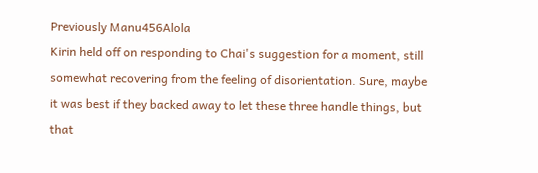Previously Manu456Alola
Kirin held off on responding to Chai's suggestion for a moment, still somewhat recovering from the feeling of disorientation. Sure, maybe it was best if they backed away to let these three handle things, but that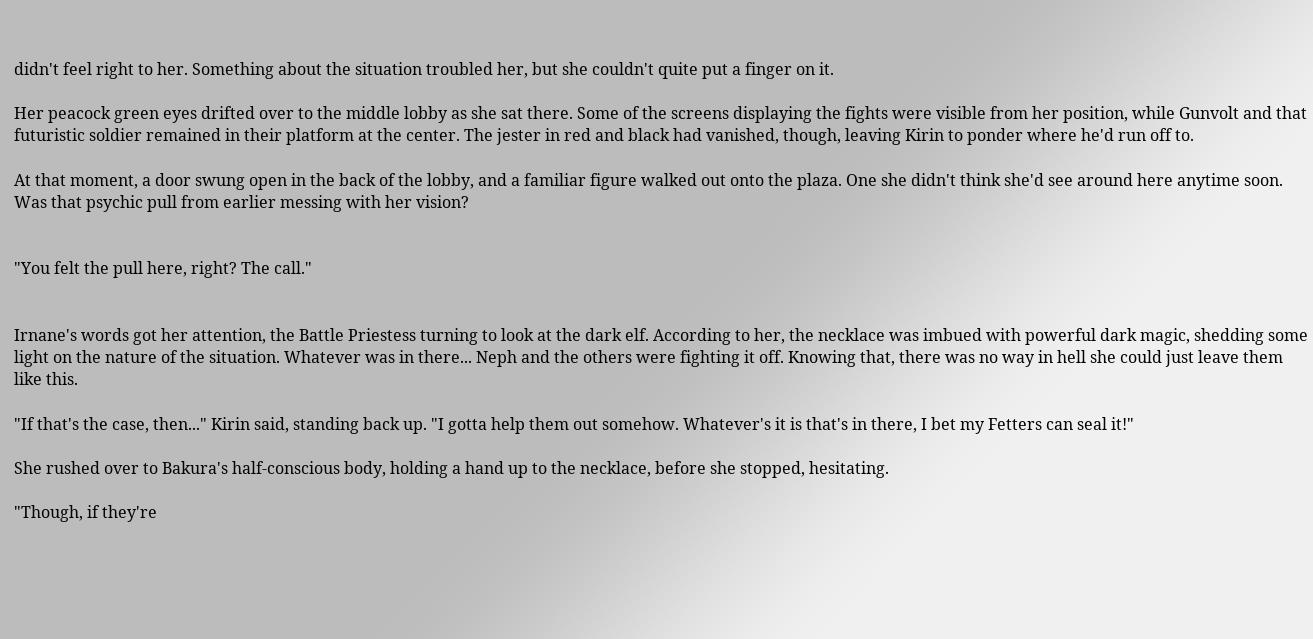didn't feel right to her. Something about the situation troubled her, but she couldn't quite put a finger on it.

Her peacock green eyes drifted over to the middle lobby as she sat there. Some of the screens displaying the fights were visible from her position, while Gunvolt and that futuristic soldier remained in their platform at the center. The jester in red and black had vanished, though, leaving Kirin to ponder where he'd run off to.

At that moment, a door swung open in the back of the lobby, and a familiar figure walked out onto the plaza. One she didn't think she'd see around here anytime soon. Was that psychic pull from earlier messing with her vision?


"You felt the pull here, right? The call."


Irnane's words got her attention, the Battle Priestess turning to look at the dark elf. According to her, the necklace was imbued with powerful dark magic, shedding some light on the nature of the situation. Whatever was in there... Neph and the others were fighting it off. Knowing that, there was no way in hell she could just leave them like this.

"If that's the case, then..." Kirin said, standing back up. "I gotta help them out somehow. Whatever's it is that's in there, I bet my Fetters can seal it!"

She rushed over to Bakura's half-conscious body, holding a hand up to the necklace, before she stopped, hesitating.

"Though, if they're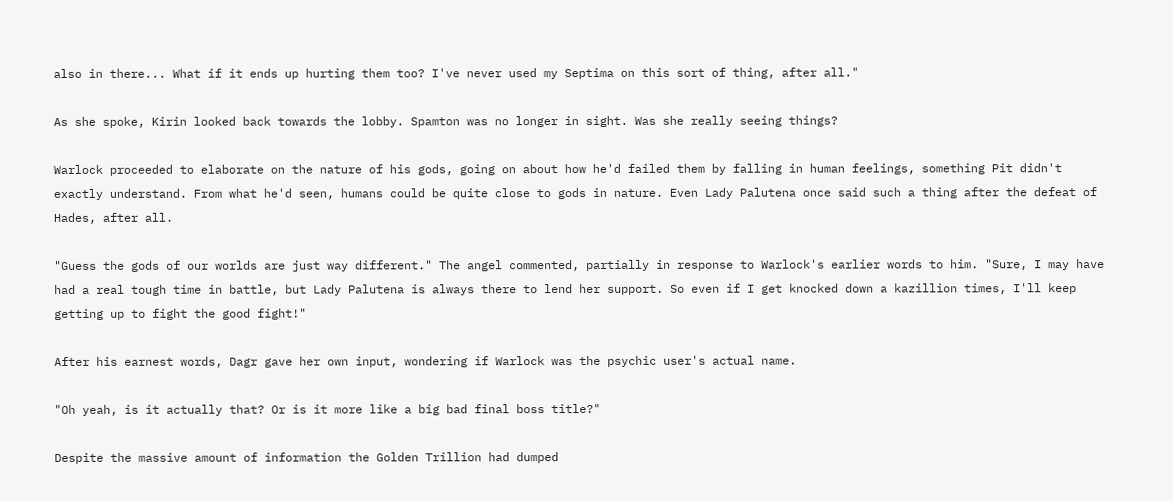also in there... What if it ends up hurting them too? I've never used my Septima on this sort of thing, after all."

As she spoke, Kirin looked back towards the lobby. Spamton was no longer in sight. Was she really seeing things?

Warlock proceeded to elaborate on the nature of his gods, going on about how he'd failed them by falling in human feelings, something Pit didn't exactly understand. From what he'd seen, humans could be quite close to gods in nature. Even Lady Palutena once said such a thing after the defeat of Hades, after all.

"Guess the gods of our worlds are just way different." The angel commented, partially in response to Warlock's earlier words to him. "Sure, I may have had a real tough time in battle, but Lady Palutena is always there to lend her support. So even if I get knocked down a kazillion times, I'll keep getting up to fight the good fight!"

After his earnest words, Dagr gave her own input, wondering if Warlock was the psychic user's actual name.

"Oh yeah, is it actually that? Or is it more like a big bad final boss title?"

Despite the massive amount of information the Golden Trillion had dumped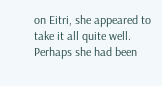on Eitri, she appeared to take it all quite well. Perhaps she had been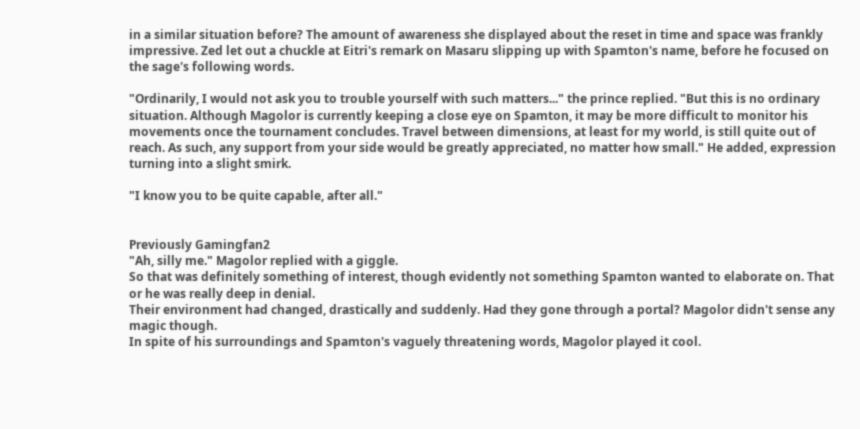in a similar situation before? The amount of awareness she displayed about the reset in time and space was frankly impressive. Zed let out a chuckle at Eitri's remark on Masaru slipping up with Spamton's name, before he focused on the sage's following words.

"Ordinarily, I would not ask you to trouble yourself with such matters..." the prince replied. "But this is no ordinary situation. Although Magolor is currently keeping a close eye on Spamton, it may be more difficult to monitor his movements once the tournament concludes. Travel between dimensions, at least for my world, is still quite out of reach. As such, any support from your side would be greatly appreciated, no matter how small." He added, expression turning into a slight smirk.

"I know you to be quite capable, after all."


Previously Gamingfan2
"Ah, silly me." Magolor replied with a giggle.
So that was definitely something of interest, though evidently not something Spamton wanted to elaborate on. That or he was really deep in denial.
Their environment had changed, drastically and suddenly. Had they gone through a portal? Magolor didn't sense any magic though.
In spite of his surroundings and Spamton's vaguely threatening words, Magolor played it cool.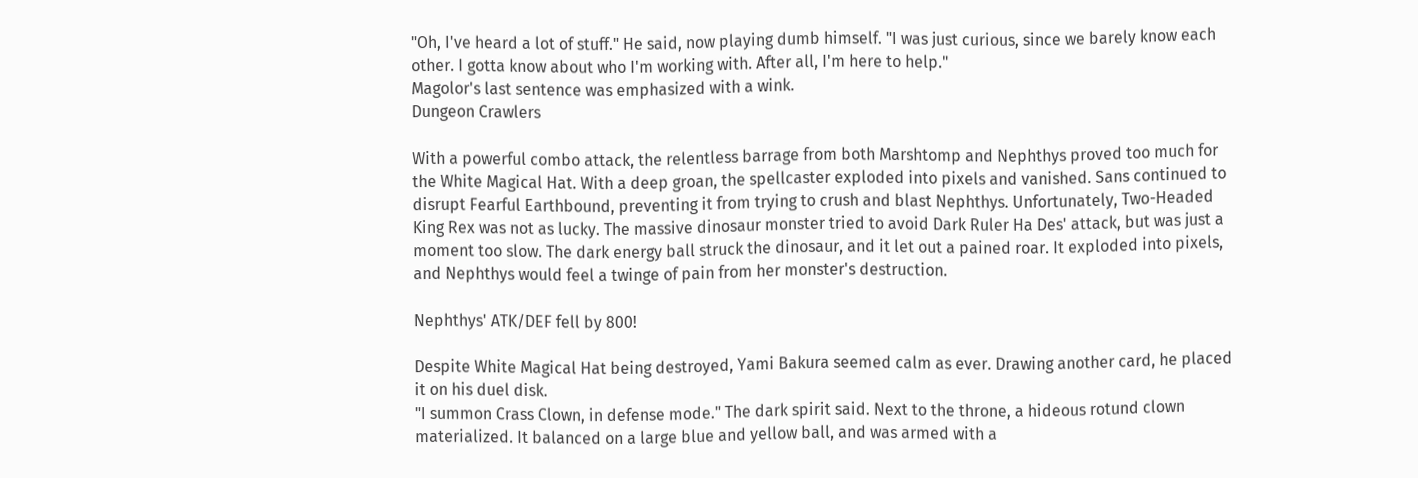"Oh, I've heard a lot of stuff." He said, now playing dumb himself. "I was just curious, since we barely know each other. I gotta know about who I'm working with. After all, I'm here to help."
Magolor's last sentence was emphasized with a wink.
Dungeon Crawlers

With a powerful combo attack, the relentless barrage from both Marshtomp and Nephthys proved too much for the White Magical Hat. With a deep groan, the spellcaster exploded into pixels and vanished. Sans continued to disrupt Fearful Earthbound, preventing it from trying to crush and blast Nephthys. Unfortunately, Two-Headed King Rex was not as lucky. The massive dinosaur monster tried to avoid Dark Ruler Ha Des' attack, but was just a moment too slow. The dark energy ball struck the dinosaur, and it let out a pained roar. It exploded into pixels, and Nephthys would feel a twinge of pain from her monster's destruction.

Nephthys' ATK/DEF fell by 800!

Despite White Magical Hat being destroyed, Yami Bakura seemed calm as ever. Drawing another card, he placed it on his duel disk.
"I summon Crass Clown, in defense mode." The dark spirit said. Next to the throne, a hideous rotund clown materialized. It balanced on a large blue and yellow ball, and was armed with a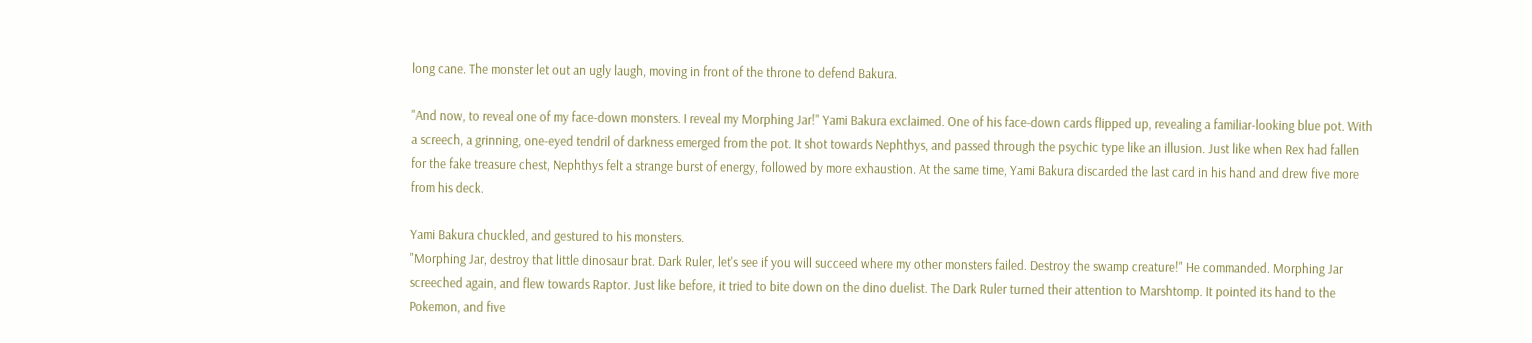long cane. The monster let out an ugly laugh, moving in front of the throne to defend Bakura.

"And now, to reveal one of my face-down monsters. I reveal my Morphing Jar!" Yami Bakura exclaimed. One of his face-down cards flipped up, revealing a familiar-looking blue pot. With a screech, a grinning, one-eyed tendril of darkness emerged from the pot. It shot towards Nephthys, and passed through the psychic type like an illusion. Just like when Rex had fallen for the fake treasure chest, Nephthys felt a strange burst of energy, followed by more exhaustion. At the same time, Yami Bakura discarded the last card in his hand and drew five more from his deck.

Yami Bakura chuckled, and gestured to his monsters.
"Morphing Jar, destroy that little dinosaur brat. Dark Ruler, let's see if you will succeed where my other monsters failed. Destroy the swamp creature!" He commanded. Morphing Jar screeched again, and flew towards Raptor. Just like before, it tried to bite down on the dino duelist. The Dark Ruler turned their attention to Marshtomp. It pointed its hand to the Pokemon, and five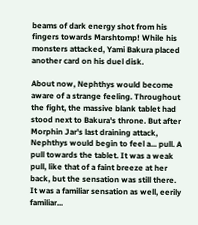beams of dark energy shot from his fingers towards Marshtomp! While his monsters attacked, Yami Bakura placed another card on his duel disk.

About now, Nephthys would become aware of a strange feeling. Throughout the fight, the massive blank tablet had stood next to Bakura's throne. But after Morphin Jar's last draining attack, Nephthys would begin to feel a... pull. A pull towards the tablet. It was a weak pull, like that of a faint breeze at her back, but the sensation was still there. It was a familiar sensation as well, eerily familiar...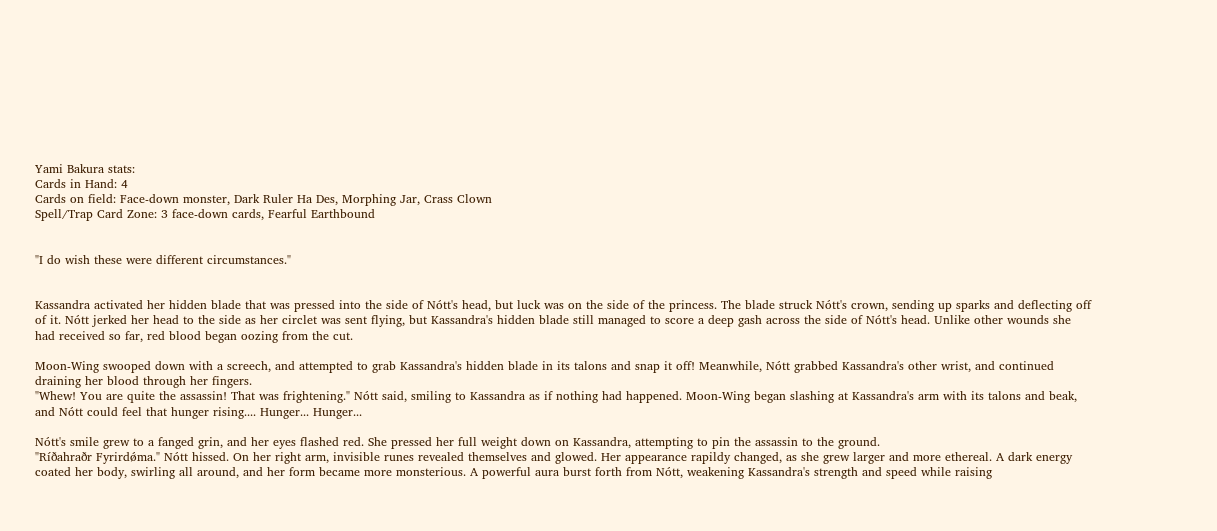Yami Bakura stats:
Cards in Hand: 4
Cards on field: Face-down monster, Dark Ruler Ha Des, Morphing Jar, Crass Clown
Spell/Trap Card Zone: 3 face-down cards, Fearful Earthbound


"I do wish these were different circumstances."


Kassandra activated her hidden blade that was pressed into the side of Nótt's head, but luck was on the side of the princess. The blade struck Nótt's crown, sending up sparks and deflecting off of it. Nótt jerked her head to the side as her circlet was sent flying, but Kassandra's hidden blade still managed to score a deep gash across the side of Nótt's head. Unlike other wounds she had received so far, red blood began oozing from the cut.

Moon-Wing swooped down with a screech, and attempted to grab Kassandra's hidden blade in its talons and snap it off! Meanwhile, Nótt grabbed Kassandra's other wrist, and continued draining her blood through her fingers.
"Whew! You are quite the assassin! That was frightening." Nótt said, smiling to Kassandra as if nothing had happened. Moon-Wing began slashing at Kassandra's arm with its talons and beak, and Nótt could feel that hunger rising.... Hunger... Hunger...

Nótt's smile grew to a fanged grin, and her eyes flashed red. She pressed her full weight down on Kassandra, attempting to pin the assassin to the ground.
"Ríðahraðr Fyrirdǿma." Nótt hissed. On her right arm, invisible runes revealed themselves and glowed. Her appearance rapildy changed, as she grew larger and more ethereal. A dark energy coated her body, swirling all around, and her form became more monsterious. A powerful aura burst forth from Nótt, weakening Kassandra's strength and speed while raising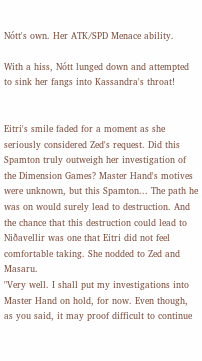Nótt's own. Her ATK/SPD Menace ability.

With a hiss, Nótt lunged down and attempted to sink her fangs into Kassandra's throat!


Eitri's smile faded for a moment as she seriously considered Zed's request. Did this Spamton truly outweigh her investigation of the Dimension Games? Master Hand's motives were unknown, but this Spamton... The path he was on would surely lead to destruction. And the chance that this destruction could lead to Niðavellir was one that Eitri did not feel comfortable taking. She nodded to Zed and Masaru.
"Very well. I shall put my investigations into Master Hand on hold, for now. Even though, as you said, it may proof difficult to continue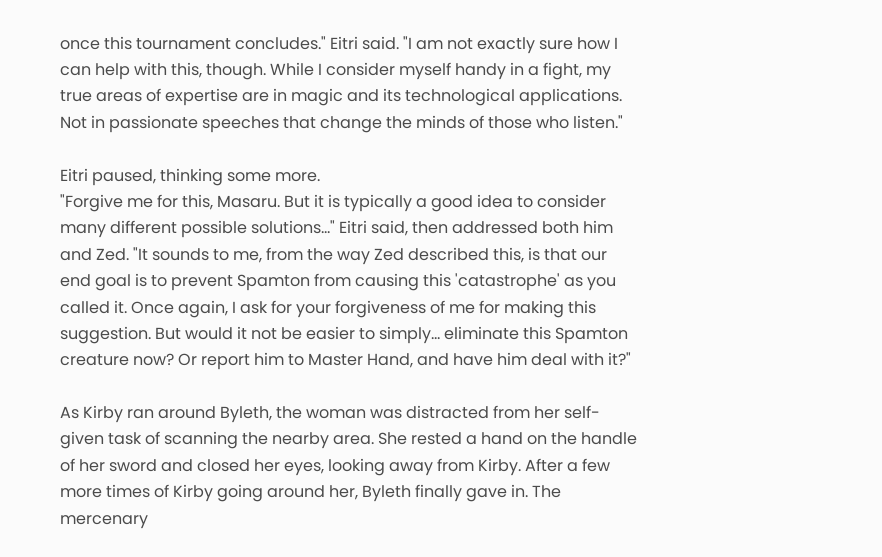once this tournament concludes." Eitri said. "I am not exactly sure how I can help with this, though. While I consider myself handy in a fight, my true areas of expertise are in magic and its technological applications. Not in passionate speeches that change the minds of those who listen."

Eitri paused, thinking some more.
"Forgive me for this, Masaru. But it is typically a good idea to consider many different possible solutions..." Eitri said, then addressed both him and Zed. "It sounds to me, from the way Zed described this, is that our end goal is to prevent Spamton from causing this 'catastrophe' as you called it. Once again, I ask for your forgiveness of me for making this suggestion. But would it not be easier to simply... eliminate this Spamton creature now? Or report him to Master Hand, and have him deal with it?"

As Kirby ran around Byleth, the woman was distracted from her self-given task of scanning the nearby area. She rested a hand on the handle of her sword and closed her eyes, looking away from Kirby. After a few more times of Kirby going around her, Byleth finally gave in. The mercenary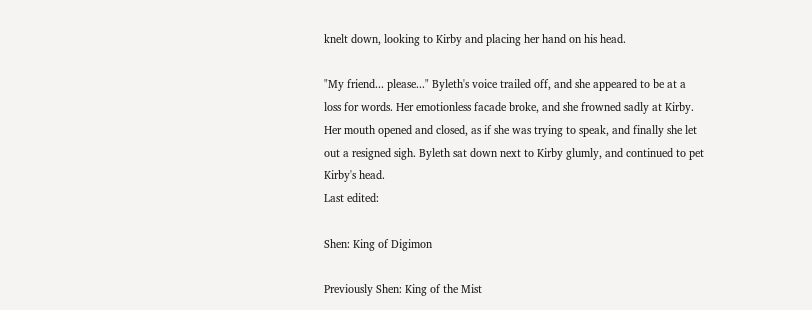knelt down, looking to Kirby and placing her hand on his head.

"My friend... please..." Byleth's voice trailed off, and she appeared to be at a loss for words. Her emotionless facade broke, and she frowned sadly at Kirby. Her mouth opened and closed, as if she was trying to speak, and finally she let out a resigned sigh. Byleth sat down next to Kirby glumly, and continued to pet Kirby's head.
Last edited:

Shen: King of Digimon

Previously Shen: King of the Mist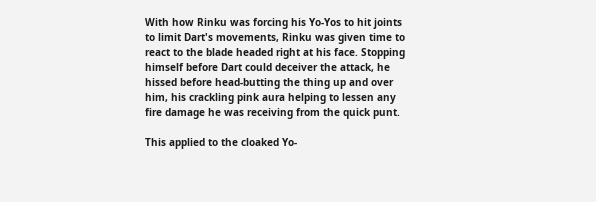With how Rinku was forcing his Yo-Yos to hit joints to limit Dart's movements, Rinku was given time to react to the blade headed right at his face. Stopping himself before Dart could deceiver the attack, he hissed before head-butting the thing up and over him, his crackling pink aura helping to lessen any fire damage he was receiving from the quick punt.

This applied to the cloaked Yo-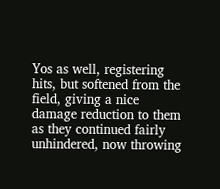Yos as well, registering hits, but softened from the field, giving a nice damage reduction to them as they continued fairly unhindered, now throwing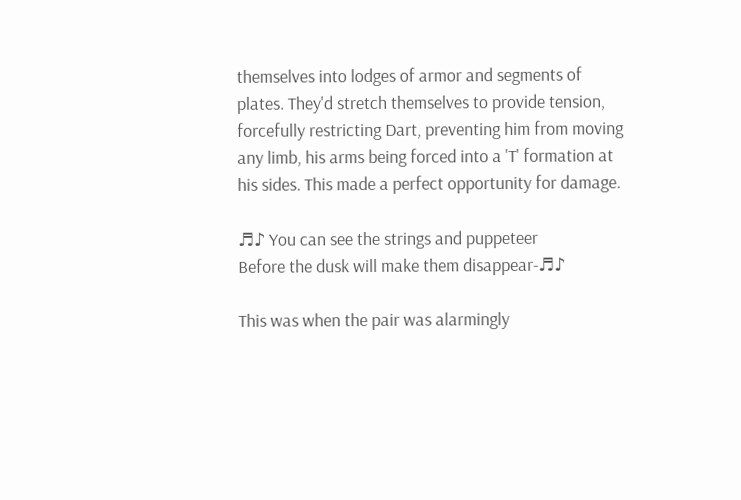themselves into lodges of armor and segments of plates. They'd stretch themselves to provide tension, forcefully restricting Dart, preventing him from moving any limb, his arms being forced into a 'T' formation at his sides. This made a perfect opportunity for damage.

♬♪ You can see the strings and puppeteer
Before the dusk will make them disappear-♬♪

This was when the pair was alarmingly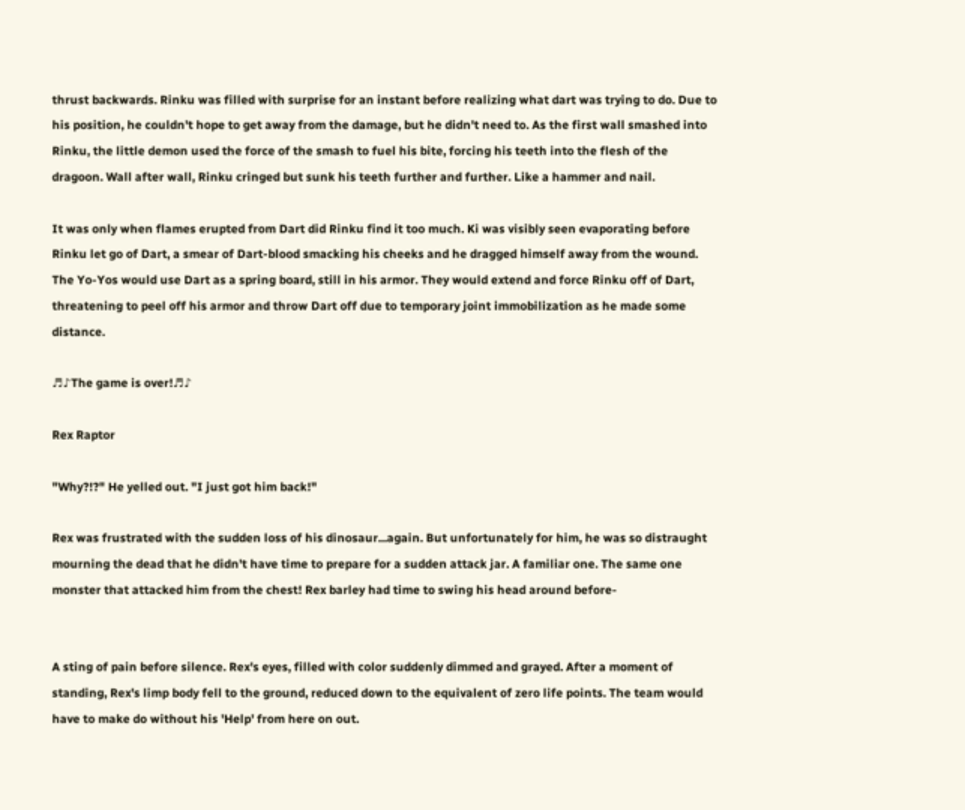thrust backwards. Rinku was filled with surprise for an instant before realizing what dart was trying to do. Due to his position, he couldn't hope to get away from the damage, but he didn't need to. As the first wall smashed into Rinku, the little demon used the force of the smash to fuel his bite, forcing his teeth into the flesh of the dragoon. Wall after wall, Rinku cringed but sunk his teeth further and further. Like a hammer and nail.

It was only when flames erupted from Dart did Rinku find it too much. Ki was visibly seen evaporating before Rinku let go of Dart, a smear of Dart-blood smacking his cheeks and he dragged himself away from the wound. The Yo-Yos would use Dart as a spring board, still in his armor. They would extend and force Rinku off of Dart, threatening to peel off his armor and throw Dart off due to temporary joint immobilization as he made some distance.

♬♪The game is over!♬♪

Rex Raptor

"Why?!?" He yelled out. "I just got him back!"

Rex was frustrated with the sudden loss of his dinosaur...again. But unfortunately for him, he was so distraught mourning the dead that he didn't have time to prepare for a sudden attack jar. A familiar one. The same one monster that attacked him from the chest! Rex barley had time to swing his head around before-


A sting of pain before silence. Rex's eyes, filled with color suddenly dimmed and grayed. After a moment of standing, Rex's limp body fell to the ground, reduced down to the equivalent of zero life points. The team would have to make do without his 'Help' from here on out.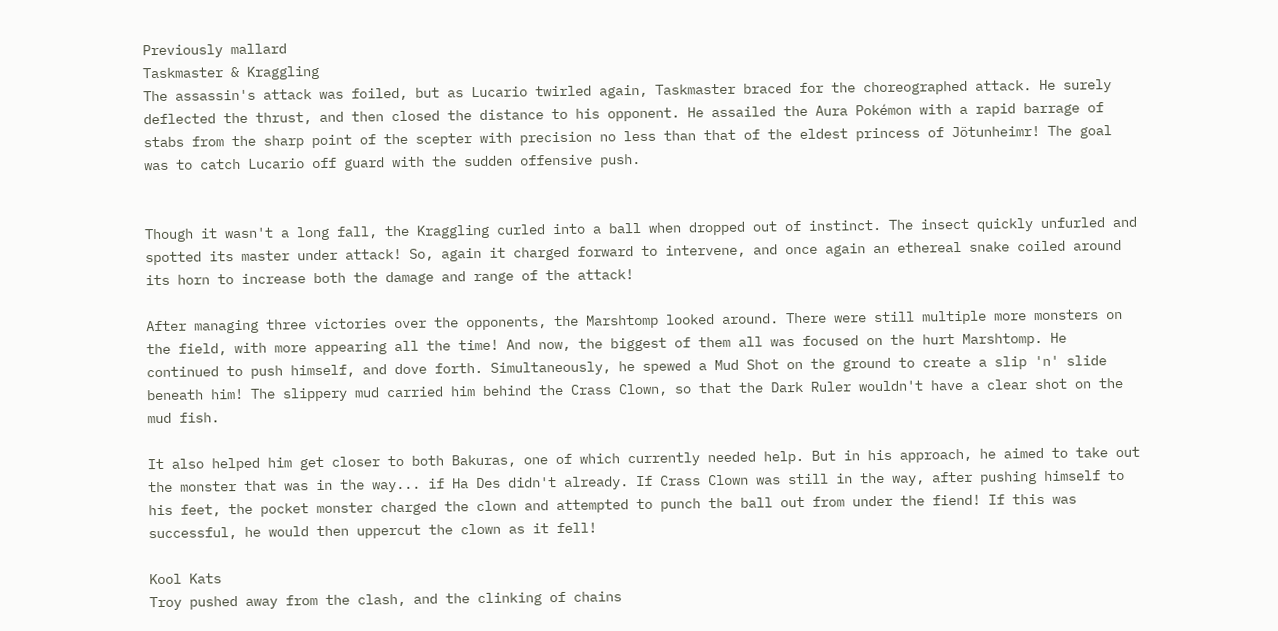Previously mallard
Taskmaster & Kraggling
The assassin's attack was foiled, but as Lucario twirled again, Taskmaster braced for the choreographed attack. He surely deflected the thrust, and then closed the distance to his opponent. He assailed the Aura Pokémon with a rapid barrage of stabs from the sharp point of the scepter with precision no less than that of the eldest princess of Jötunheimr! The goal was to catch Lucario off guard with the sudden offensive push.


Though it wasn't a long fall, the Kraggling curled into a ball when dropped out of instinct. The insect quickly unfurled and spotted its master under attack! So, again it charged forward to intervene, and once again an ethereal snake coiled around its horn to increase both the damage and range of the attack!

After managing three victories over the opponents, the Marshtomp looked around. There were still multiple more monsters on the field, with more appearing all the time! And now, the biggest of them all was focused on the hurt Marshtomp. He continued to push himself, and dove forth. Simultaneously, he spewed a Mud Shot on the ground to create a slip 'n' slide beneath him! The slippery mud carried him behind the Crass Clown, so that the Dark Ruler wouldn't have a clear shot on the mud fish.

It also helped him get closer to both Bakuras, one of which currently needed help. But in his approach, he aimed to take out the monster that was in the way... if Ha Des didn't already. If Crass Clown was still in the way, after pushing himself to his feet, the pocket monster charged the clown and attempted to punch the ball out from under the fiend! If this was successful, he would then uppercut the clown as it fell!

Kool Kats
Troy pushed away from the clash, and the clinking of chains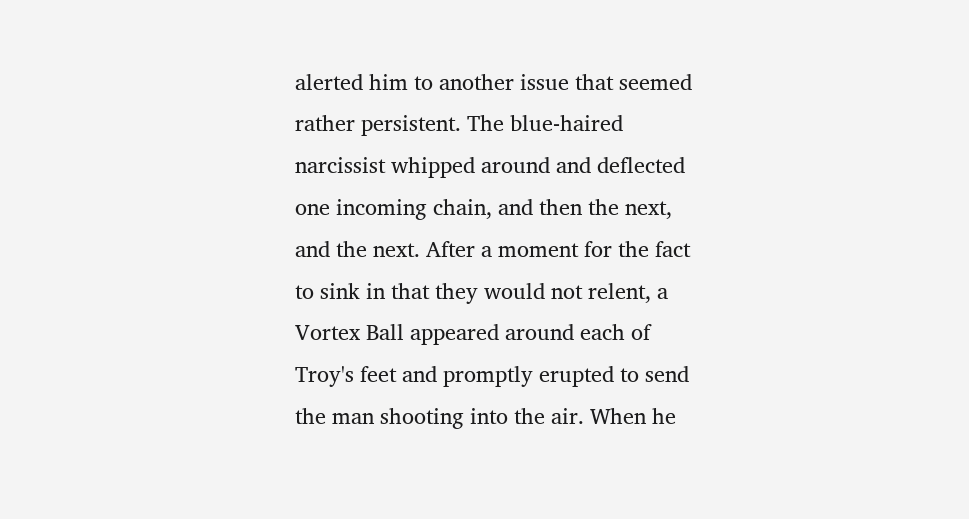alerted him to another issue that seemed rather persistent. The blue-haired narcissist whipped around and deflected one incoming chain, and then the next, and the next. After a moment for the fact to sink in that they would not relent, a Vortex Ball appeared around each of Troy's feet and promptly erupted to send the man shooting into the air. When he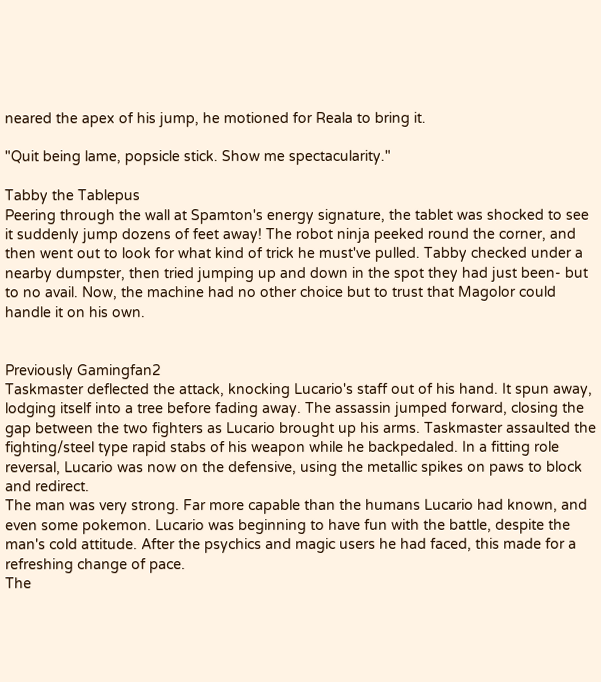neared the apex of his jump, he motioned for Reala to bring it.

"Quit being lame, popsicle stick. Show me spectacularity."

Tabby the Tablepus
Peering through the wall at Spamton's energy signature, the tablet was shocked to see it suddenly jump dozens of feet away! The robot ninja peeked round the corner, and then went out to look for what kind of trick he must've pulled. Tabby checked under a nearby dumpster, then tried jumping up and down in the spot they had just been- but to no avail. Now, the machine had no other choice but to trust that Magolor could handle it on his own.


Previously Gamingfan2
Taskmaster deflected the attack, knocking Lucario's staff out of his hand. It spun away, lodging itself into a tree before fading away. The assassin jumped forward, closing the gap between the two fighters as Lucario brought up his arms. Taskmaster assaulted the fighting/steel type rapid stabs of his weapon while he backpedaled. In a fitting role reversal, Lucario was now on the defensive, using the metallic spikes on paws to block and redirect.
The man was very strong. Far more capable than the humans Lucario had known, and even some pokemon. Lucario was beginning to have fun with the battle, despite the man's cold attitude. After the psychics and magic users he had faced, this made for a refreshing change of pace.
The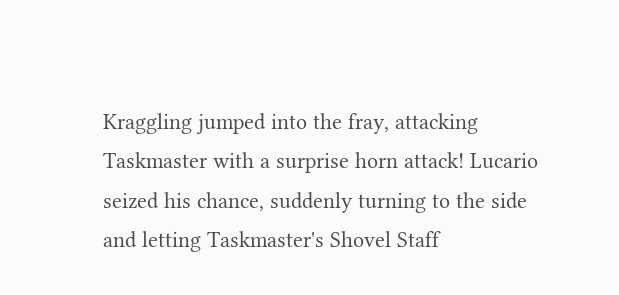Kraggling jumped into the fray, attacking Taskmaster with a surprise horn attack! Lucario seized his chance, suddenly turning to the side and letting Taskmaster's Shovel Staff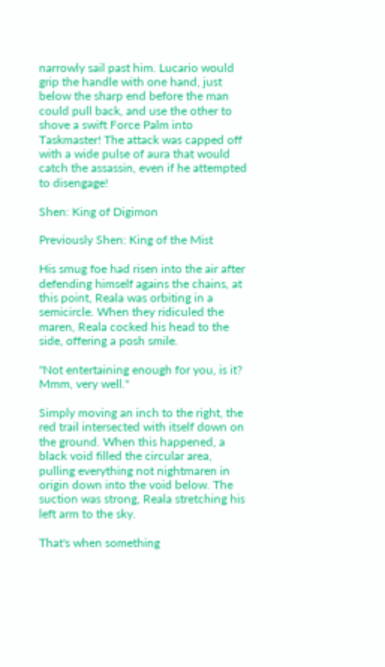narrowly sail past him. Lucario would grip the handle with one hand, just below the sharp end before the man could pull back, and use the other to shove a swift Force Palm into Taskmaster! The attack was capped off with a wide pulse of aura that would catch the assassin, even if he attempted to disengage!

Shen: King of Digimon

Previously Shen: King of the Mist

His smug foe had risen into the air after defending himself agains the chains, at this point, Reala was orbiting in a semicircle. When they ridiculed the maren, Reala cocked his head to the side, offering a posh smile.

"Not entertaining enough for you, is it? Mmm, very well."

Simply moving an inch to the right, the red trail intersected with itself down on the ground. When this happened, a black void filled the circular area, pulling everything not nightmaren in origin down into the void below. The suction was strong, Reala stretching his left arm to the sky.

That's when something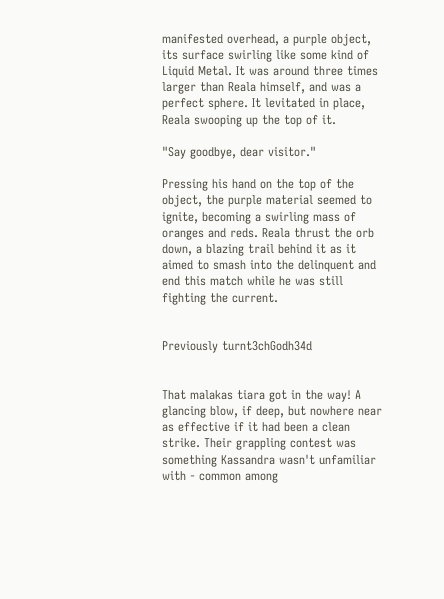manifested overhead, a purple object, its surface swirling like some kind of Liquid Metal. It was around three times larger than Reala himself, and was a perfect sphere. It levitated in place, Reala swooping up the top of it.

"Say goodbye, dear visitor."

Pressing his hand on the top of the object, the purple material seemed to ignite, becoming a swirling mass of oranges and reds. Reala thrust the orb down, a blazing trail behind it as it aimed to smash into the delinquent and end this match while he was still fighting the current.


Previously turnt3chGodh34d


That malakas tiara got in the way! A glancing blow, if deep, but nowhere near as effective if it had been a clean strike. Their grappling contest was something Kassandra wasn't unfamiliar with - common among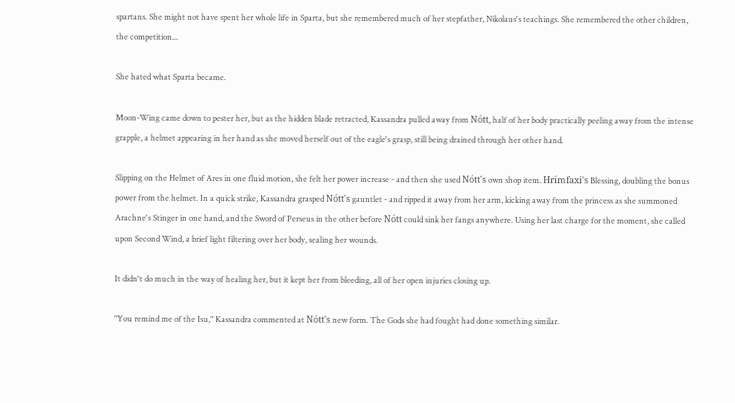spartans. She might not have spent her whole life in Sparta, but she remembered much of her stepfather, Nikolaus's teachings. She remembered the other children, the competition...

She hated what Sparta became.

Moon-Wing came down to pester her, but as the hidden blade retracted, Kassandra pulled away from Nótt, half of her body practically peeling away from the intense grapple, a helmet appearing in her hand as she moved herself out of the eagle's grasp, still being drained through her other hand.

Slipping on the Helmet of Ares in one fluid motion, she felt her power increase - and then she used Nótt's own shop item. Hrímfaxi's Blessing, doubling the bonus power from the helmet. In a quick strike, Kassandra grasped Nótt's gauntlet - and ripped it away from her arm, kicking away from the princess as she summoned Arachne's Stinger in one hand, and the Sword of Perseus in the other before Nótt could sink her fangs anywhere. Using her last charge for the moment, she called upon Second Wind, a brief light filtering over her body, sealing her wounds.

It didn't do much in the way of healing her, but it kept her from bleeding, all of her open injuries closing up.

"You remind me of the Isu," Kassandra commented at Nótt's new form. The Gods she had fought had done something similar.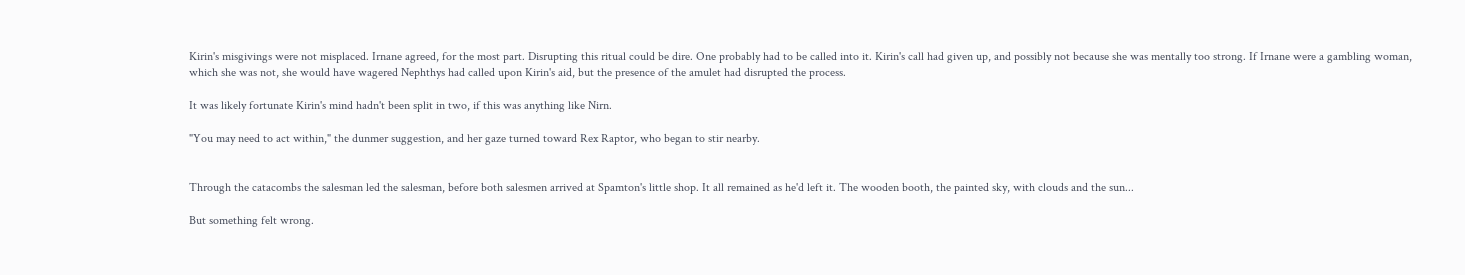Kirin's misgivings were not misplaced. Irnane agreed, for the most part. Disrupting this ritual could be dire. One probably had to be called into it. Kirin's call had given up, and possibly not because she was mentally too strong. If Irnane were a gambling woman, which she was not, she would have wagered Nephthys had called upon Kirin's aid, but the presence of the amulet had disrupted the process.

It was likely fortunate Kirin's mind hadn't been split in two, if this was anything like Nirn.

"You may need to act within," the dunmer suggestion, and her gaze turned toward Rex Raptor, who began to stir nearby.


Through the catacombs the salesman led the salesman, before both salesmen arrived at Spamton's little shop. It all remained as he'd left it. The wooden booth, the painted sky, with clouds and the sun...

But something felt wrong.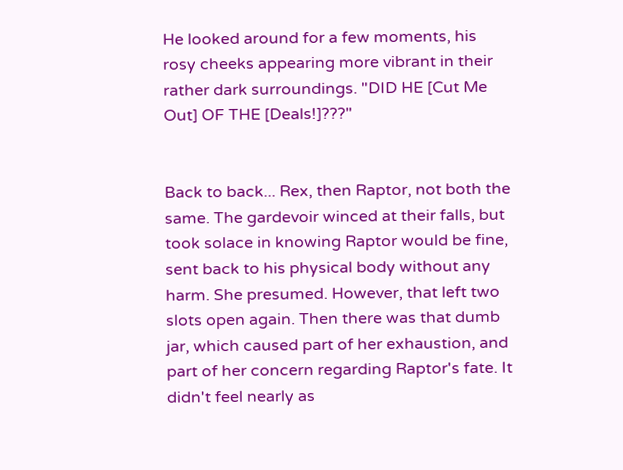He looked around for a few moments, his rosy cheeks appearing more vibrant in their rather dark surroundings. "DID HE [Cut Me Out] OF THE [Deals!]???"


Back to back... Rex, then Raptor, not both the same. The gardevoir winced at their falls, but took solace in knowing Raptor would be fine, sent back to his physical body without any harm. She presumed. However, that left two slots open again. Then there was that dumb jar, which caused part of her exhaustion, and part of her concern regarding Raptor's fate. It didn't feel nearly as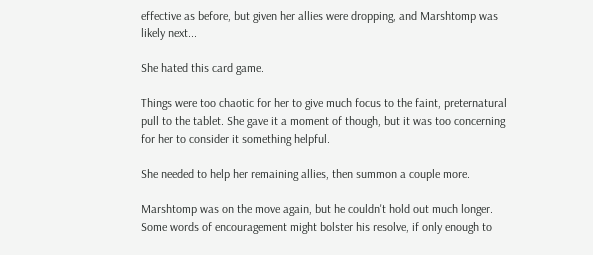effective as before, but given her allies were dropping, and Marshtomp was likely next...

She hated this card game.

Things were too chaotic for her to give much focus to the faint, preternatural pull to the tablet. She gave it a moment of though, but it was too concerning for her to consider it something helpful.

She needed to help her remaining allies, then summon a couple more.

Marshtomp was on the move again, but he couldn't hold out much longer. Some words of encouragement might bolster his resolve, if only enough to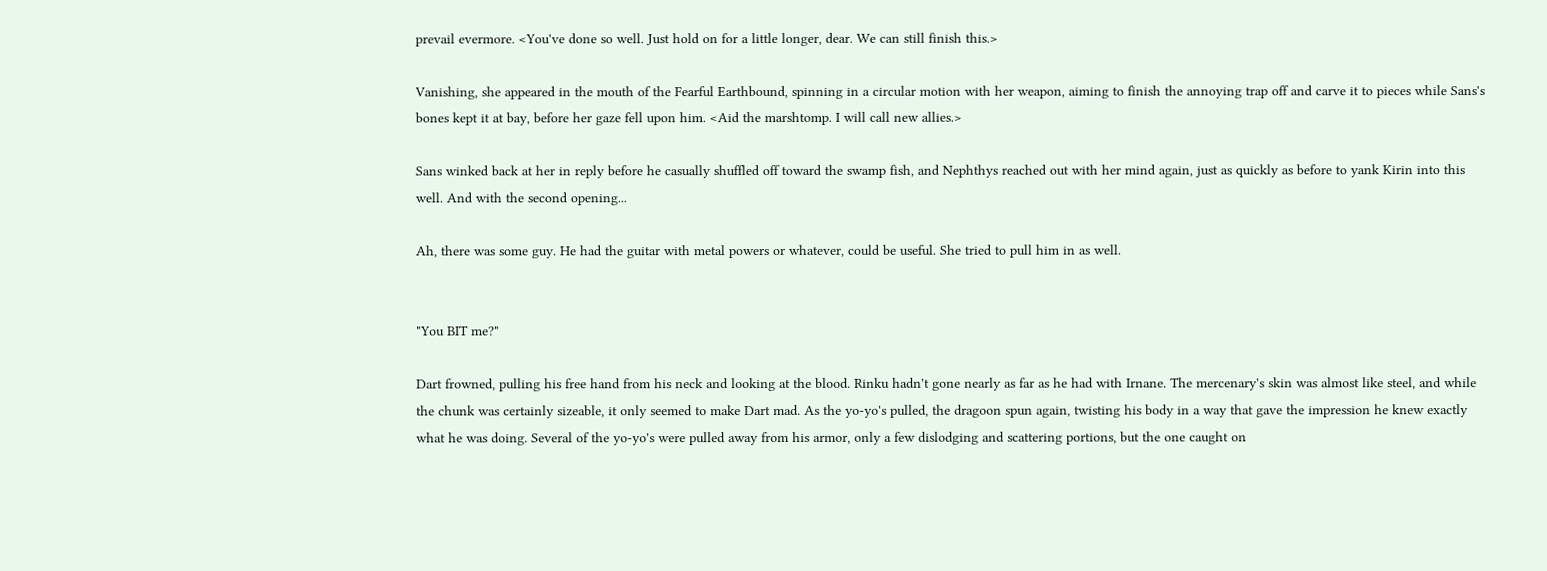prevail evermore. <You've done so well. Just hold on for a little longer, dear. We can still finish this.>

Vanishing, she appeared in the mouth of the Fearful Earthbound, spinning in a circular motion with her weapon, aiming to finish the annoying trap off and carve it to pieces while Sans's bones kept it at bay, before her gaze fell upon him. <Aid the marshtomp. I will call new allies.>

Sans winked back at her in reply before he casually shuffled off toward the swamp fish, and Nephthys reached out with her mind again, just as quickly as before to yank Kirin into this well. And with the second opening...

Ah, there was some guy. He had the guitar with metal powers or whatever, could be useful. She tried to pull him in as well.


"You BIT me?"

Dart frowned, pulling his free hand from his neck and looking at the blood. Rinku hadn't gone nearly as far as he had with Irnane. The mercenary's skin was almost like steel, and while the chunk was certainly sizeable, it only seemed to make Dart mad. As the yo-yo's pulled, the dragoon spun again, twisting his body in a way that gave the impression he knew exactly what he was doing. Several of the yo-yo's were pulled away from his armor, only a few dislodging and scattering portions, but the one caught on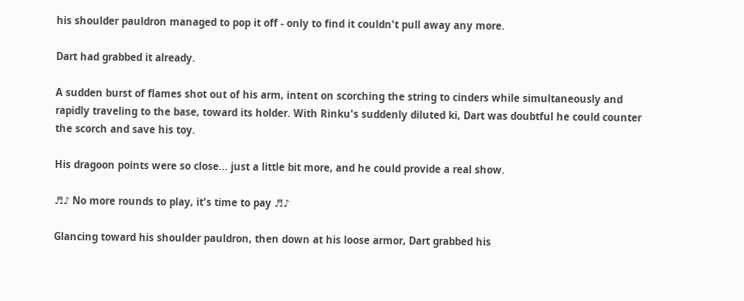his shoulder pauldron managed to pop it off - only to find it couldn't pull away any more.

Dart had grabbed it already.

A sudden burst of flames shot out of his arm, intent on scorching the string to cinders while simultaneously and rapidly traveling to the base, toward its holder. With Rinku's suddenly diluted ki, Dart was doubtful he could counter the scorch and save his toy.

His dragoon points were so close... just a little bit more, and he could provide a real show.

♬♪ No more rounds to play, it's time to pay ♬♪

Glancing toward his shoulder pauldron, then down at his loose armor, Dart grabbed his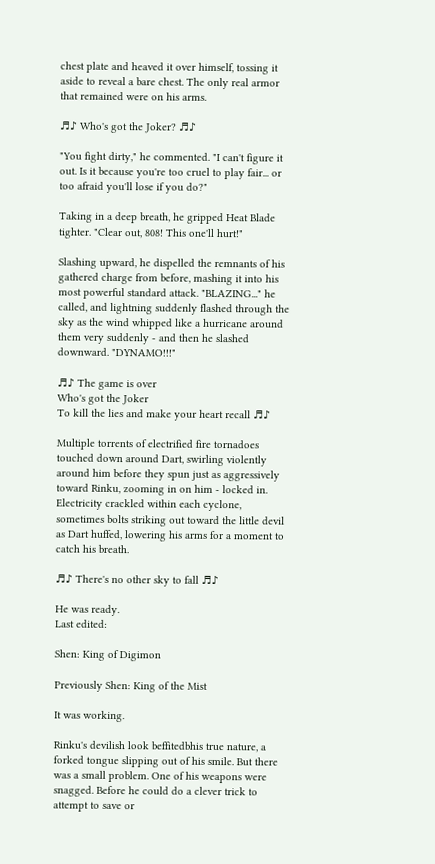chest plate and heaved it over himself, tossing it aside to reveal a bare chest. The only real armor that remained were on his arms.

♬♪ Who's got the Joker? ♬♪

"You fight dirty," he commented. "I can't figure it out. Is it because you're too cruel to play fair... or too afraid you'll lose if you do?"

Taking in a deep breath, he gripped Heat Blade tighter. "Clear out, 808! This one'll hurt!"

Slashing upward, he dispelled the remnants of his gathered charge from before, mashing it into his most powerful standard attack. "BLAZING..." he called, and lightning suddenly flashed through the sky as the wind whipped like a hurricane around them very suddenly - and then he slashed downward. "DYNAMO!!!"

♬♪ The game is over
Who's got the Joker
To kill the lies and make your heart recall ♬♪

Multiple torrents of electrified fire tornadoes touched down around Dart, swirling violently around him before they spun just as aggressively toward Rinku, zooming in on him - locked in. Electricity crackled within each cyclone, sometimes bolts striking out toward the little devil as Dart huffed, lowering his arms for a moment to catch his breath.

♬♪ There's no other sky to fall ♬♪

He was ready.
Last edited:

Shen: King of Digimon

Previously Shen: King of the Mist

It was working.

Rinku's devilish look beffitedbhis true nature, a forked tongue slipping out of his smile. But there was a small problem. One of his weapons were snagged. Before he could do a clever trick to attempt to save or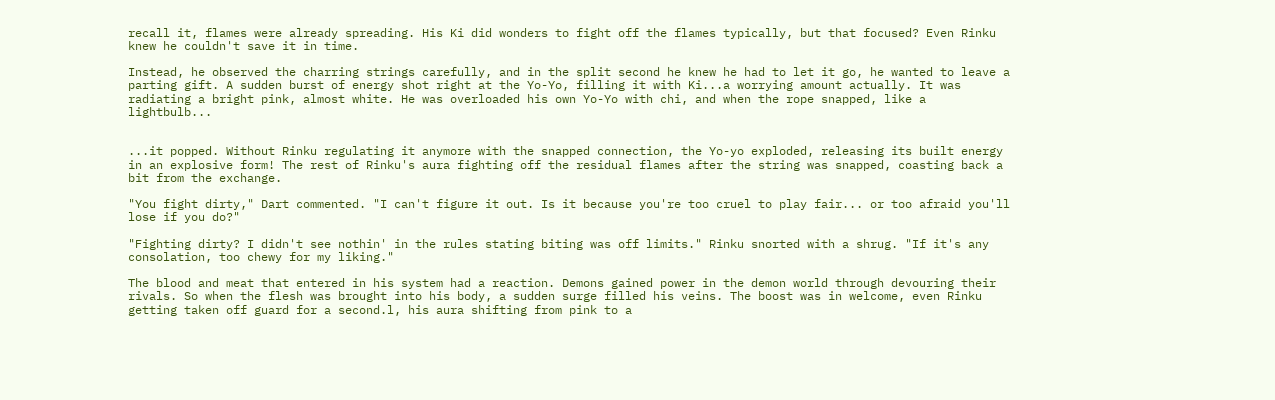recall it, flames were already spreading. His Ki did wonders to fight off the flames typically, but that focused? Even Rinku knew he couldn't save it in time.

Instead, he observed the charring strings carefully, and in the split second he knew he had to let it go, he wanted to leave a parting gift. A sudden burst of energy shot right at the Yo-Yo, filling it with Ki...a worrying amount actually. It was radiating a bright pink, almost white. He was overloaded his own Yo-Yo with chi, and when the rope snapped, like a lightbulb...


...it popped. Without Rinku regulating it anymore with the snapped connection, the Yo-yo exploded, releasing its built energy in an explosive form! The rest of Rinku's aura fighting off the residual flames after the string was snapped, coasting back a bit from the exchange.

"You fight dirty," Dart commented. "I can't figure it out. Is it because you're too cruel to play fair... or too afraid you'll lose if you do?"

"Fighting dirty? I didn't see nothin' in the rules stating biting was off limits." Rinku snorted with a shrug. "If it's any consolation, too chewy for my liking."

The blood and meat that entered in his system had a reaction. Demons gained power in the demon world through devouring their rivals. So when the flesh was brought into his body, a sudden surge filled his veins. The boost was in welcome, even Rinku getting taken off guard for a second.l, his aura shifting from pink to a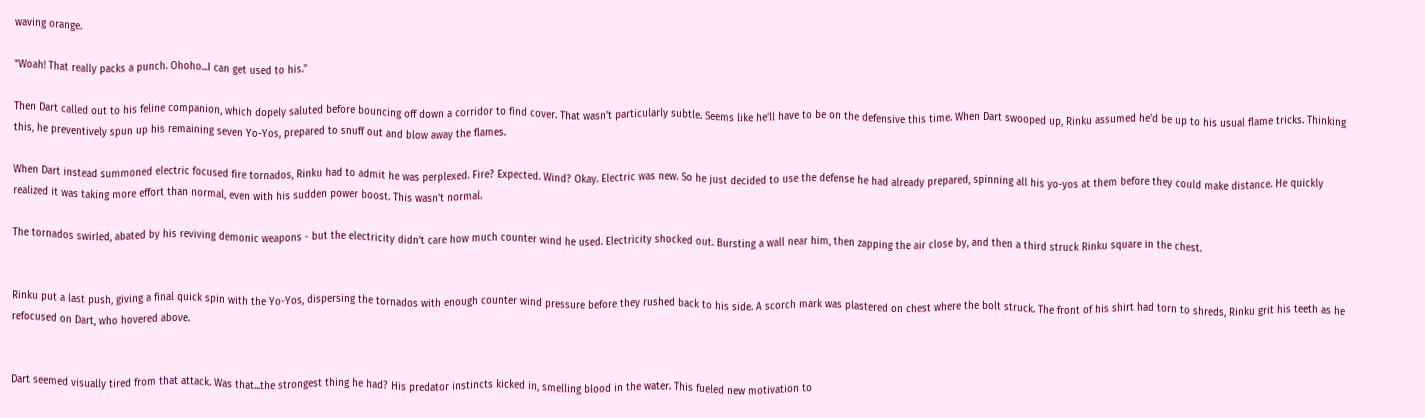waving orange.

"Woah! That really packs a punch. Ohoho...I can get used to his."

Then Dart called out to his feline companion, which dopely saluted before bouncing off down a corridor to find cover. That wasn't particularly subtle. Seems like he'll have to be on the defensive this time. When Dart swooped up, Rinku assumed he'd be up to his usual flame tricks. Thinking this, he preventively spun up his remaining seven Yo-Yos, prepared to snuff out and blow away the flames.

When Dart instead summoned electric focused fire tornados, Rinku had to admit he was perplexed. Fire? Expected. Wind? Okay. Electric was new. So he just decided to use the defense he had already prepared, spinning all his yo-yos at them before they could make distance. He quickly realized it was taking more effort than normal, even with his sudden power boost. This wasn't normal.

The tornados swirled, abated by his reviving demonic weapons - but the electricity didn't care how much counter wind he used. Electricity shocked out. Bursting a wall near him, then zapping the air close by, and then a third struck Rinku square in the chest.


Rinku put a last push, giving a final quick spin with the Yo-Yos, dispersing the tornados with enough counter wind pressure before they rushed back to his side. A scorch mark was plastered on chest where the bolt struck. The front of his shirt had torn to shreds, Rinku grit his teeth as he refocused on Dart, who hovered above.


Dart seemed visually tired from that attack. Was that...the strongest thing he had? His predator instincts kicked in, smelling blood in the water. This fueled new motivation to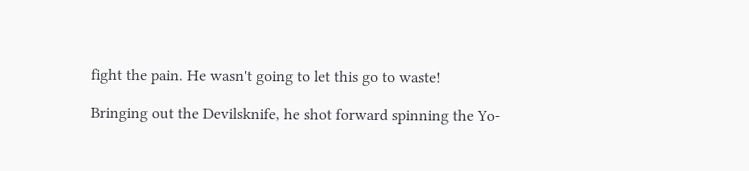fight the pain. He wasn't going to let this go to waste!

Bringing out the Devilsknife, he shot forward spinning the Yo-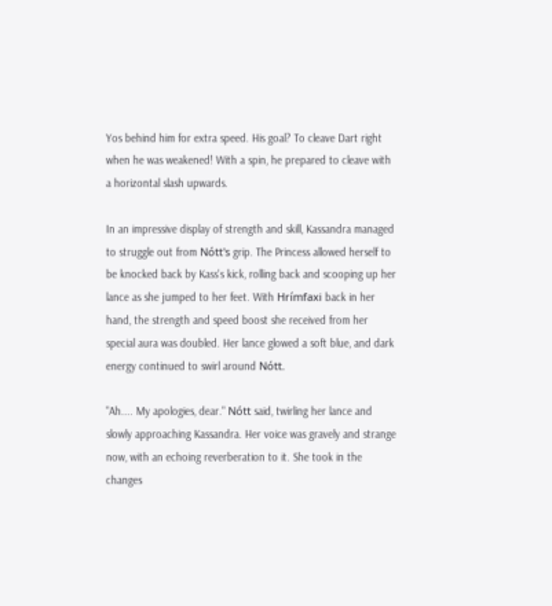Yos behind him for extra speed. His goal? To cleave Dart right when he was weakened! With a spin, he prepared to cleave with a horizontal slash upwards.

In an impressive display of strength and skill, Kassandra managed to struggle out from Nótt's grip. The Princess allowed herself to be knocked back by Kass's kick, rolling back and scooping up her lance as she jumped to her feet. With Hrímfaxi back in her hand, the strength and speed boost she received from her special aura was doubled. Her lance glowed a soft blue, and dark energy continued to swirl around Nótt.

"Ah.... My apologies, dear." Nótt said, twirling her lance and slowly approaching Kassandra. Her voice was gravely and strange now, with an echoing reverberation to it. She took in the changes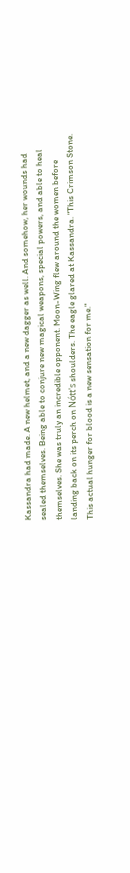Kassandra had made. A new helmet, and a new dagger as well. And somehow, her wounds had sealed themselves. Being able to conjure new magical weapons, special powers, and able to heal themselves. She was truly an incredible opponent. Moon-Wing flew around the women before landing back on its perch on Nótt's shoulders. The eagle glared at Kassandra. "This Crimson Stone. This actual hunger for blood is a new sensation for me."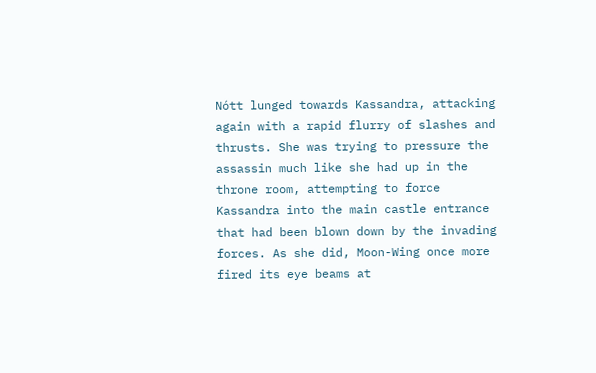Nótt lunged towards Kassandra, attacking again with a rapid flurry of slashes and thrusts. She was trying to pressure the assassin much like she had up in the throne room, attempting to force Kassandra into the main castle entrance that had been blown down by the invading forces. As she did, Moon-Wing once more fired its eye beams at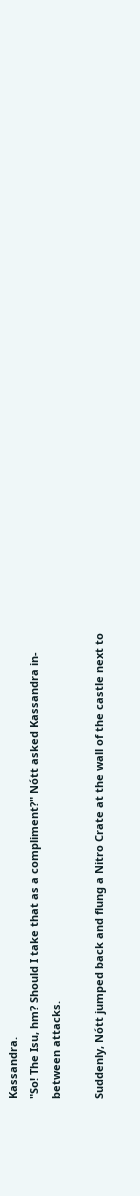Kassandra.
"So! The Isu, hm? Should I take that as a compliment?" Nótt asked Kassandra in-between attacks.

Suddenly, Nótt jumped back and flung a Nitro Crate at the wall of the castle next to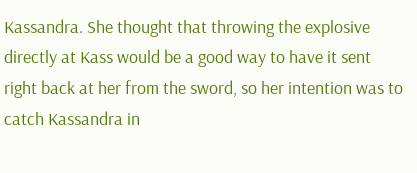Kassandra. She thought that throwing the explosive directly at Kass would be a good way to have it sent right back at her from the sword, so her intention was to catch Kassandra in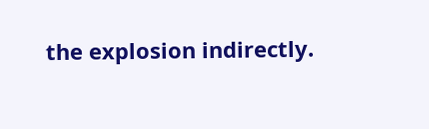the explosion indirectly.